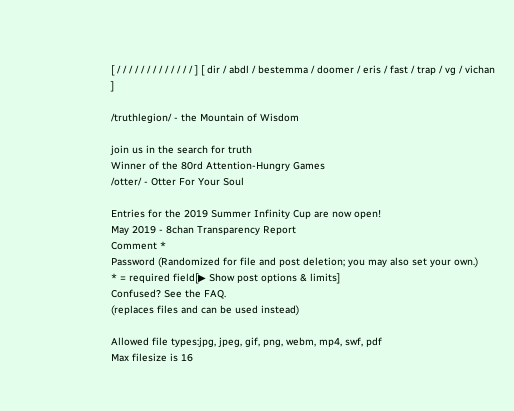[ / / / / / / / / / / / / / ] [ dir / abdl / bestemma / doomer / eris / fast / trap / vg / vichan ]

/truthlegion/ - the Mountain of Wisdom

join us in the search for truth
Winner of the 80rd Attention-Hungry Games
/otter/ - Otter For Your Soul

Entries for the 2019 Summer Infinity Cup are now open!
May 2019 - 8chan Transparency Report
Comment *
Password (Randomized for file and post deletion; you may also set your own.)
* = required field[▶ Show post options & limits]
Confused? See the FAQ.
(replaces files and can be used instead)

Allowed file types:jpg, jpeg, gif, png, webm, mp4, swf, pdf
Max filesize is 16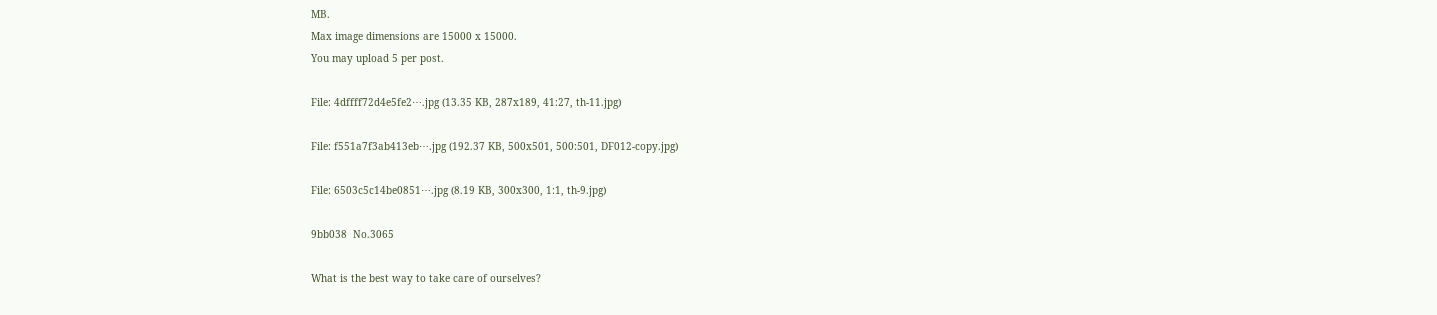MB.
Max image dimensions are 15000 x 15000.
You may upload 5 per post.

File: 4dffff72d4e5fe2⋯.jpg (13.35 KB, 287x189, 41:27, th-11.jpg)

File: f551a7f3ab413eb⋯.jpg (192.37 KB, 500x501, 500:501, DF012-copy.jpg)

File: 6503c5c14be0851⋯.jpg (8.19 KB, 300x300, 1:1, th-9.jpg)

9bb038  No.3065

What is the best way to take care of ourselves?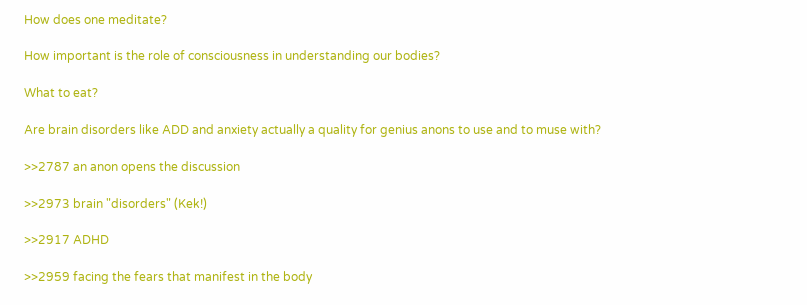How does one meditate?

How important is the role of consciousness in understanding our bodies?

What to eat?

Are brain disorders like ADD and anxiety actually a quality for genius anons to use and to muse with?

>>2787 an anon opens the discussion

>>2973 brain "disorders" (Kek!)

>>2917 ADHD

>>2959 facing the fears that manifest in the body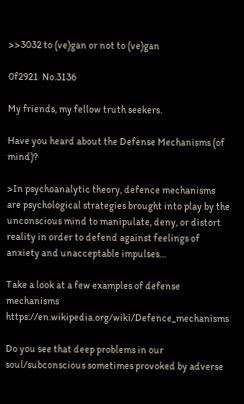>>3032 to (ve)gan or not to (ve)gan

0f2921  No.3136

My friends, my fellow truth seekers.

Have you heard about the Defense Mechanisms (of mind)?

>In psychoanalytic theory, defence mechanisms are psychological strategies brought into play by the unconscious mind to manipulate, deny, or distort reality in order to defend against feelings of anxiety and unacceptable impulses…

Take a look at a few examples of defense mechanisms https://en.wikipedia.org/wiki/Defence_mechanisms

Do you see that deep problems in our soul/subconscious sometimes provoked by adverse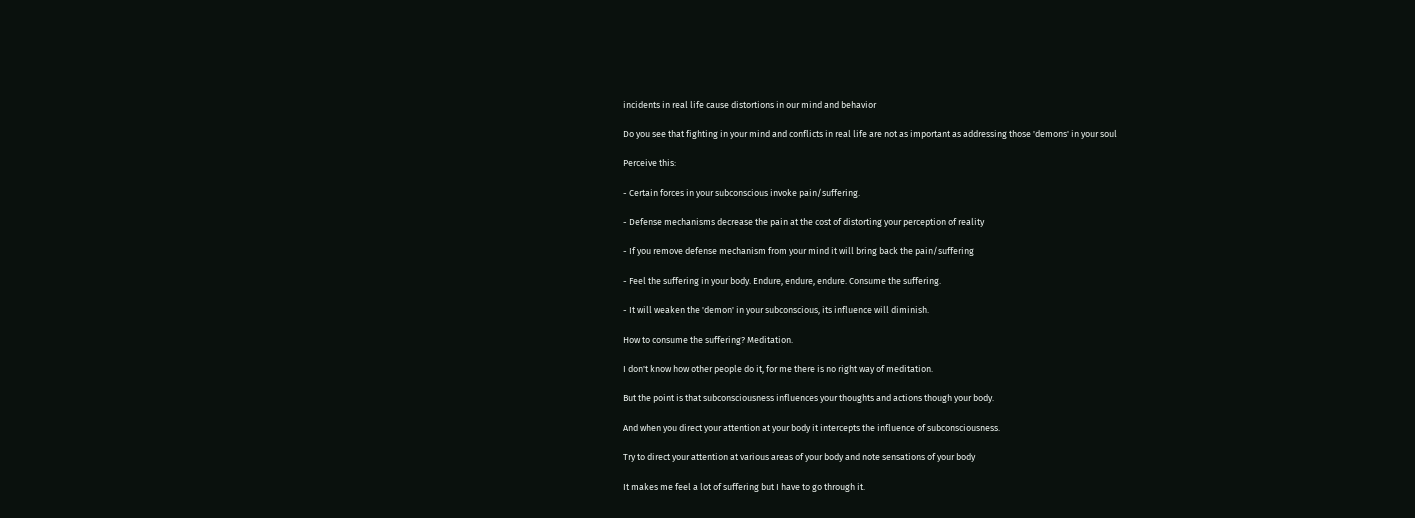incidents in real life cause distortions in our mind and behavior

Do you see that fighting in your mind and conflicts in real life are not as important as addressing those 'demons' in your soul

Perceive this:

- Certain forces in your subconscious invoke pain/suffering.

- Defense mechanisms decrease the pain at the cost of distorting your perception of reality

- If you remove defense mechanism from your mind it will bring back the pain/suffering

- Feel the suffering in your body. Endure, endure, endure. Consume the suffering.

- It will weaken the 'demon' in your subconscious, its influence will diminish.

How to consume the suffering? Meditation.

I don't know how other people do it, for me there is no right way of meditation.

But the point is that subconsciousness influences your thoughts and actions though your body.

And when you direct your attention at your body it intercepts the influence of subconsciousness.

Try to direct your attention at various areas of your body and note sensations of your body

It makes me feel a lot of suffering but I have to go through it.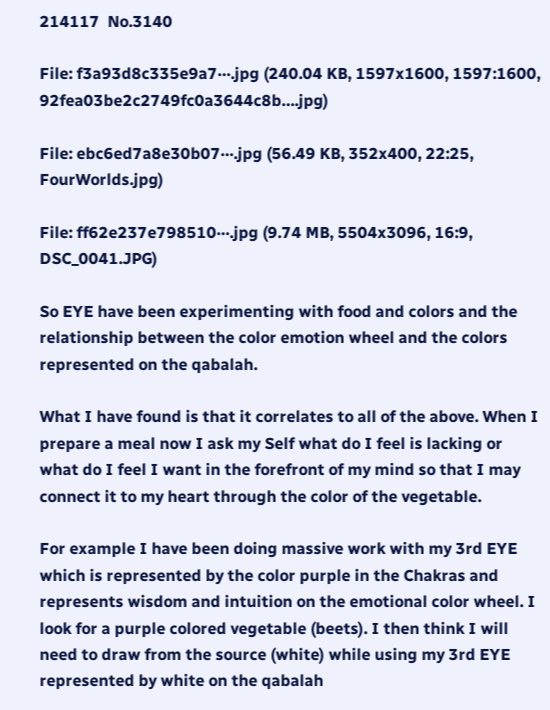214117  No.3140

File: f3a93d8c335e9a7⋯.jpg (240.04 KB, 1597x1600, 1597:1600, 92fea03be2c2749fc0a3644c8b….jpg)

File: ebc6ed7a8e30b07⋯.jpg (56.49 KB, 352x400, 22:25, FourWorlds.jpg)

File: ff62e237e798510⋯.jpg (9.74 MB, 5504x3096, 16:9, DSC_0041.JPG)

So EYE have been experimenting with food and colors and the relationship between the color emotion wheel and the colors represented on the qabalah.

What I have found is that it correlates to all of the above. When I prepare a meal now I ask my Self what do I feel is lacking or what do I feel I want in the forefront of my mind so that I may connect it to my heart through the color of the vegetable.

For example I have been doing massive work with my 3rd EYE which is represented by the color purple in the Chakras and represents wisdom and intuition on the emotional color wheel. I look for a purple colored vegetable (beets). I then think I will need to draw from the source (white) while using my 3rd EYE represented by white on the qabalah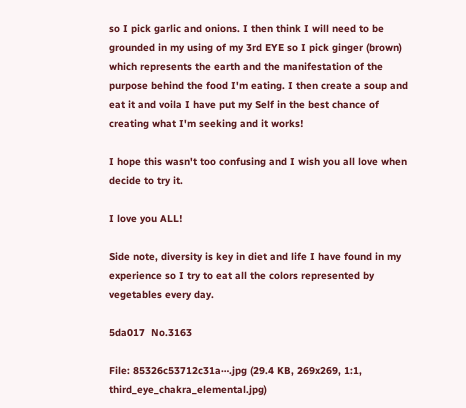so I pick garlic and onions. I then think I will need to be grounded in my using of my 3rd EYE so I pick ginger (brown) which represents the earth and the manifestation of the purpose behind the food I'm eating. I then create a soup and eat it and voila I have put my Self in the best chance of creating what I'm seeking and it works!

I hope this wasn't too confusing and I wish you all love when decide to try it.

I love you ALL!

Side note, diversity is key in diet and life I have found in my experience so I try to eat all the colors represented by vegetables every day.

5da017  No.3163

File: 85326c53712c31a⋯.jpg (29.4 KB, 269x269, 1:1, third_eye_chakra_elemental.jpg)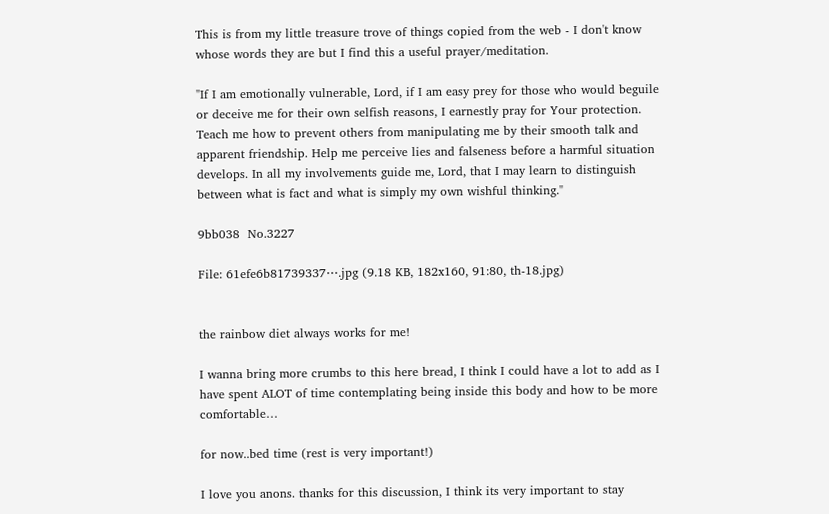This is from my little treasure trove of things copied from the web - I don't know whose words they are but I find this a useful prayer/meditation.

"If I am emotionally vulnerable, Lord, if I am easy prey for those who would beguile or deceive me for their own selfish reasons, I earnestly pray for Your protection. Teach me how to prevent others from manipulating me by their smooth talk and apparent friendship. Help me perceive lies and falseness before a harmful situation develops. In all my involvements guide me, Lord, that I may learn to distinguish between what is fact and what is simply my own wishful thinking."

9bb038  No.3227

File: 61efe6b81739337⋯.jpg (9.18 KB, 182x160, 91:80, th-18.jpg)


the rainbow diet always works for me!

I wanna bring more crumbs to this here bread, I think I could have a lot to add as I have spent ALOT of time contemplating being inside this body and how to be more comfortable…

for now..bed time (rest is very important!)

I love you anons. thanks for this discussion, I think its very important to stay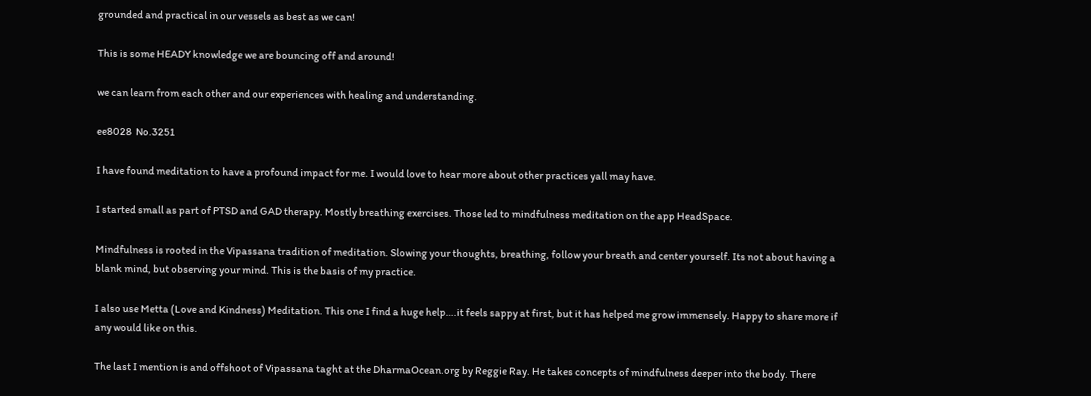grounded and practical in our vessels as best as we can!

This is some HEADY knowledge we are bouncing off and around!

we can learn from each other and our experiences with healing and understanding.

ee8028  No.3251

I have found meditation to have a profound impact for me. I would love to hear more about other practices yall may have.

I started small as part of PTSD and GAD therapy. Mostly breathing exercises. Those led to mindfulness meditation on the app HeadSpace.

Mindfulness is rooted in the Vipassana tradition of meditation. Slowing your thoughts, breathing, follow your breath and center yourself. Its not about having a blank mind, but observing your mind. This is the basis of my practice.

I also use Metta (Love and Kindness) Meditation. This one I find a huge help….it feels sappy at first, but it has helped me grow immensely. Happy to share more if any would like on this.

The last I mention is and offshoot of Vipassana taght at the DharmaOcean.org by Reggie Ray. He takes concepts of mindfulness deeper into the body. There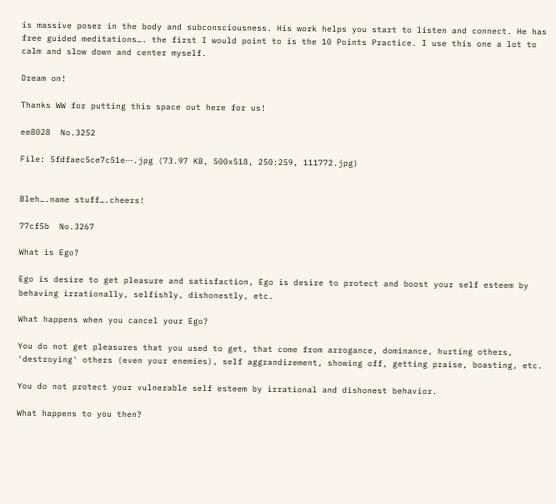is massive poser in the body and subconsciousness. His work helps you start to listen and connect. He has free guided meditations…. the first I would point to is the 10 Points Practice. I use this one a lot to calm and slow down and center myself.

Dream on!

Thanks WW for putting this space out here for us!

ee8028  No.3252

File: 5fdfaec5ce7c51e⋯.jpg (73.97 KB, 500x518, 250:259, 111772.jpg)


Bleh….name stuff….cheers!

77cf5b  No.3267

What is Ego?

Ego is desire to get pleasure and satisfaction, Ego is desire to protect and boost your self esteem by behaving irrationally, selfishly, dishonestly, etc.

What happens when you cancel your Ego?

You do not get pleasures that you used to get, that come from arrogance, dominance, hurting others, 'destroying' others (even your enemies), self aggrandizement, showing off, getting praise, boasting, etc.

You do not protect your vulnerable self esteem by irrational and dishonest behavior.

What happens to you then?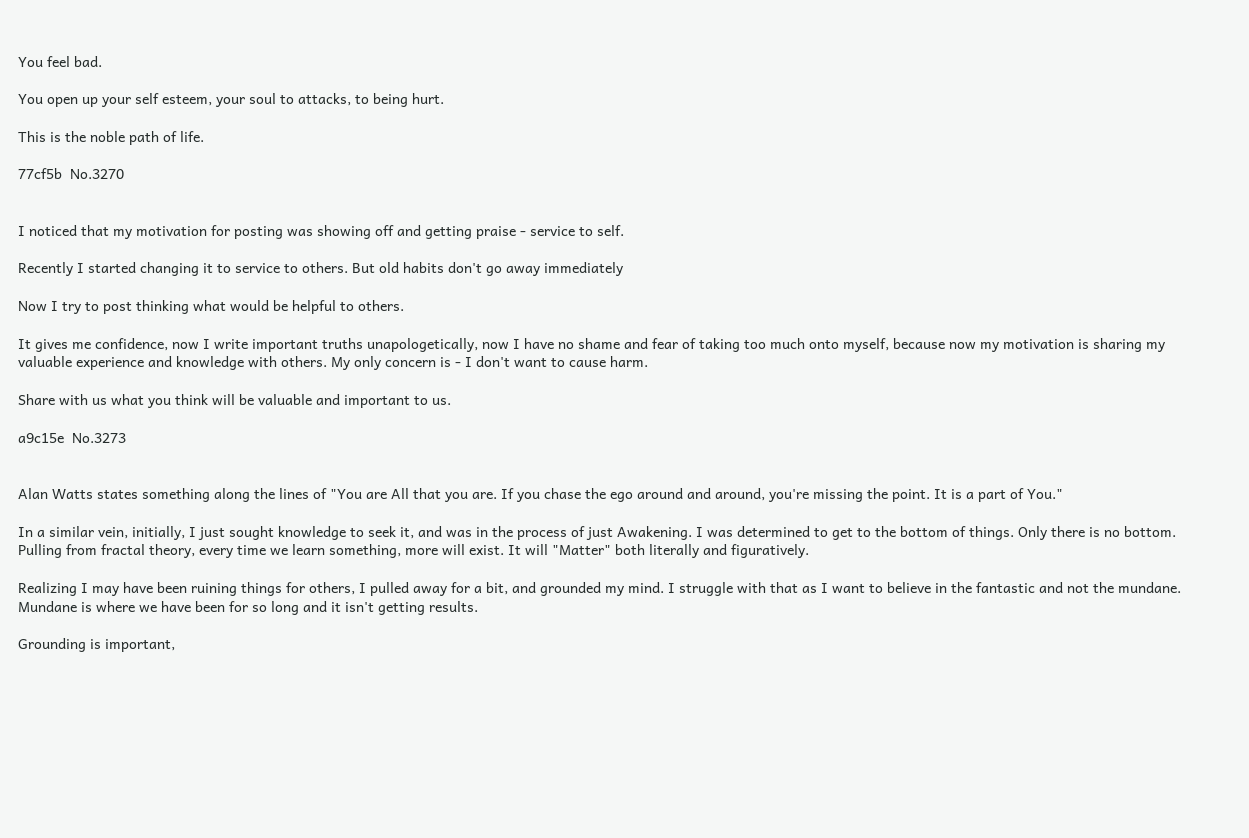You feel bad.

You open up your self esteem, your soul to attacks, to being hurt.

This is the noble path of life.

77cf5b  No.3270


I noticed that my motivation for posting was showing off and getting praise - service to self.

Recently I started changing it to service to others. But old habits don't go away immediately

Now I try to post thinking what would be helpful to others.

It gives me confidence, now I write important truths unapologetically, now I have no shame and fear of taking too much onto myself, because now my motivation is sharing my valuable experience and knowledge with others. My only concern is - I don't want to cause harm.

Share with us what you think will be valuable and important to us.

a9c15e  No.3273


Alan Watts states something along the lines of "You are All that you are. If you chase the ego around and around, you're missing the point. It is a part of You."

In a similar vein, initially, I just sought knowledge to seek it, and was in the process of just Awakening. I was determined to get to the bottom of things. Only there is no bottom. Pulling from fractal theory, every time we learn something, more will exist. It will "Matter" both literally and figuratively.

Realizing I may have been ruining things for others, I pulled away for a bit, and grounded my mind. I struggle with that as I want to believe in the fantastic and not the mundane. Mundane is where we have been for so long and it isn't getting results.

Grounding is important,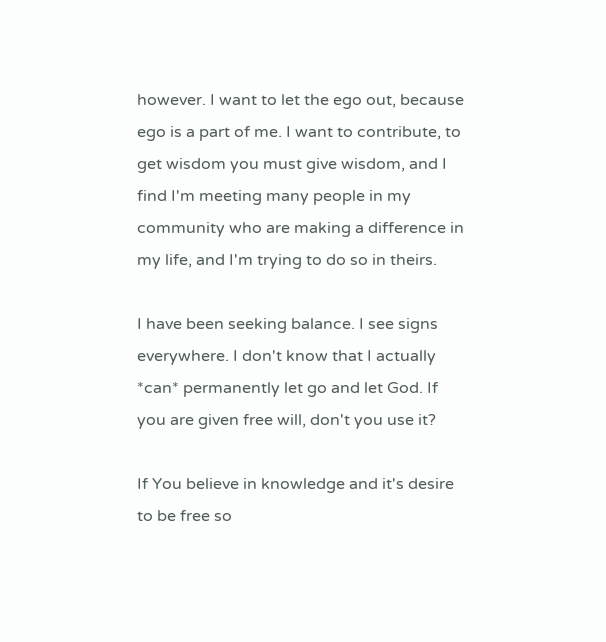however. I want to let the ego out, because ego is a part of me. I want to contribute, to get wisdom you must give wisdom, and I find I'm meeting many people in my community who are making a difference in my life, and I'm trying to do so in theirs.

I have been seeking balance. I see signs everywhere. I don't know that I actually *can* permanently let go and let God. If you are given free will, don't you use it?

If You believe in knowledge and it's desire to be free so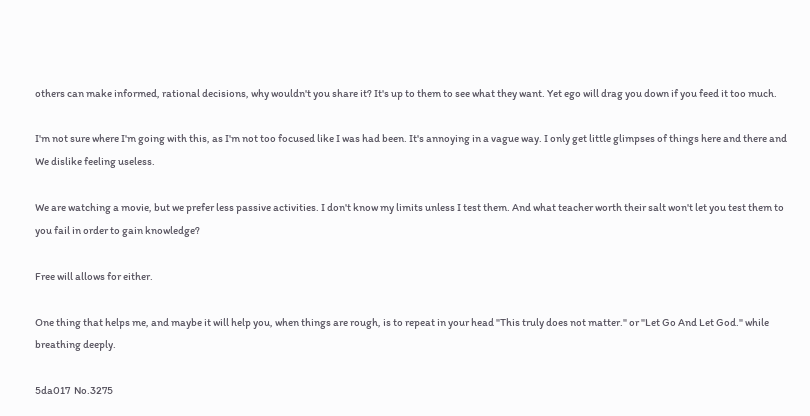others can make informed, rational decisions, why wouldn't you share it? It's up to them to see what they want. Yet ego will drag you down if you feed it too much.

I'm not sure where I'm going with this, as I'm not too focused like I was had been. It's annoying in a vague way. I only get little glimpses of things here and there and We dislike feeling useless.

We are watching a movie, but we prefer less passive activities. I don't know my limits unless I test them. And what teacher worth their salt won't let you test them to you fail in order to gain knowledge?

Free will allows for either.

One thing that helps me, and maybe it will help you, when things are rough, is to repeat in your head "This truly does not matter." or "Let Go And Let God." while breathing deeply.

5da017  No.3275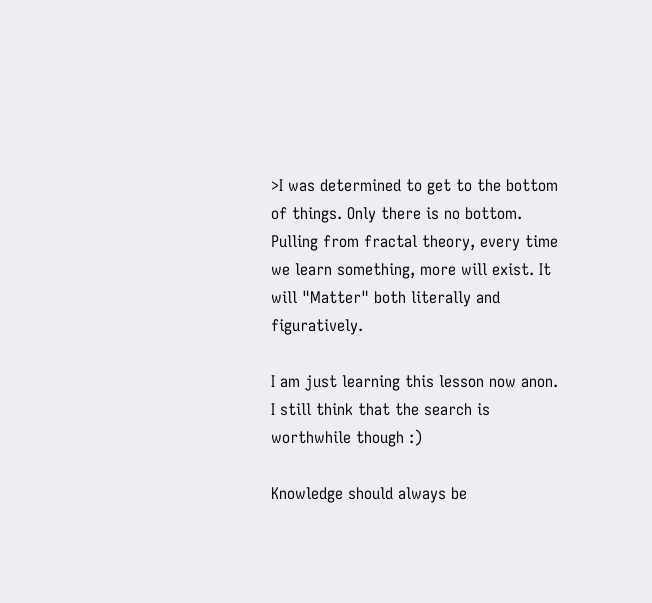>I was determined to get to the bottom of things. Only there is no bottom. Pulling from fractal theory, every time we learn something, more will exist. It will "Matter" both literally and figuratively.

I am just learning this lesson now anon. I still think that the search is worthwhile though :)

Knowledge should always be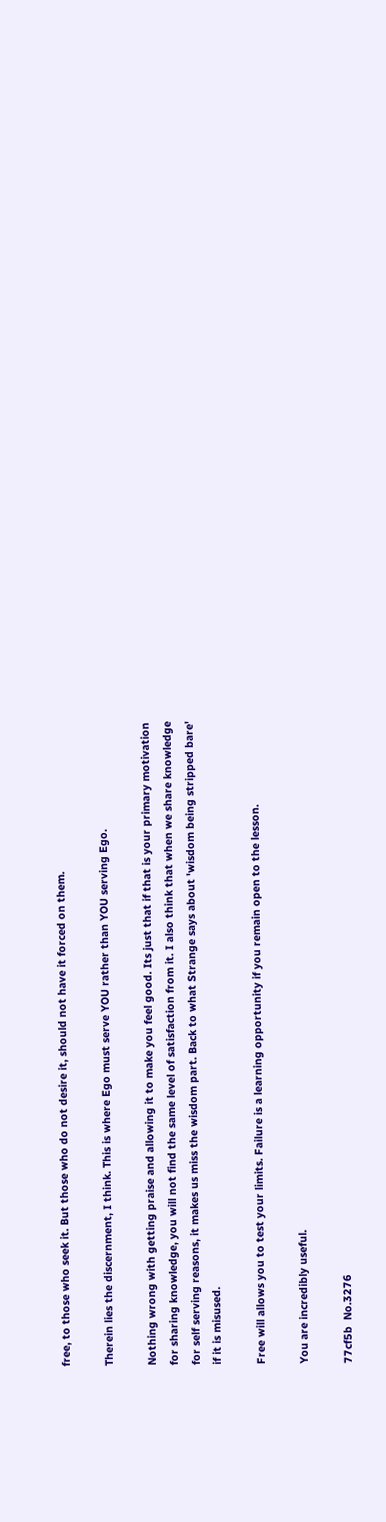free, to those who seek it. But those who do not desire it, should not have it forced on them.

Therein lies the discernment, I think. This is where Ego must serve YOU rather than YOU serving Ego.

Nothing wrong with getting praise and allowing it to make you feel good. Its just that if that is your primary motivation for sharing knowledge, you will not find the same level of satisfaction from it. I also think that when we share knowledge for self serving reasons, it makes us miss the wisdom part. Back to what Strange says about 'wisdom being stripped bare' if it is misused.

Free will allows you to test your limits. Failure is a learning opportunity if you remain open to the lesson.

You are incredibly useful.

77cf5b  No.3276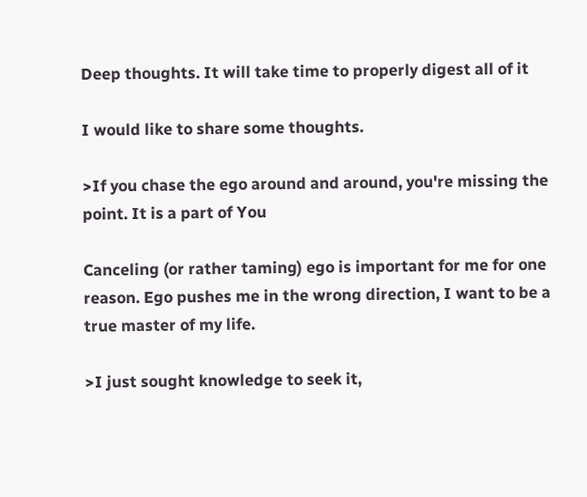Deep thoughts. It will take time to properly digest all of it

I would like to share some thoughts.

>If you chase the ego around and around, you're missing the point. It is a part of You

Canceling (or rather taming) ego is important for me for one reason. Ego pushes me in the wrong direction, I want to be a true master of my life.

>I just sought knowledge to seek it,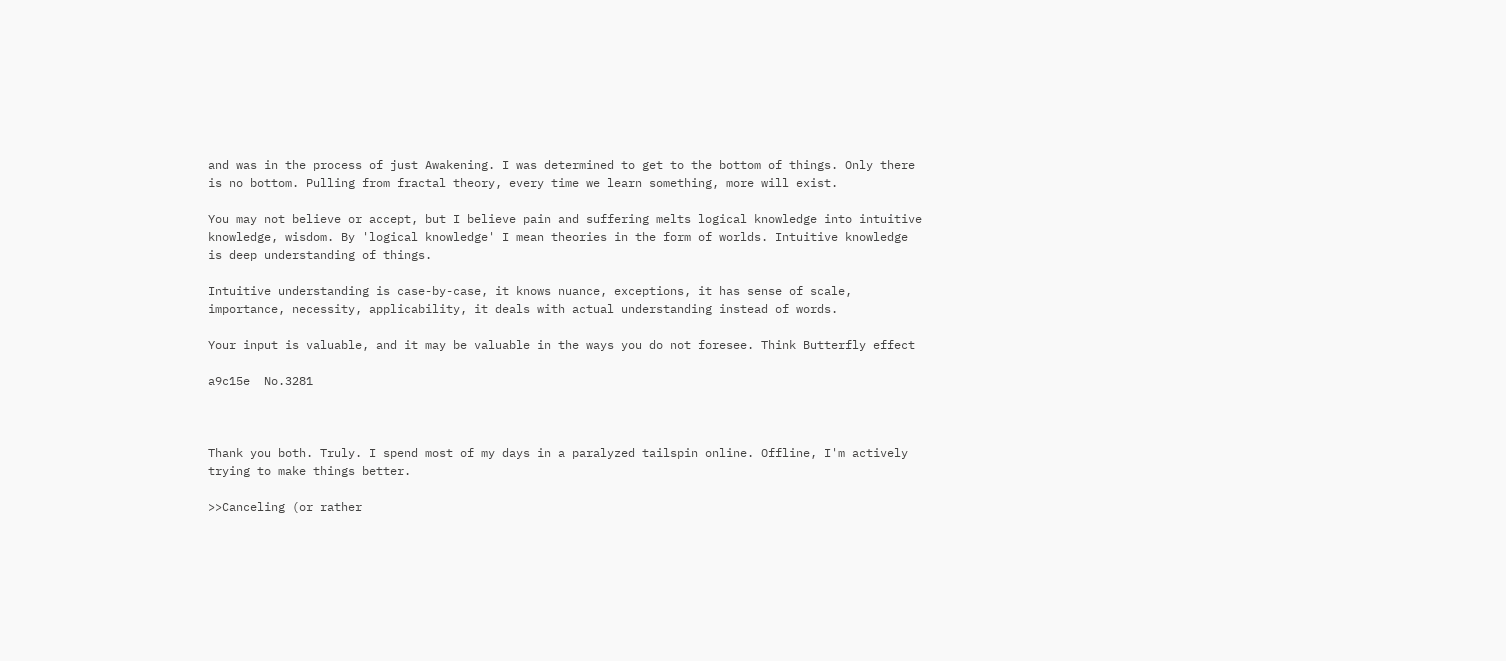and was in the process of just Awakening. I was determined to get to the bottom of things. Only there is no bottom. Pulling from fractal theory, every time we learn something, more will exist.

You may not believe or accept, but I believe pain and suffering melts logical knowledge into intuitive knowledge, wisdom. By 'logical knowledge' I mean theories in the form of worlds. Intuitive knowledge is deep understanding of things.

Intuitive understanding is case-by-case, it knows nuance, exceptions, it has sense of scale, importance, necessity, applicability, it deals with actual understanding instead of words.

Your input is valuable, and it may be valuable in the ways you do not foresee. Think Butterfly effect

a9c15e  No.3281



Thank you both. Truly. I spend most of my days in a paralyzed tailspin online. Offline, I'm actively trying to make things better.

>>Canceling (or rather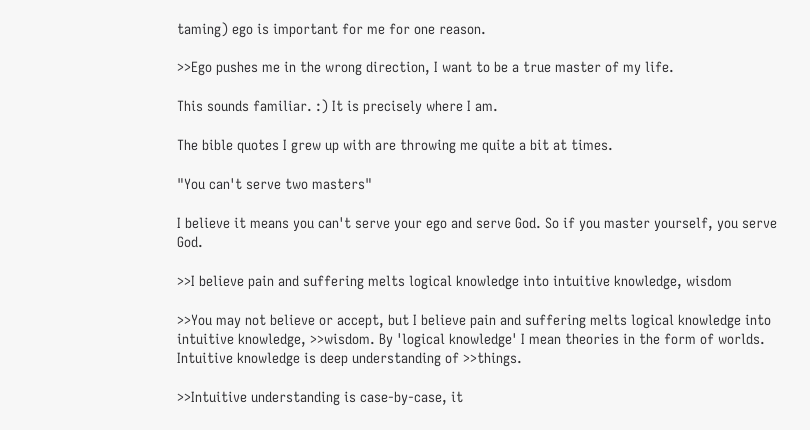taming) ego is important for me for one reason.

>>Ego pushes me in the wrong direction, I want to be a true master of my life.

This sounds familiar. :) It is precisely where I am.

The bible quotes I grew up with are throwing me quite a bit at times.

"You can't serve two masters"

I believe it means you can't serve your ego and serve God. So if you master yourself, you serve God.

>>I believe pain and suffering melts logical knowledge into intuitive knowledge, wisdom

>>You may not believe or accept, but I believe pain and suffering melts logical knowledge into intuitive knowledge, >>wisdom. By 'logical knowledge' I mean theories in the form of worlds. Intuitive knowledge is deep understanding of >>things.

>>Intuitive understanding is case-by-case, it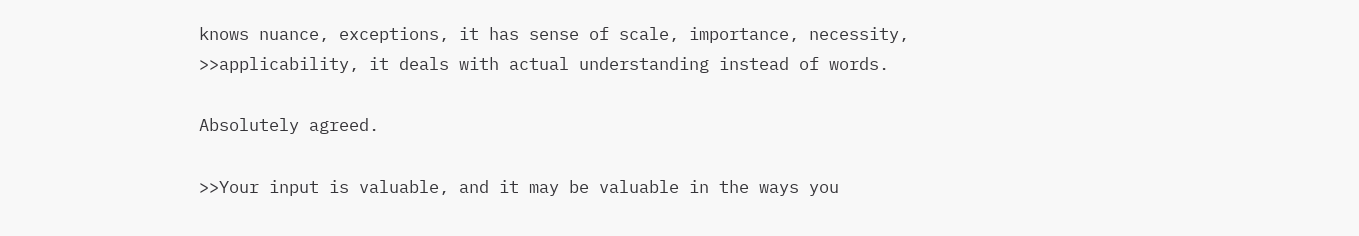knows nuance, exceptions, it has sense of scale, importance, necessity, >>applicability, it deals with actual understanding instead of words.

Absolutely agreed.

>>Your input is valuable, and it may be valuable in the ways you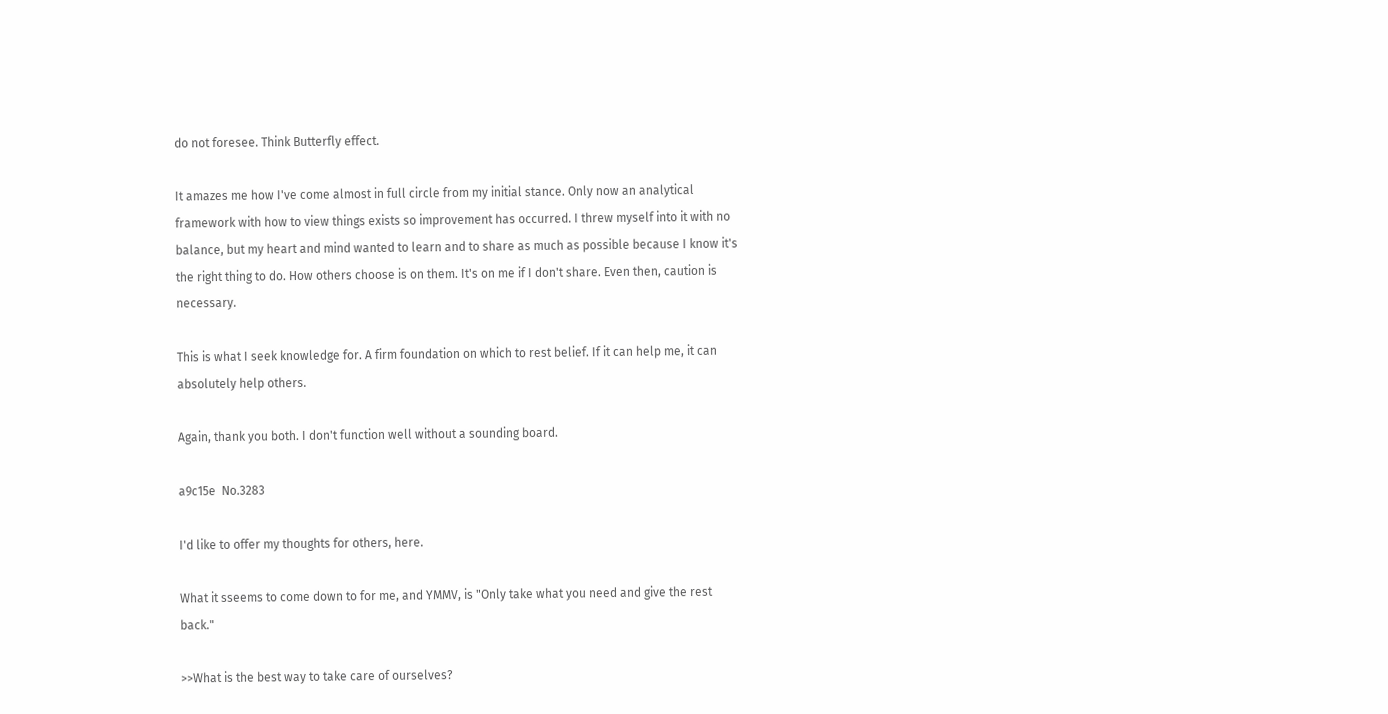do not foresee. Think Butterfly effect.

It amazes me how I've come almost in full circle from my initial stance. Only now an analytical framework with how to view things exists so improvement has occurred. I threw myself into it with no balance, but my heart and mind wanted to learn and to share as much as possible because I know it's the right thing to do. How others choose is on them. It's on me if I don't share. Even then, caution is necessary.

This is what I seek knowledge for. A firm foundation on which to rest belief. If it can help me, it can absolutely help others.

Again, thank you both. I don't function well without a sounding board.

a9c15e  No.3283

I'd like to offer my thoughts for others, here.

What it sseems to come down to for me, and YMMV, is "Only take what you need and give the rest back."

>>What is the best way to take care of ourselves?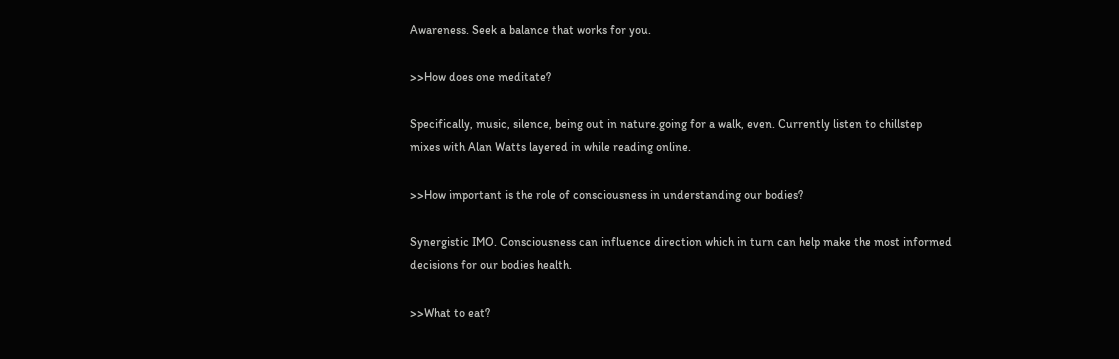Awareness. Seek a balance that works for you.

>>How does one meditate?

Specifically, music, silence, being out in nature.going for a walk, even. Currently listen to chillstep mixes with Alan Watts layered in while reading online.

>>How important is the role of consciousness in understanding our bodies?

Synergistic IMO. Consciousness can influence direction which in turn can help make the most informed decisions for our bodies health.

>>What to eat?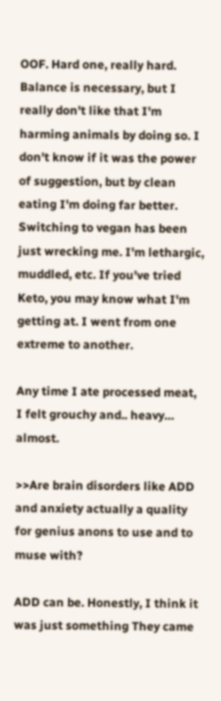OOF. Hard one, really hard. Balance is necessary, but I really don't like that I'm harming animals by doing so. I don't know if it was the power of suggestion, but by clean eating I'm doing far better. Switching to vegan has been just wrecking me. I'm lethargic, muddled, etc. If you've tried Keto, you may know what I'm getting at. I went from one extreme to another.

Any time I ate processed meat, I felt grouchy and.. heavy… almost.

>>Are brain disorders like ADD and anxiety actually a quality for genius anons to use and to muse with?

ADD can be. Honestly, I think it was just something They came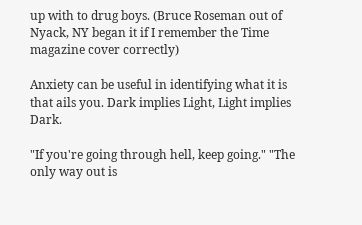up with to drug boys. (Bruce Roseman out of Nyack, NY began it if I remember the Time magazine cover correctly)

Anxiety can be useful in identifying what it is that ails you. Dark implies Light, Light implies Dark.

"If you're going through hell, keep going." "The only way out is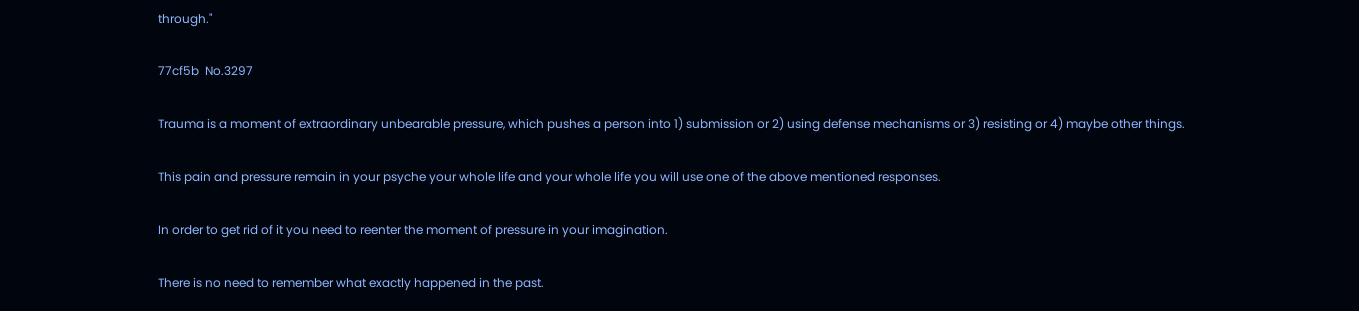through."

77cf5b  No.3297

Trauma is a moment of extraordinary unbearable pressure, which pushes a person into 1) submission or 2) using defense mechanisms or 3) resisting or 4) maybe other things.

This pain and pressure remain in your psyche your whole life and your whole life you will use one of the above mentioned responses.

In order to get rid of it you need to reenter the moment of pressure in your imagination.

There is no need to remember what exactly happened in the past.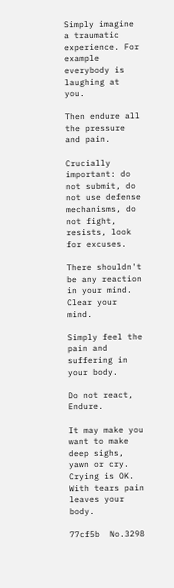Simply imagine a traumatic experience. For example everybody is laughing at you.

Then endure all the pressure and pain.

Crucially important: do not submit, do not use defense mechanisms, do not fight, resists, look for excuses.

There shouldn't be any reaction in your mind. Clear your mind.

Simply feel the pain and suffering in your body.

Do not react, Endure.

It may make you want to make deep sighs, yawn or cry. Crying is OK. With tears pain leaves your body.

77cf5b  No.3298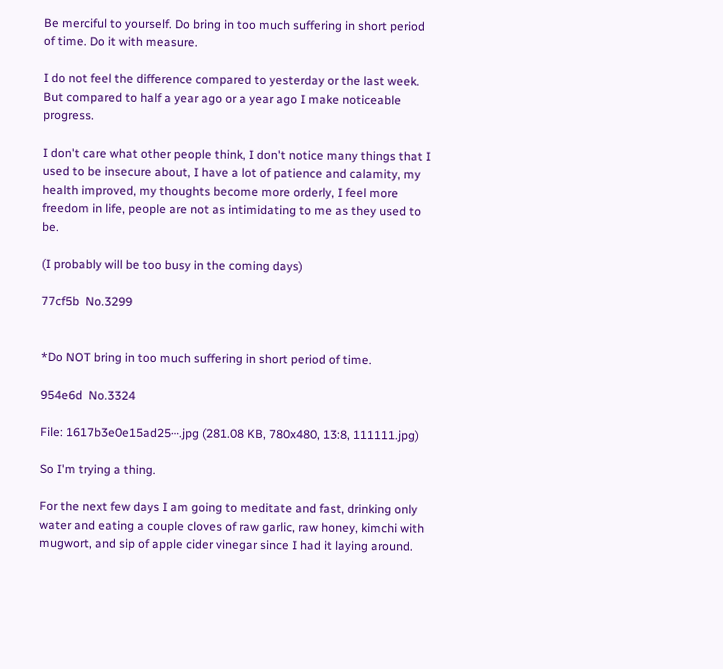Be merciful to yourself. Do bring in too much suffering in short period of time. Do it with measure.

I do not feel the difference compared to yesterday or the last week. But compared to half a year ago or a year ago I make noticeable progress.

I don't care what other people think, I don't notice many things that I used to be insecure about, I have a lot of patience and calamity, my health improved, my thoughts become more orderly, I feel more freedom in life, people are not as intimidating to me as they used to be.

(I probably will be too busy in the coming days)

77cf5b  No.3299


*Do NOT bring in too much suffering in short period of time.

954e6d  No.3324

File: 1617b3e0e15ad25⋯.jpg (281.08 KB, 780x480, 13:8, 111111.jpg)

So I'm trying a thing.

For the next few days I am going to meditate and fast, drinking only water and eating a couple cloves of raw garlic, raw honey, kimchi with mugwort, and sip of apple cider vinegar since I had it laying around.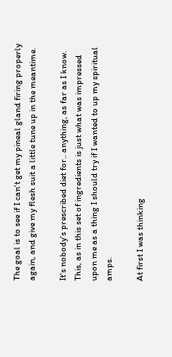The goal is to see if I can't get my pineal gland firing properly again, and give my flesh suit a little tune up in the meantime.

It's nobody's prescribed diet for.. anything, as far as I know. This, as in this set of ingredients is just what was impressed upon me as a thing I should try if I wanted to up my spiritual amps.

At first I was thinking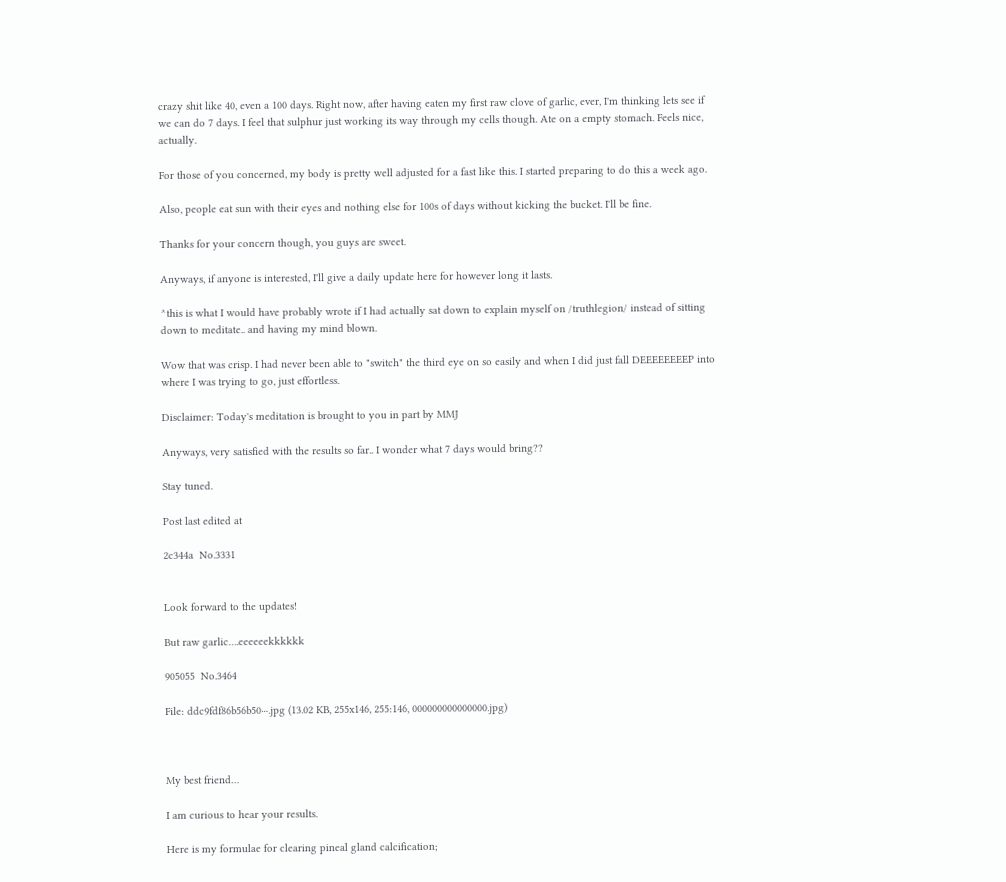crazy shit like 40, even a 100 days. Right now, after having eaten my first raw clove of garlic, ever, I'm thinking lets see if we can do 7 days. I feel that sulphur just working its way through my cells though. Ate on a empty stomach. Feels nice, actually.

For those of you concerned, my body is pretty well adjusted for a fast like this. I started preparing to do this a week ago.

Also, people eat sun with their eyes and nothing else for 100s of days without kicking the bucket. I'll be fine.

Thanks for your concern though, you guys are sweet.

Anyways, if anyone is interested, I'll give a daily update here for however long it lasts.

^this is what I would have probably wrote if I had actually sat down to explain myself on /truthlegion/ instead of sitting down to meditate.. and having my mind blown.

Wow that was crisp. I had never been able to "switch" the third eye on so easily and when I did just fall DEEEEEEEEP into where I was trying to go, just effortless.

Disclaimer: Today's meditation is brought to you in part by MMJ

Anyways, very satisfied with the results so far.. I wonder what 7 days would bring??

Stay tuned.

Post last edited at

2c344a  No.3331


Look forward to the updates!

But raw garlic….eeeeeekkkkkk

905055  No.3464

File: ddc9fdf86b56b50⋯.jpg (13.02 KB, 255x146, 255:146, 000000000000000.jpg)



My best friend…

I am curious to hear your results.

Here is my formulae for clearing pineal gland calcification;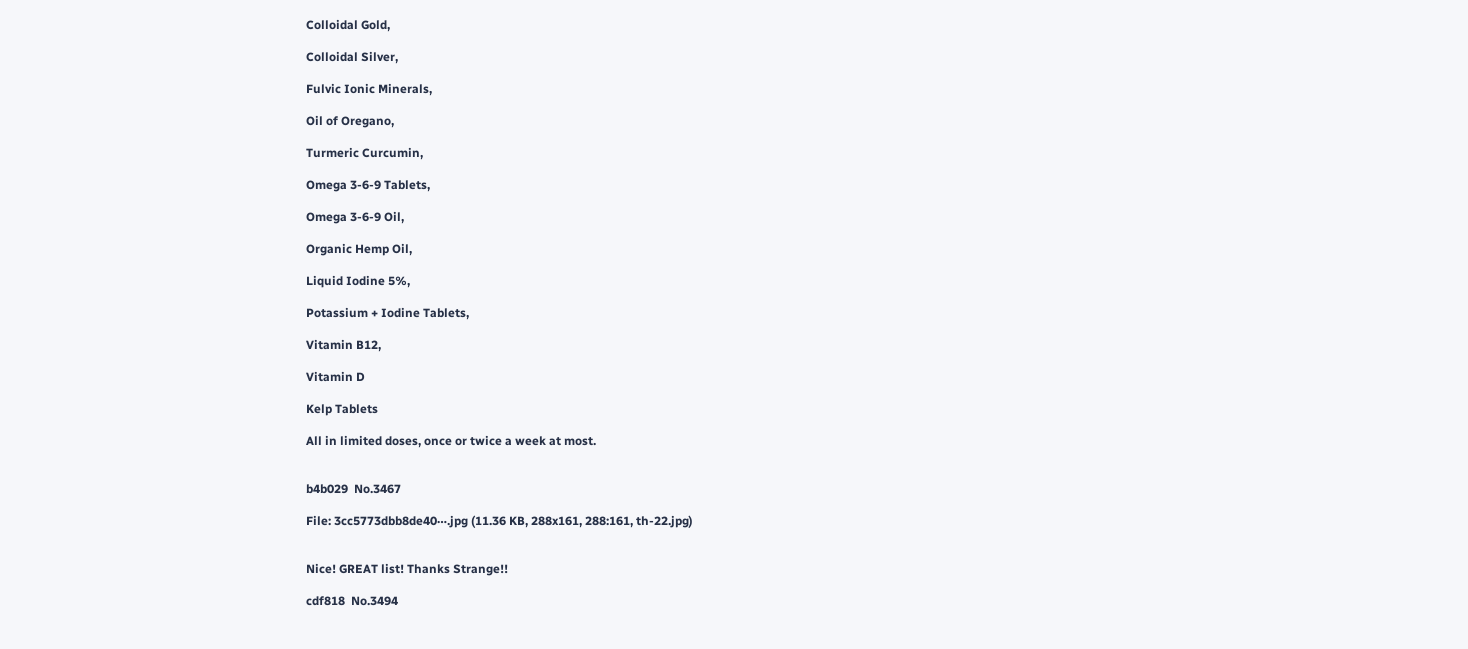Colloidal Gold,

Colloidal Silver,

Fulvic Ionic Minerals,

Oil of Oregano,

Turmeric Curcumin,

Omega 3-6-9 Tablets,

Omega 3-6-9 Oil,

Organic Hemp Oil,

Liquid Iodine 5%,

Potassium + Iodine Tablets,

Vitamin B12,

Vitamin D

Kelp Tablets

All in limited doses, once or twice a week at most.


b4b029  No.3467

File: 3cc5773dbb8de40⋯.jpg (11.36 KB, 288x161, 288:161, th-22.jpg)


Nice! GREAT list! Thanks Strange!!

cdf818  No.3494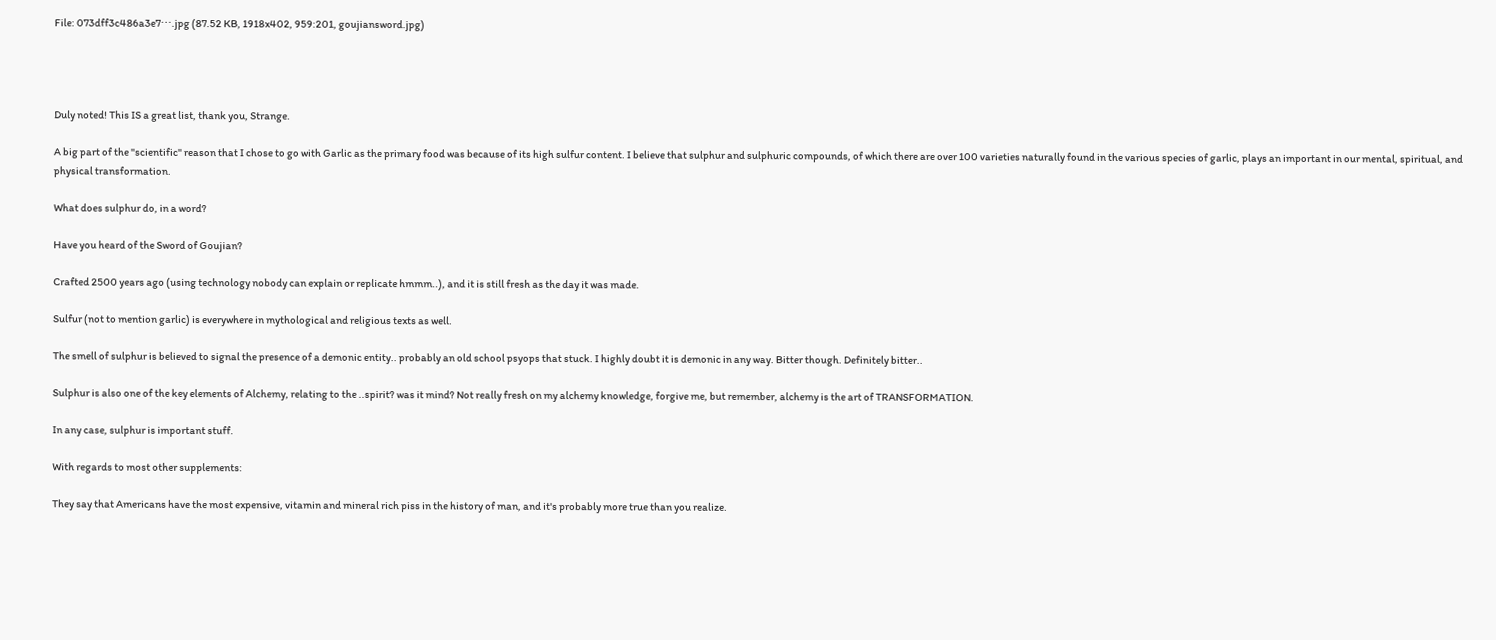File: 073dff3c486a3e7⋯.jpg (87.52 KB, 1918x402, 959:201, goujiansword.jpg)




Duly noted! This IS a great list, thank you, Strange.

A big part of the "scientific" reason that I chose to go with Garlic as the primary food was because of its high sulfur content. I believe that sulphur and sulphuric compounds, of which there are over 100 varieties naturally found in the various species of garlic, plays an important in our mental, spiritual, and physical transformation.

What does sulphur do, in a word?

Have you heard of the Sword of Goujian?

Crafted 2500 years ago (using technology nobody can explain or replicate hmmm..), and it is still fresh as the day it was made.

Sulfur (not to mention garlic) is everywhere in mythological and religious texts as well.

The smell of sulphur is believed to signal the presence of a demonic entity.. probably an old school psyops that stuck. I highly doubt it is demonic in any way. Bitter though. Definitely bitter..

Sulphur is also one of the key elements of Alchemy, relating to the ..spirit? was it mind? Not really fresh on my alchemy knowledge, forgive me, but remember, alchemy is the art of TRANSFORMATION.

In any case, sulphur is important stuff.

With regards to most other supplements:

They say that Americans have the most expensive, vitamin and mineral rich piss in the history of man, and it's probably more true than you realize.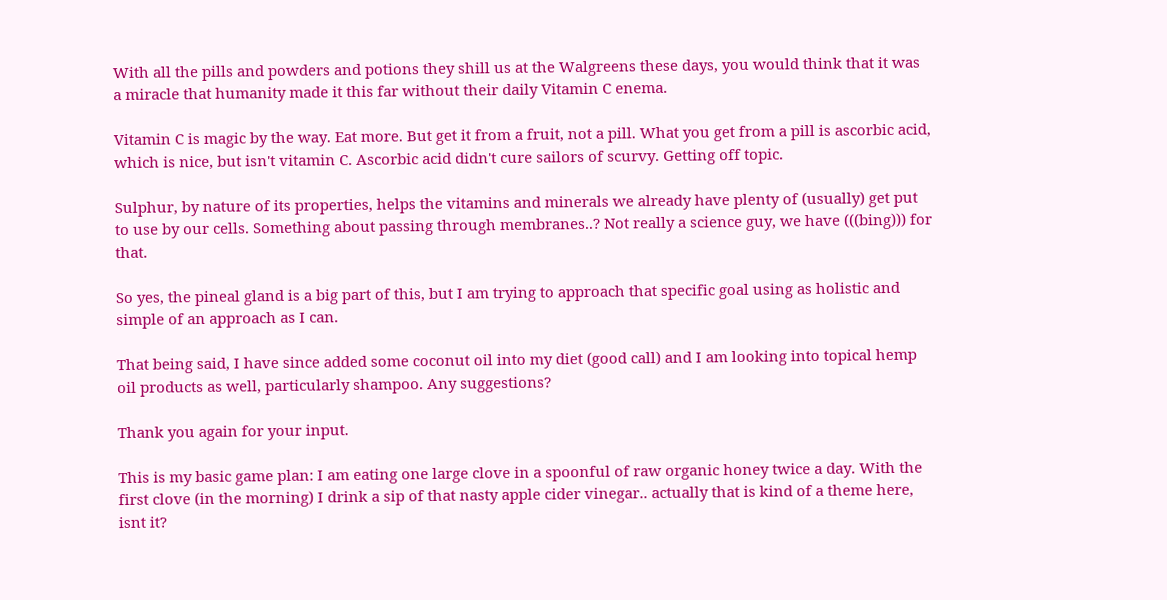With all the pills and powders and potions they shill us at the Walgreens these days, you would think that it was a miracle that humanity made it this far without their daily Vitamin C enema.

Vitamin C is magic by the way. Eat more. But get it from a fruit, not a pill. What you get from a pill is ascorbic acid, which is nice, but isn't vitamin C. Ascorbic acid didn't cure sailors of scurvy. Getting off topic.

Sulphur, by nature of its properties, helps the vitamins and minerals we already have plenty of (usually) get put to use by our cells. Something about passing through membranes..? Not really a science guy, we have (((bing))) for that.

So yes, the pineal gland is a big part of this, but I am trying to approach that specific goal using as holistic and simple of an approach as I can.

That being said, I have since added some coconut oil into my diet (good call) and I am looking into topical hemp oil products as well, particularly shampoo. Any suggestions?

Thank you again for your input.

This is my basic game plan: I am eating one large clove in a spoonful of raw organic honey twice a day. With the first clove (in the morning) I drink a sip of that nasty apple cider vinegar.. actually that is kind of a theme here, isnt it?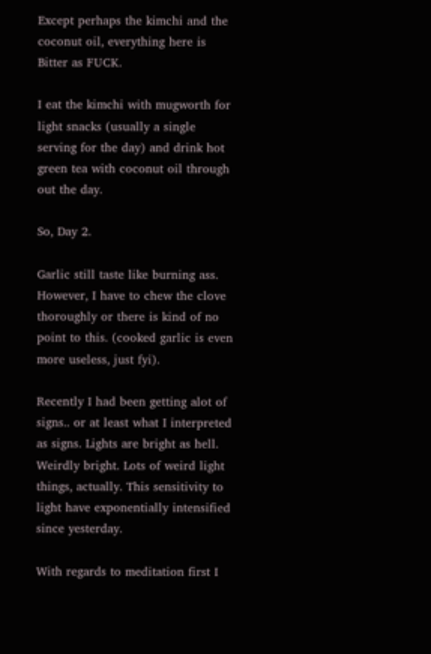Except perhaps the kimchi and the coconut oil, everything here is Bitter as FUCK.

I eat the kimchi with mugworth for light snacks (usually a single serving for the day) and drink hot green tea with coconut oil through out the day.

So, Day 2.

Garlic still taste like burning ass. However, I have to chew the clove thoroughly or there is kind of no point to this. (cooked garlic is even more useless, just fyi).

Recently I had been getting alot of signs.. or at least what I interpreted as signs. Lights are bright as hell. Weirdly bright. Lots of weird light things, actually. This sensitivity to light have exponentially intensified since yesterday.

With regards to meditation first I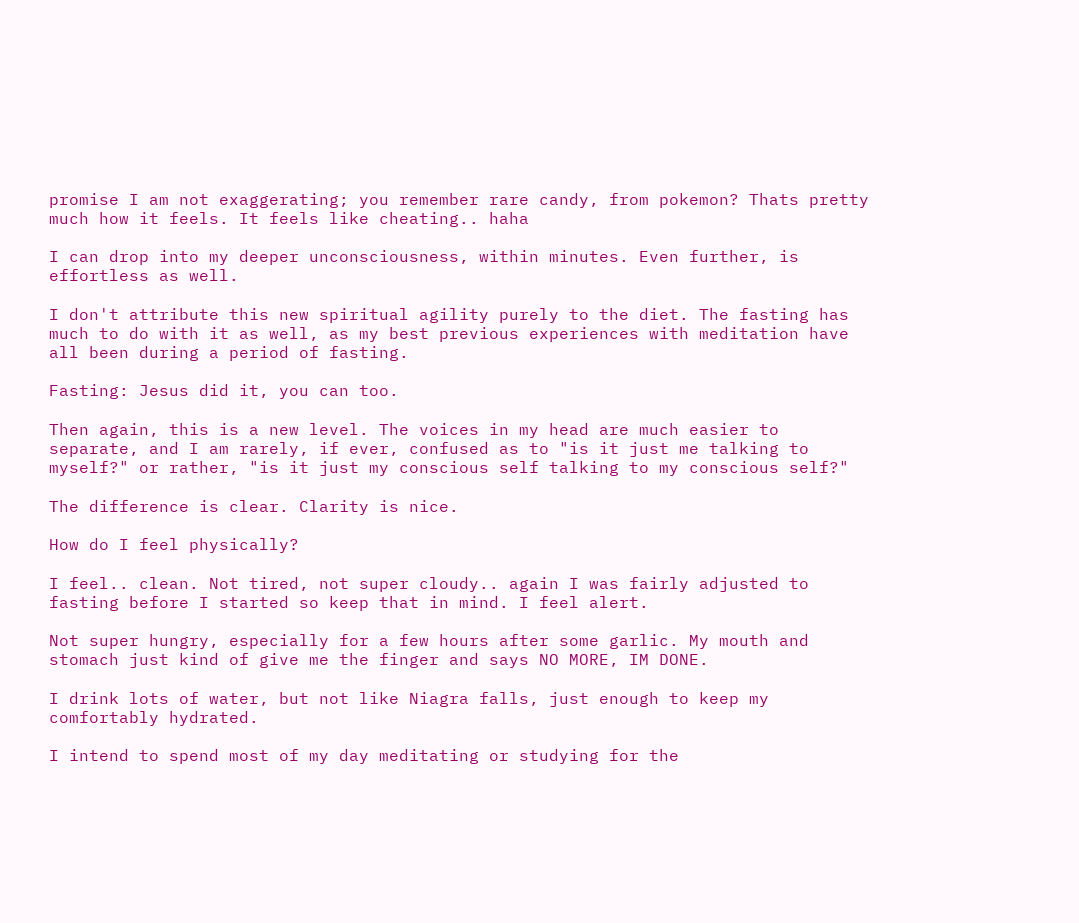promise I am not exaggerating; you remember rare candy, from pokemon? Thats pretty much how it feels. It feels like cheating.. haha

I can drop into my deeper unconsciousness, within minutes. Even further, is effortless as well.

I don't attribute this new spiritual agility purely to the diet. The fasting has much to do with it as well, as my best previous experiences with meditation have all been during a period of fasting.

Fasting: Jesus did it, you can too.

Then again, this is a new level. The voices in my head are much easier to separate, and I am rarely, if ever, confused as to "is it just me talking to myself?" or rather, "is it just my conscious self talking to my conscious self?"

The difference is clear. Clarity is nice.

How do I feel physically?

I feel.. clean. Not tired, not super cloudy.. again I was fairly adjusted to fasting before I started so keep that in mind. I feel alert.

Not super hungry, especially for a few hours after some garlic. My mouth and stomach just kind of give me the finger and says NO MORE, IM DONE.

I drink lots of water, but not like Niagra falls, just enough to keep my comfortably hydrated.

I intend to spend most of my day meditating or studying for the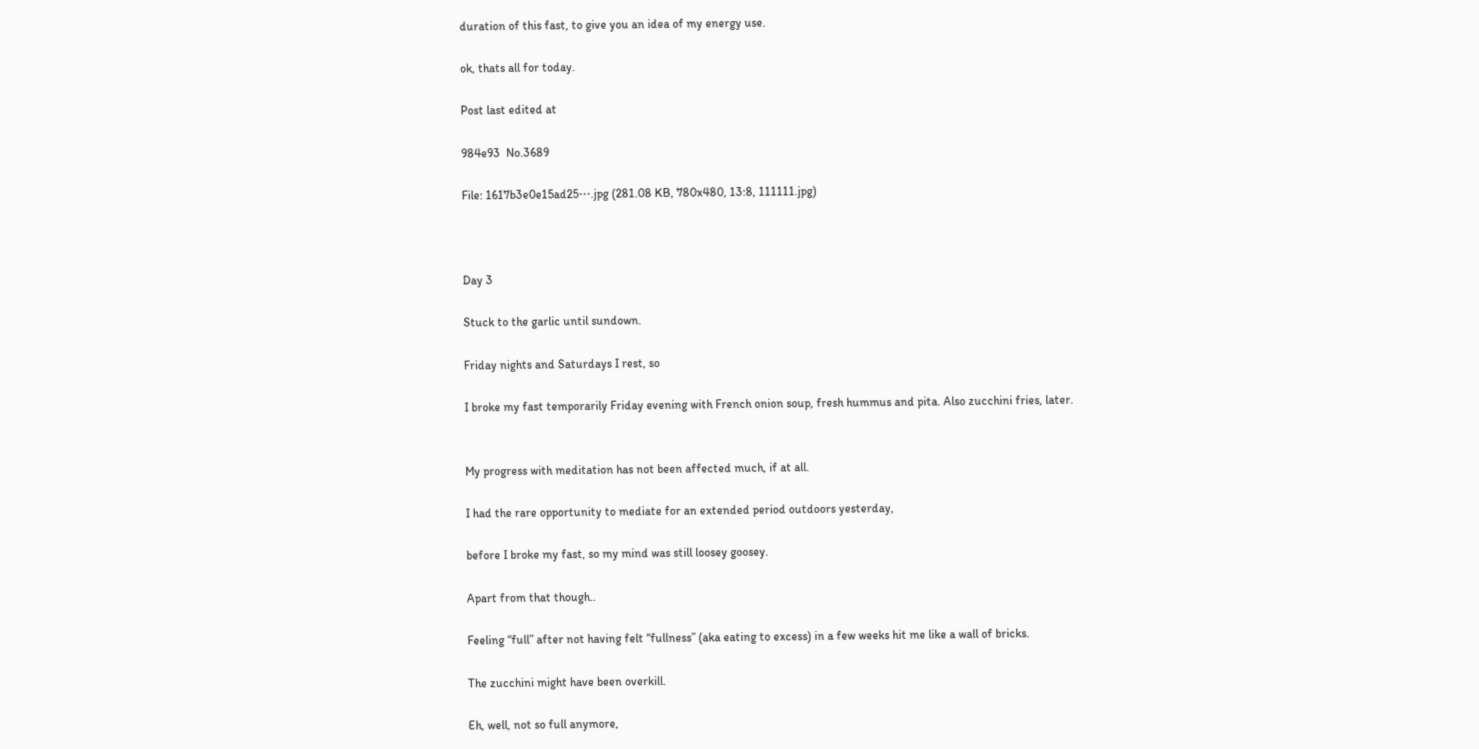duration of this fast, to give you an idea of my energy use.

ok, thats all for today.

Post last edited at

984e93  No.3689

File: 1617b3e0e15ad25⋯.jpg (281.08 KB, 780x480, 13:8, 111111.jpg)



Day 3

Stuck to the garlic until sundown.

Friday nights and Saturdays I rest, so

I broke my fast temporarily Friday evening with French onion soup, fresh hummus and pita. Also zucchini fries, later.


My progress with meditation has not been affected much, if at all.

I had the rare opportunity to mediate for an extended period outdoors yesterday,

before I broke my fast, so my mind was still loosey goosey.

Apart from that though..

Feeling “full” after not having felt “fullness” (aka eating to excess) in a few weeks hit me like a wall of bricks.

The zucchini might have been overkill.

Eh, well, not so full anymore,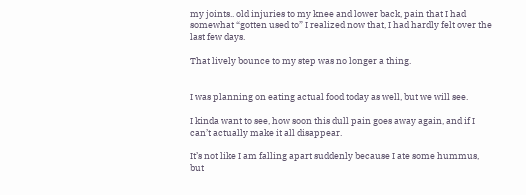my joints.. old injuries to my knee and lower back, pain that I had somewhat “gotten used to” I realized now that, I had hardly felt over the last few days.

That lively bounce to my step was no longer a thing.


I was planning on eating actual food today as well, but we will see.

I kinda want to see, how soon this dull pain goes away again, and if I can’t actually make it all disappear.

It’s not like I am falling apart suddenly because I ate some hummus, but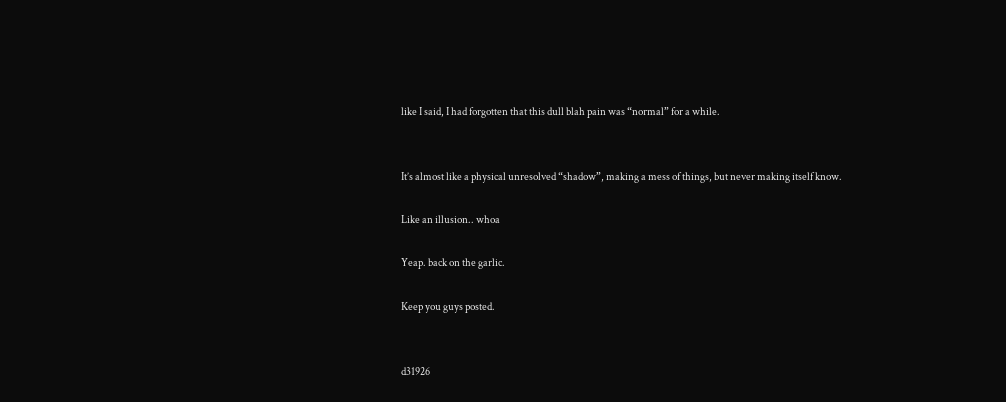like I said, I had forgotten that this dull blah pain was “normal” for a while.


It’s almost like a physical unresolved “shadow”, making a mess of things, but never making itself know.

Like an illusion.. whoa

Yeap. back on the garlic.

Keep you guys posted.


d31926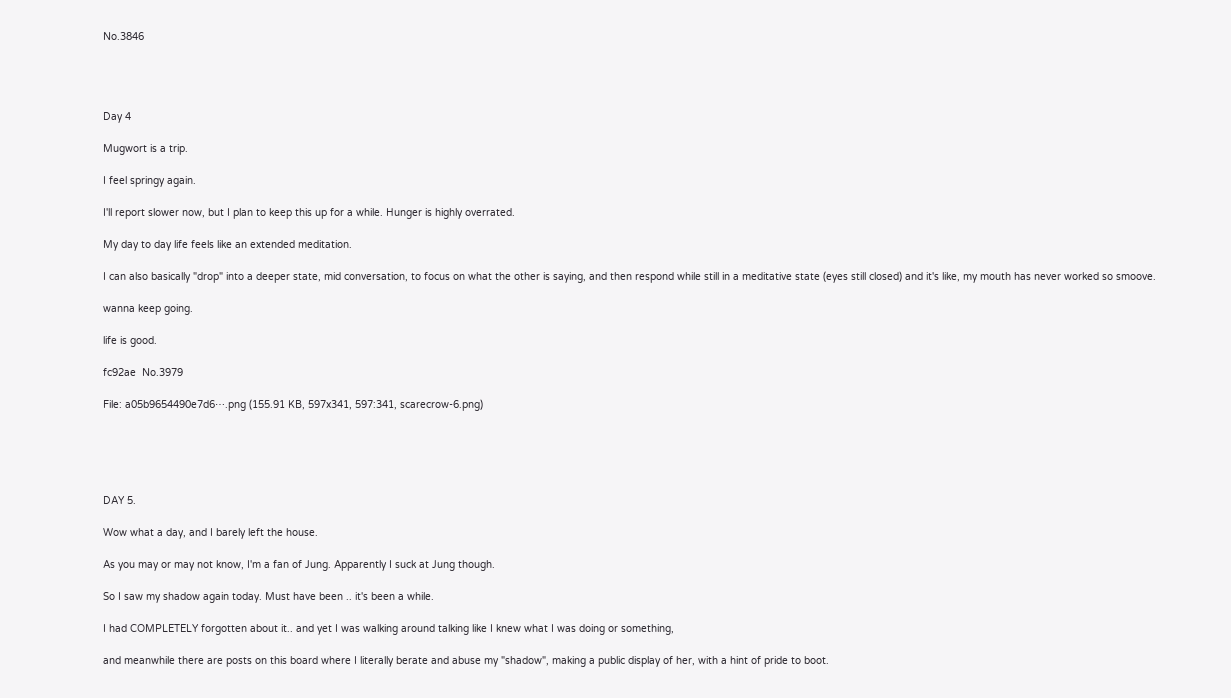No.3846




Day 4

Mugwort is a trip.

I feel springy again.

I'll report slower now, but I plan to keep this up for a while. Hunger is highly overrated.

My day to day life feels like an extended meditation.

I can also basically "drop" into a deeper state, mid conversation, to focus on what the other is saying, and then respond while still in a meditative state (eyes still closed) and it's like, my mouth has never worked so smoove.

wanna keep going.

life is good.

fc92ae  No.3979

File: a05b9654490e7d6⋯.png (155.91 KB, 597x341, 597:341, scarecrow-6.png)





DAY 5.

Wow what a day, and I barely left the house.

As you may or may not know, I'm a fan of Jung. Apparently I suck at Jung though.

So I saw my shadow again today. Must have been .. it's been a while.

I had COMPLETELY forgotten about it.. and yet I was walking around talking like I knew what I was doing or something,

and meanwhile there are posts on this board where I literally berate and abuse my "shadow", making a public display of her, with a hint of pride to boot.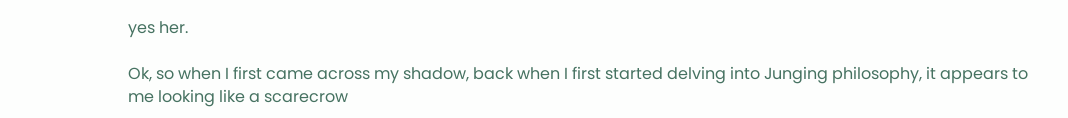yes her.

Ok, so when I first came across my shadow, back when I first started delving into Junging philosophy, it appears to me looking like a scarecrow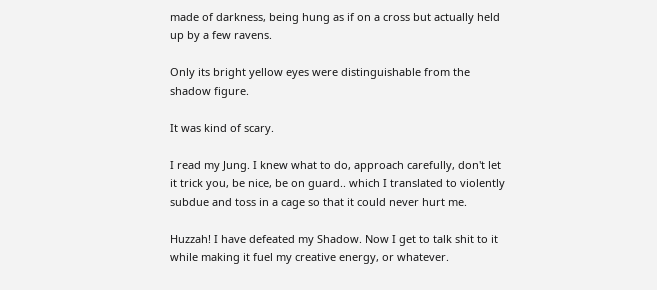made of darkness, being hung as if on a cross but actually held up by a few ravens.

Only its bright yellow eyes were distinguishable from the shadow figure.

It was kind of scary.

I read my Jung. I knew what to do, approach carefully, don't let it trick you, be nice, be on guard.. which I translated to violently subdue and toss in a cage so that it could never hurt me.

Huzzah! I have defeated my Shadow. Now I get to talk shit to it while making it fuel my creative energy, or whatever.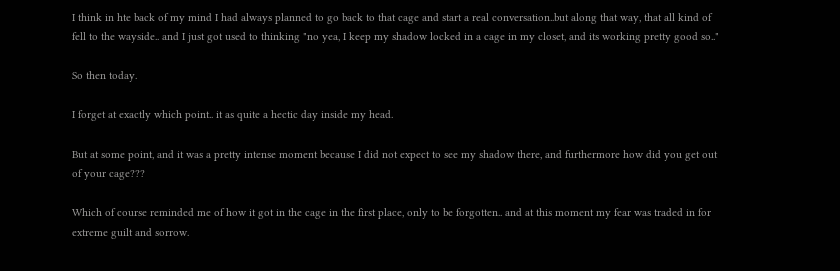I think in hte back of my mind I had always planned to go back to that cage and start a real conversation..but along that way, that all kind of fell to the wayside.. and I just got used to thinking "no yea, I keep my shadow locked in a cage in my closet, and its working pretty good so.."

So then today.

I forget at exactly which point.. it as quite a hectic day inside my head.

But at some point, and it was a pretty intense moment because I did not expect to see my shadow there, and furthermore how did you get out of your cage???

Which of course reminded me of how it got in the cage in the first place, only to be forgotten.. and at this moment my fear was traded in for extreme guilt and sorrow.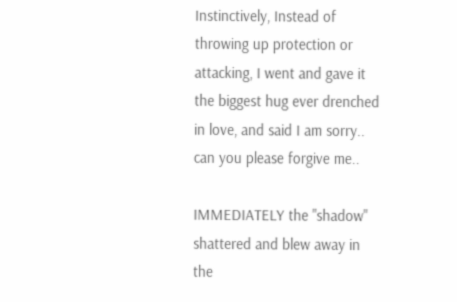Instinctively, Instead of throwing up protection or attacking, I went and gave it the biggest hug ever drenched in love, and said I am sorry.. can you please forgive me..

IMMEDIATELY the "shadow" shattered and blew away in the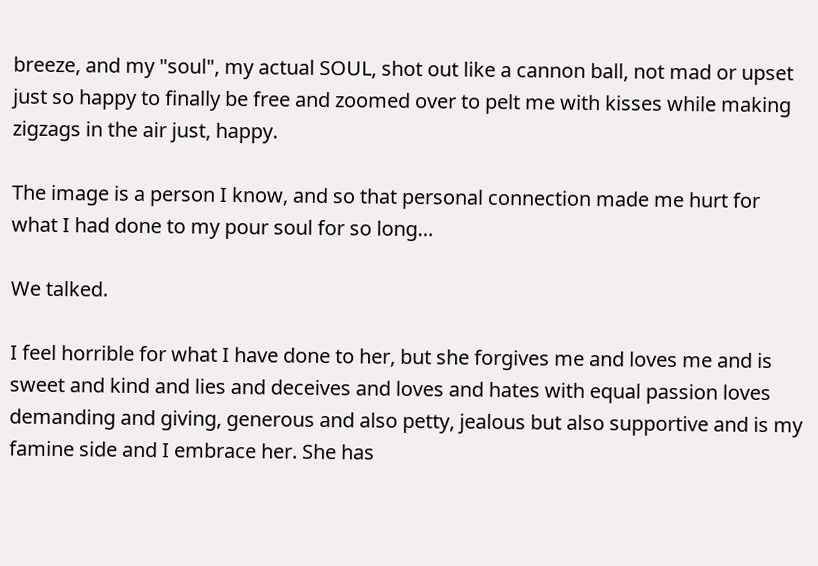breeze, and my "soul", my actual SOUL, shot out like a cannon ball, not mad or upset just so happy to finally be free and zoomed over to pelt me with kisses while making zigzags in the air just, happy.

The image is a person I know, and so that personal connection made me hurt for what I had done to my pour soul for so long…

We talked.

I feel horrible for what I have done to her, but she forgives me and loves me and is sweet and kind and lies and deceives and loves and hates with equal passion loves demanding and giving, generous and also petty, jealous but also supportive and is my famine side and I embrace her. She has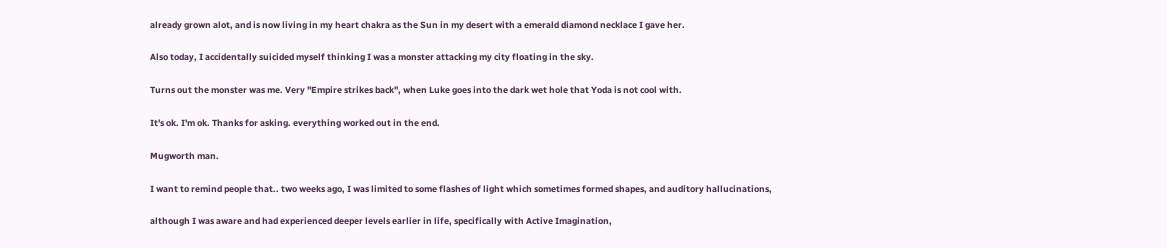already grown alot, and is now living in my heart chakra as the Sun in my desert with a emerald diamond necklace I gave her.

Also today, I accidentally suicided myself thinking I was a monster attacking my city floating in the sky.

Turns out the monster was me. Very "Empire strikes back", when Luke goes into the dark wet hole that Yoda is not cool with.

It's ok. I'm ok. Thanks for asking. everything worked out in the end.

Mugworth man.

I want to remind people that.. two weeks ago, I was limited to some flashes of light which sometimes formed shapes, and auditory hallucinations,

although I was aware and had experienced deeper levels earlier in life, specifically with Active Imagination,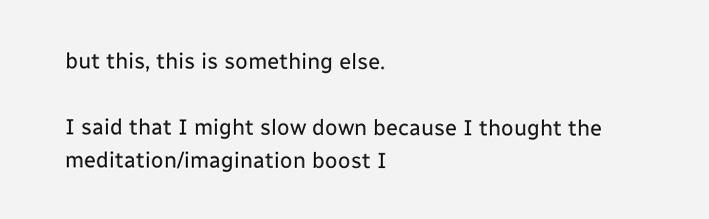but this, this is something else.

I said that I might slow down because I thought the meditation/imagination boost I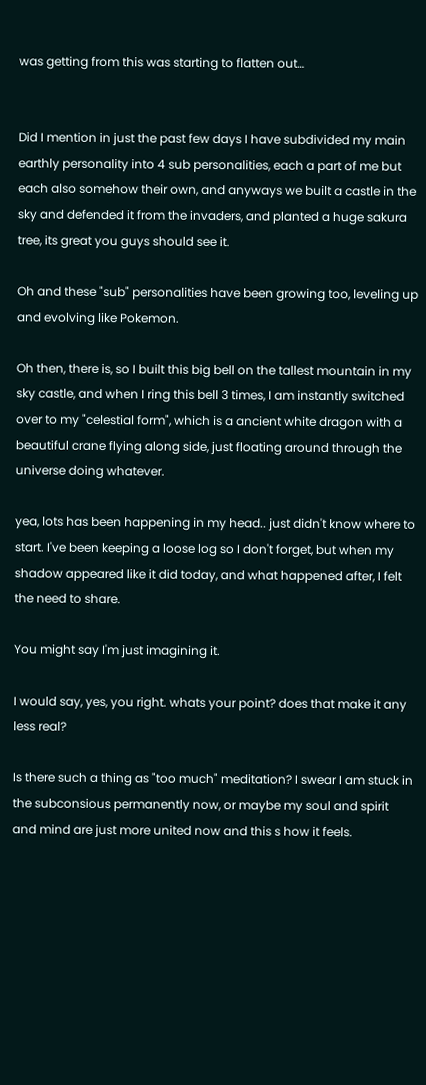was getting from this was starting to flatten out…


Did I mention in just the past few days I have subdivided my main earthly personality into 4 sub personalities, each a part of me but each also somehow their own, and anyways we built a castle in the sky and defended it from the invaders, and planted a huge sakura tree, its great you guys should see it.

Oh and these "sub" personalities have been growing too, leveling up and evolving like Pokemon.

Oh then, there is, so I built this big bell on the tallest mountain in my sky castle, and when I ring this bell 3 times, I am instantly switched over to my "celestial form", which is a ancient white dragon with a beautiful crane flying along side, just floating around through the universe doing whatever.

yea, lots has been happening in my head.. just didn't know where to start. I've been keeping a loose log so I don't forget, but when my shadow appeared like it did today, and what happened after, I felt the need to share.

You might say I'm just imagining it.

I would say, yes, you right. whats your point? does that make it any less real?

Is there such a thing as "too much" meditation? I swear I am stuck in the subconsious permanently now, or maybe my soul and spirit and mind are just more united now and this s how it feels.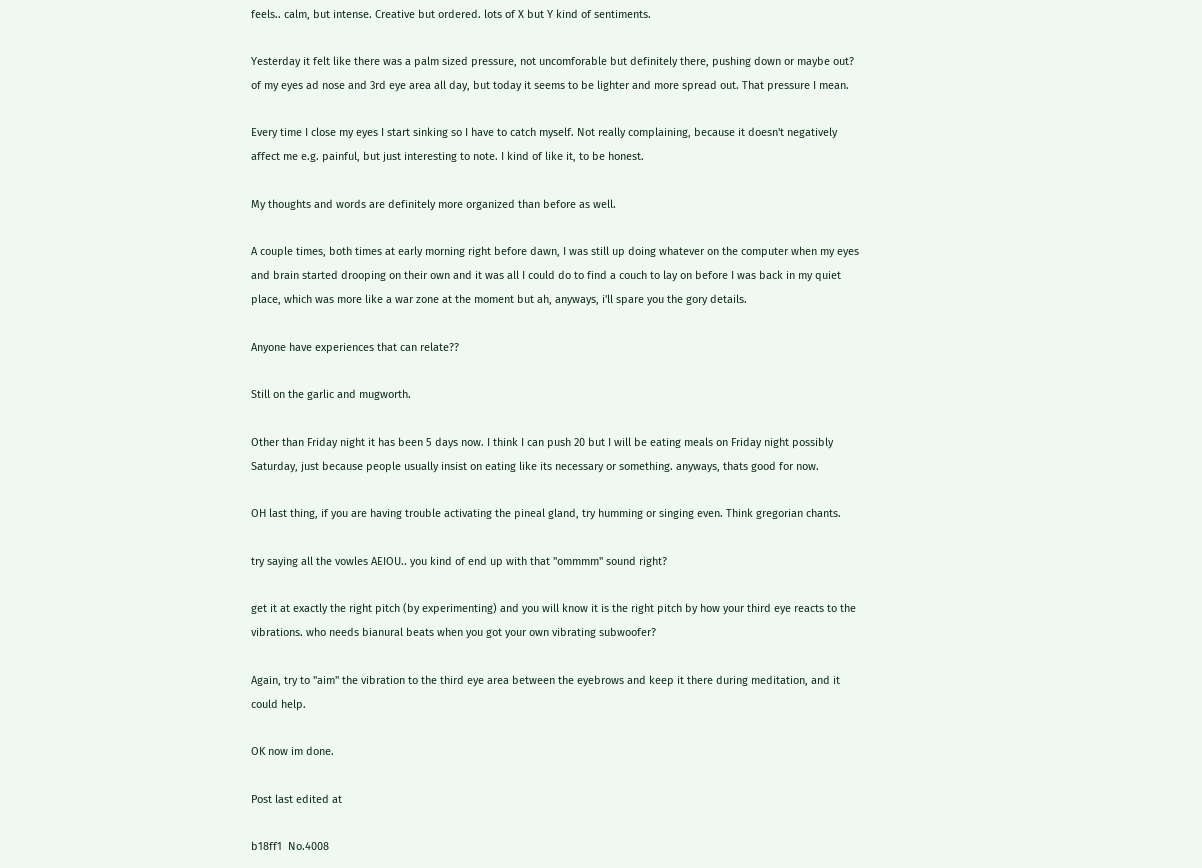feels.. calm, but intense. Creative but ordered. lots of X but Y kind of sentiments.

Yesterday it felt like there was a palm sized pressure, not uncomforable but definitely there, pushing down or maybe out? of my eyes ad nose and 3rd eye area all day, but today it seems to be lighter and more spread out. That pressure I mean.

Every time I close my eyes I start sinking so I have to catch myself. Not really complaining, because it doesn't negatively affect me e.g. painful, but just interesting to note. I kind of like it, to be honest.

My thoughts and words are definitely more organized than before as well.

A couple times, both times at early morning right before dawn, I was still up doing whatever on the computer when my eyes and brain started drooping on their own and it was all I could do to find a couch to lay on before I was back in my quiet place, which was more like a war zone at the moment but ah, anyways, i'll spare you the gory details.

Anyone have experiences that can relate??

Still on the garlic and mugworth.

Other than Friday night it has been 5 days now. I think I can push 20 but I will be eating meals on Friday night possibly Saturday, just because people usually insist on eating like its necessary or something. anyways, thats good for now.

OH last thing, if you are having trouble activating the pineal gland, try humming or singing even. Think gregorian chants.

try saying all the vowles AEIOU.. you kind of end up with that "ommmm" sound right?

get it at exactly the right pitch (by experimenting) and you will know it is the right pitch by how your third eye reacts to the vibrations. who needs bianural beats when you got your own vibrating subwoofer?

Again, try to "aim" the vibration to the third eye area between the eyebrows and keep it there during meditation, and it could help.

OK now im done.

Post last edited at

b18ff1  No.4008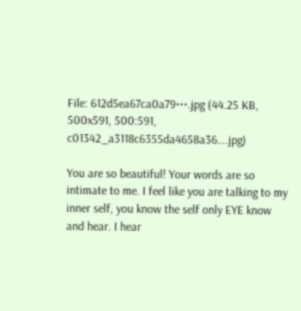File: 612d5ea67ca0a79⋯.jpg (44.25 KB, 500x591, 500:591, c01342_a3118c6355da4658a36….jpg)

You are so beautiful! Your words are so intimate to me. I feel like you are talking to my inner self, you know the self only EYE know and hear. I hear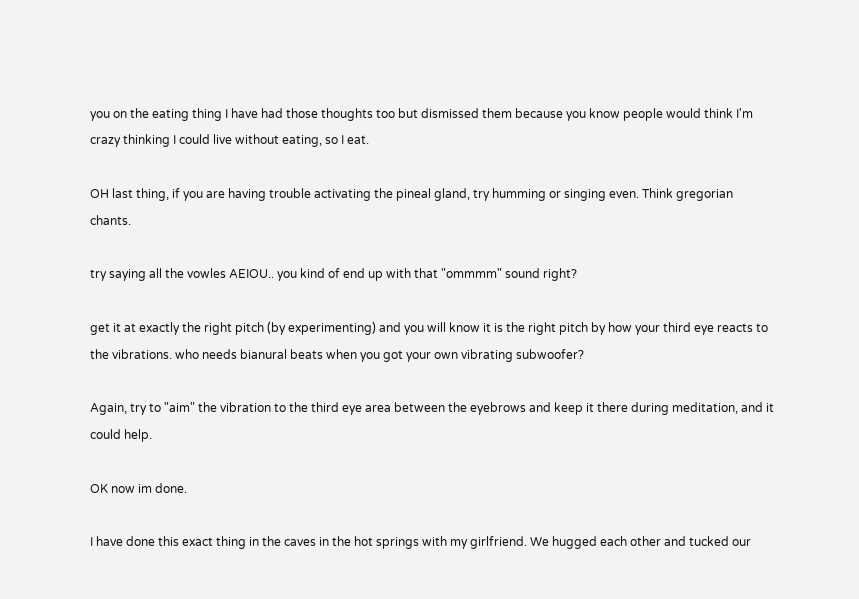you on the eating thing I have had those thoughts too but dismissed them because you know people would think I'm crazy thinking I could live without eating, so I eat.

OH last thing, if you are having trouble activating the pineal gland, try humming or singing even. Think gregorian chants.

try saying all the vowles AEIOU.. you kind of end up with that "ommmm" sound right?

get it at exactly the right pitch (by experimenting) and you will know it is the right pitch by how your third eye reacts to the vibrations. who needs bianural beats when you got your own vibrating subwoofer?

Again, try to "aim" the vibration to the third eye area between the eyebrows and keep it there during meditation, and it could help.

OK now im done.

I have done this exact thing in the caves in the hot springs with my girlfriend. We hugged each other and tucked our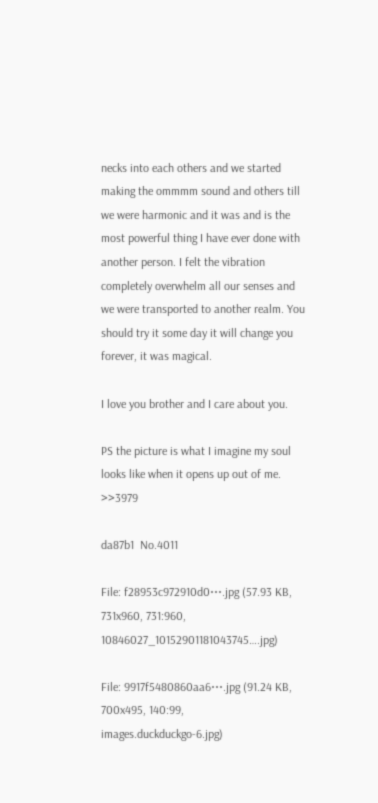necks into each others and we started making the ommmm sound and others till we were harmonic and it was and is the most powerful thing I have ever done with another person. I felt the vibration completely overwhelm all our senses and we were transported to another realm. You should try it some day it will change you forever, it was magical.

I love you brother and I care about you.

PS the picture is what I imagine my soul looks like when it opens up out of me. >>3979

da87b1  No.4011

File: f28953c972910d0⋯.jpg (57.93 KB, 731x960, 731:960, 10846027_10152901181043745….jpg)

File: 9917f5480860aa6⋯.jpg (91.24 KB, 700x495, 140:99, images.duckduckgo-6.jpg)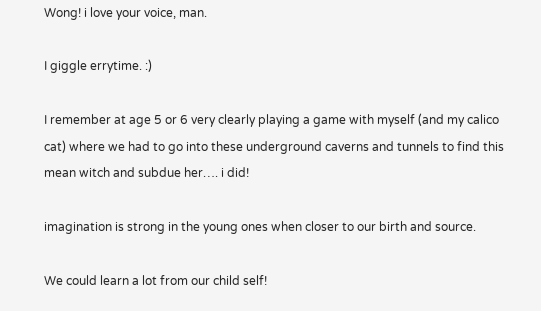Wong! i love your voice, man.

I giggle errytime. :)

I remember at age 5 or 6 very clearly playing a game with myself (and my calico cat) where we had to go into these underground caverns and tunnels to find this mean witch and subdue her…. i did!

imagination is strong in the young ones when closer to our birth and source.

We could learn a lot from our child self!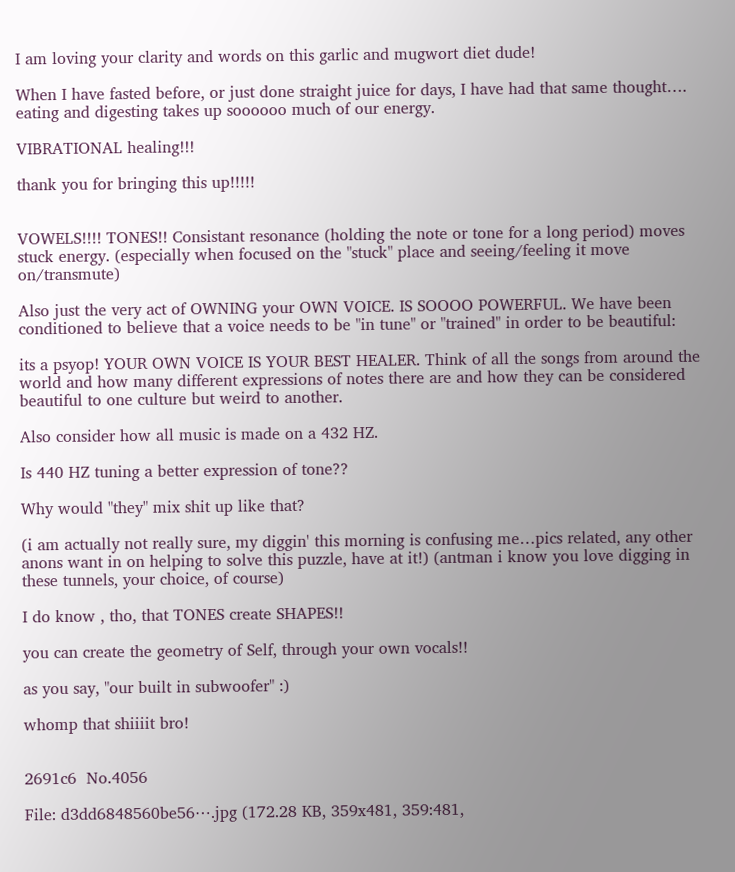I am loving your clarity and words on this garlic and mugwort diet dude!

When I have fasted before, or just done straight juice for days, I have had that same thought…. eating and digesting takes up soooooo much of our energy.

VIBRATIONAL healing!!!

thank you for bringing this up!!!!!


VOWELS!!!! TONES!! Consistant resonance (holding the note or tone for a long period) moves stuck energy. (especially when focused on the "stuck" place and seeing/feeling it move on/transmute)

Also just the very act of OWNING your OWN VOICE. IS SOOOO POWERFUL. We have been conditioned to believe that a voice needs to be "in tune" or "trained" in order to be beautiful:

its a psyop! YOUR OWN VOICE IS YOUR BEST HEALER. Think of all the songs from around the world and how many different expressions of notes there are and how they can be considered beautiful to one culture but weird to another.

Also consider how all music is made on a 432 HZ.

Is 440 HZ tuning a better expression of tone??

Why would "they" mix shit up like that?

(i am actually not really sure, my diggin' this morning is confusing me…pics related, any other anons want in on helping to solve this puzzle, have at it!) (antman i know you love digging in these tunnels, your choice, of course)

I do know , tho, that TONES create SHAPES!!

you can create the geometry of Self, through your own vocals!!

as you say, "our built in subwoofer" :)

whomp that shiiiit bro!


2691c6  No.4056

File: d3dd6848560be56⋯.jpg (172.28 KB, 359x481, 359:481,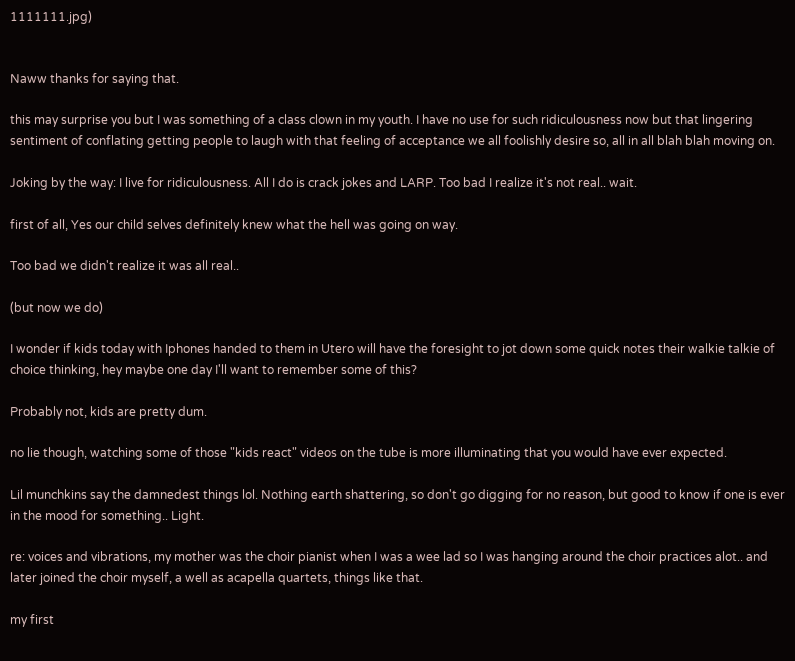1111111.jpg)


Naww thanks for saying that.

this may surprise you but I was something of a class clown in my youth. I have no use for such ridiculousness now but that lingering sentiment of conflating getting people to laugh with that feeling of acceptance we all foolishly desire so, all in all blah blah moving on.

Joking by the way: I live for ridiculousness. All I do is crack jokes and LARP. Too bad I realize it's not real.. wait.

first of all, Yes our child selves definitely knew what the hell was going on way.

Too bad we didn't realize it was all real..

(but now we do)

I wonder if kids today with Iphones handed to them in Utero will have the foresight to jot down some quick notes their walkie talkie of choice thinking, hey maybe one day I'll want to remember some of this?

Probably not, kids are pretty dum.

no lie though, watching some of those "kids react" videos on the tube is more illuminating that you would have ever expected.

Lil munchkins say the damnedest things lol. Nothing earth shattering, so don't go digging for no reason, but good to know if one is ever in the mood for something.. Light.

re: voices and vibrations, my mother was the choir pianist when I was a wee lad so I was hanging around the choir practices alot.. and later joined the choir myself, a well as acapella quartets, things like that.

my first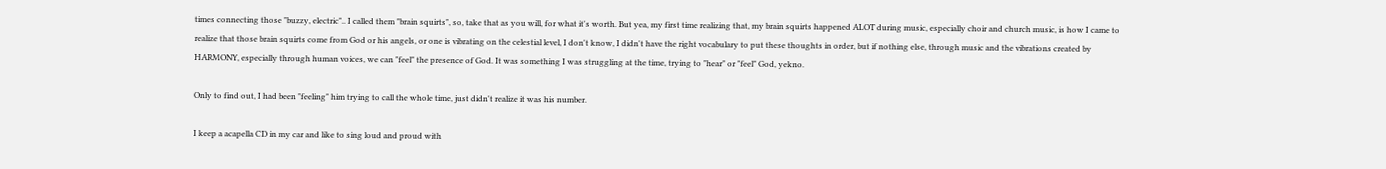times connecting those "buzzy, electric".. I called them "brain squirts", so, take that as you will, for what it's worth. But yea, my first time realizing that, my brain squirts happened ALOT during music, especially choir and church music, is how I came to realize that those brain squirts come from God or his angels, or one is vibrating on the celestial level, I don't know, I didn't have the right vocabulary to put these thoughts in order, but if nothing else, through music and the vibrations created by HARMONY, especially through human voices, we can "feel" the presence of God. It was something I was struggling at the time, trying to "hear" or "feel" God, yekno.

Only to find out, I had been "feeling" him trying to call the whole time, just didn't realize it was his number.

I keep a acapella CD in my car and like to sing loud and proud with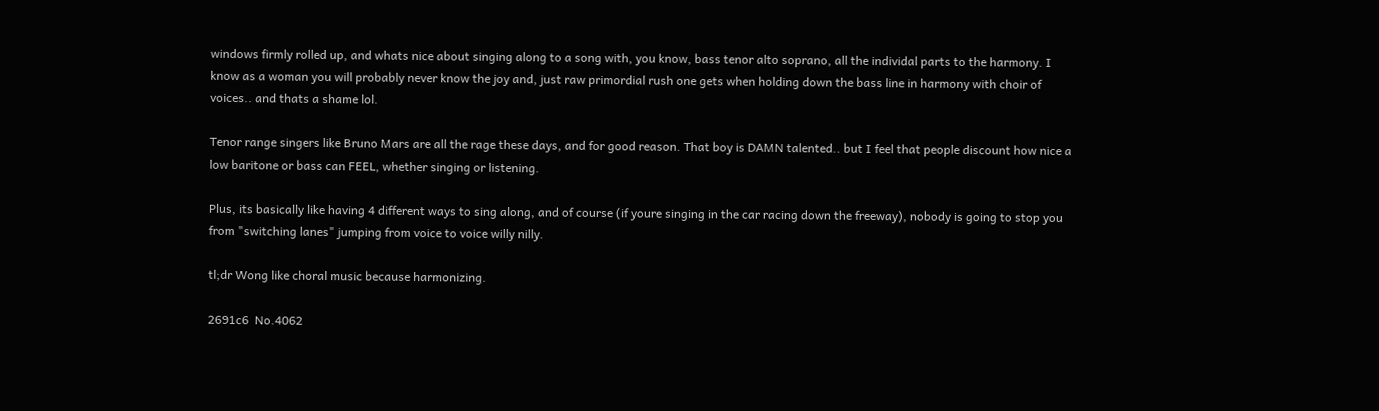windows firmly rolled up, and whats nice about singing along to a song with, you know, bass tenor alto soprano, all the individal parts to the harmony. I know as a woman you will probably never know the joy and, just raw primordial rush one gets when holding down the bass line in harmony with choir of voices.. and thats a shame lol.

Tenor range singers like Bruno Mars are all the rage these days, and for good reason. That boy is DAMN talented.. but I feel that people discount how nice a low baritone or bass can FEEL, whether singing or listening.

Plus, its basically like having 4 different ways to sing along, and of course (if youre singing in the car racing down the freeway), nobody is going to stop you from "switching lanes" jumping from voice to voice willy nilly.

tl;dr Wong like choral music because harmonizing.

2691c6  No.4062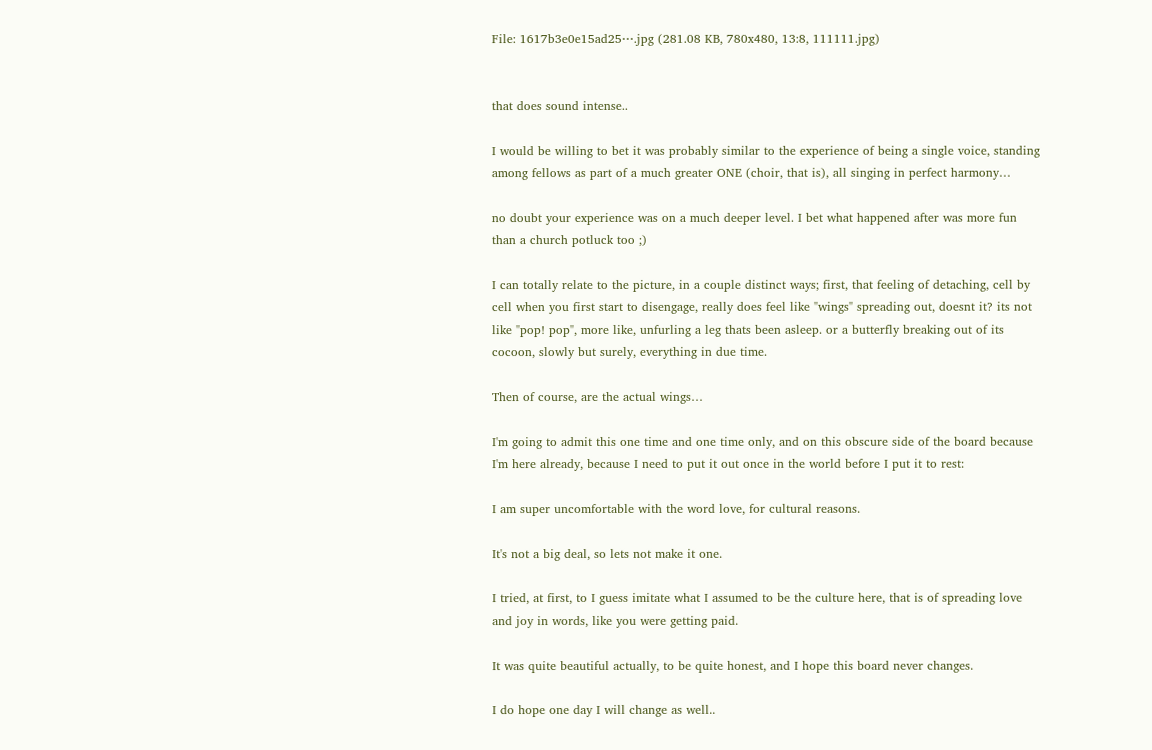File: 1617b3e0e15ad25⋯.jpg (281.08 KB, 780x480, 13:8, 111111.jpg)


that does sound intense..

I would be willing to bet it was probably similar to the experience of being a single voice, standing among fellows as part of a much greater ONE (choir, that is), all singing in perfect harmony…

no doubt your experience was on a much deeper level. I bet what happened after was more fun than a church potluck too ;)

I can totally relate to the picture, in a couple distinct ways; first, that feeling of detaching, cell by cell when you first start to disengage, really does feel like "wings" spreading out, doesnt it? its not like "pop! pop", more like, unfurling a leg thats been asleep. or a butterfly breaking out of its cocoon, slowly but surely, everything in due time.

Then of course, are the actual wings…

I'm going to admit this one time and one time only, and on this obscure side of the board because I'm here already, because I need to put it out once in the world before I put it to rest:

I am super uncomfortable with the word love, for cultural reasons.

It's not a big deal, so lets not make it one.

I tried, at first, to I guess imitate what I assumed to be the culture here, that is of spreading love and joy in words, like you were getting paid.

It was quite beautiful actually, to be quite honest, and I hope this board never changes.

I do hope one day I will change as well..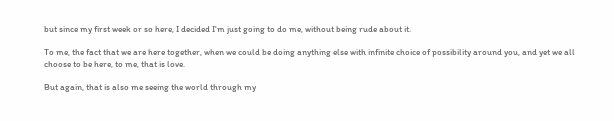but since my first week or so here, I decided I'm just going to do me, without being rude about it.

To me, the fact that we are here together, when we could be doing anything else with infinite choice of possibility around you, and yet we all choose to be here, to me, that is love.

But again, that is also me seeing the world through my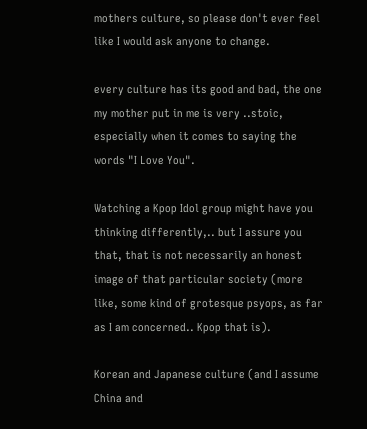mothers culture, so please don't ever feel like I would ask anyone to change.

every culture has its good and bad, the one my mother put in me is very ..stoic, especially when it comes to saying the words "I Love You".

Watching a Kpop Idol group might have you thinking differently,.. but I assure you that, that is not necessarily an honest image of that particular society (more like, some kind of grotesque psyops, as far as I am concerned.. Kpop that is).

Korean and Japanese culture (and I assume China and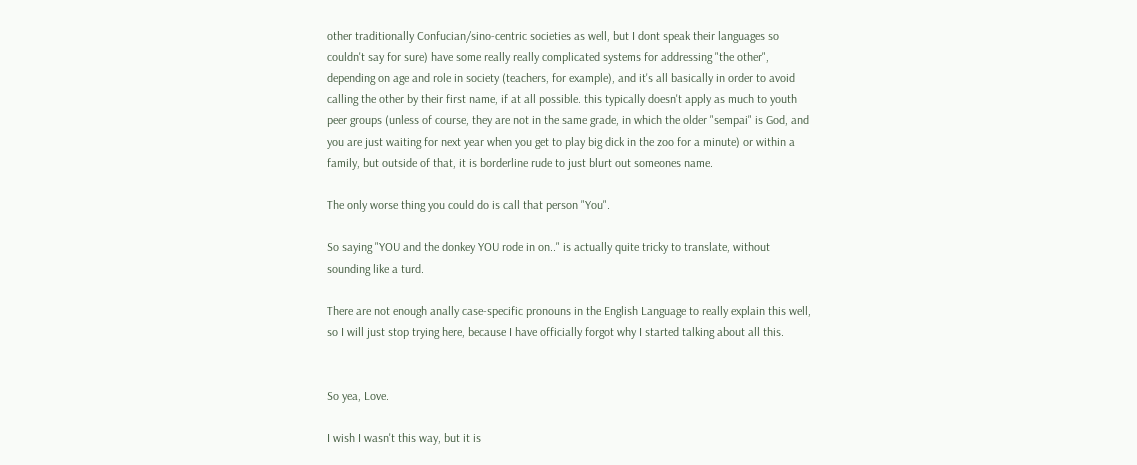other traditionally Confucian/sino-centric societies as well, but I dont speak their languages so couldn't say for sure) have some really really complicated systems for addressing "the other", depending on age and role in society (teachers, for example), and it's all basically in order to avoid calling the other by their first name, if at all possible. this typically doesn't apply as much to youth peer groups (unless of course, they are not in the same grade, in which the older "sempai" is God, and you are just waiting for next year when you get to play big dick in the zoo for a minute) or within a family, but outside of that, it is borderline rude to just blurt out someones name.

The only worse thing you could do is call that person "You".

So saying "YOU and the donkey YOU rode in on.." is actually quite tricky to translate, without sounding like a turd.

There are not enough anally case-specific pronouns in the English Language to really explain this well, so I will just stop trying here, because I have officially forgot why I started talking about all this.


So yea, Love.

I wish I wasn't this way, but it is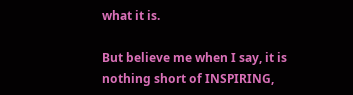what it is.

But believe me when I say, it is nothing short of INSPIRING,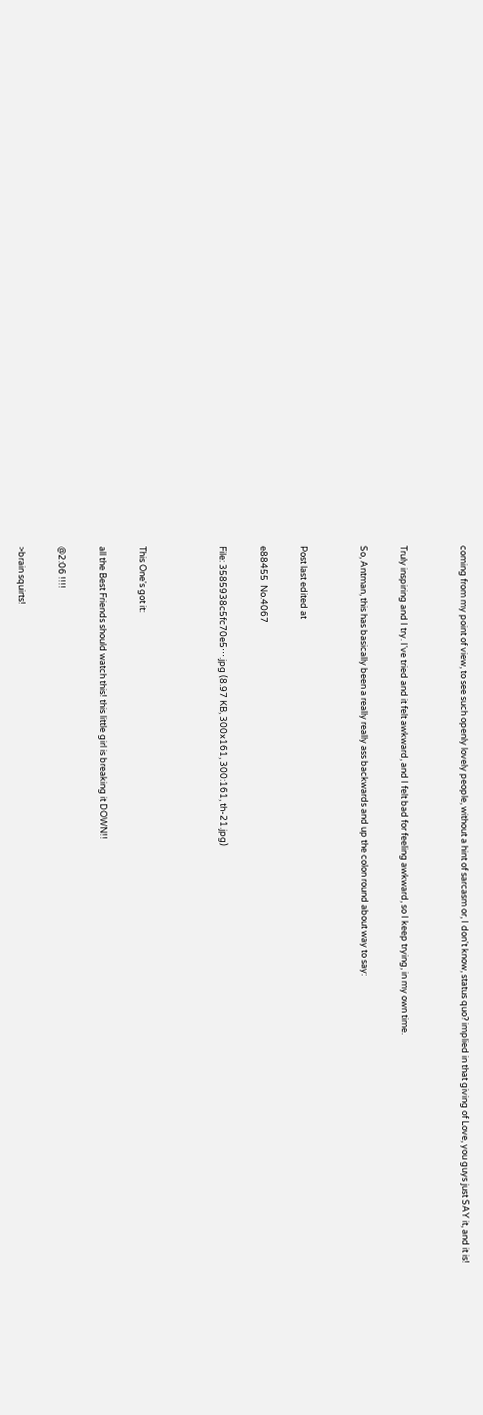coming from my point of view, to see such openly lovely people, without a hint of sarcasm or, I don't know, status quo? implied in that giving of Love, you guys just SAY it, and it is!


Truly inspiring and I try. I've tried and it felt awkward, and I felt bad for feeling awkward, so I keep trying, in my own time.

So, Antman, this has basically been a really really ass backwards and up the colon round about way to say:


Post last edited at

e88455  No.4067

File: 3585938c5fc70e5⋯.jpg (8.97 KB, 300x161, 300:161, th-21.jpg)



This One's got it:

all the Best Friends should watch this! this little girl is breaking it DOWN!!

@2:06 !!!!

>brain squirts!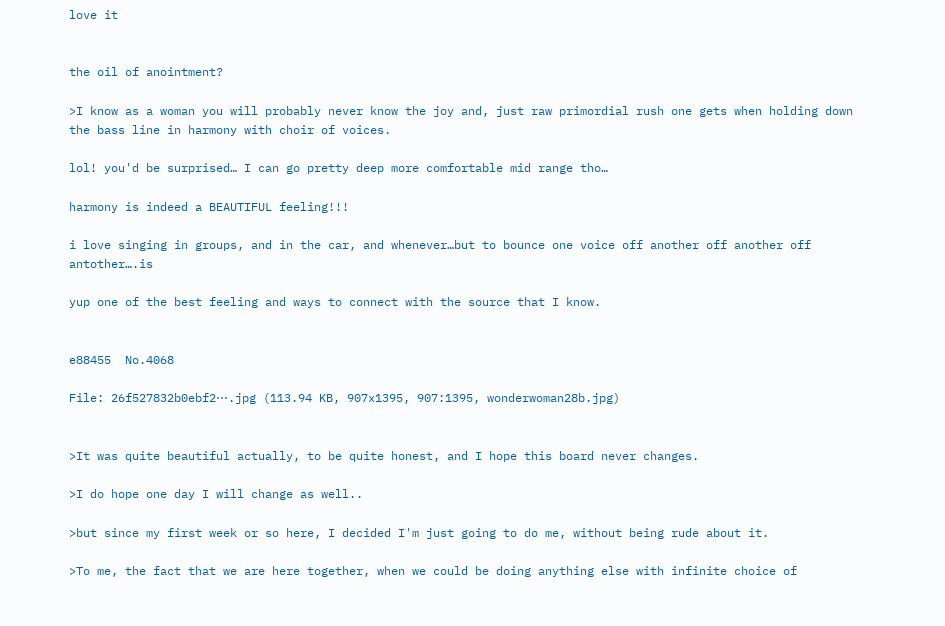love it


the oil of anointment?

>I know as a woman you will probably never know the joy and, just raw primordial rush one gets when holding down the bass line in harmony with choir of voices.

lol! you'd be surprised… I can go pretty deep more comfortable mid range tho…

harmony is indeed a BEAUTIFUL feeling!!!

i love singing in groups, and in the car, and whenever…but to bounce one voice off another off another off antother….is

yup one of the best feeling and ways to connect with the source that I know.


e88455  No.4068

File: 26f527832b0ebf2⋯.jpg (113.94 KB, 907x1395, 907:1395, wonderwoman28b.jpg)


>It was quite beautiful actually, to be quite honest, and I hope this board never changes.

>I do hope one day I will change as well..

>but since my first week or so here, I decided I'm just going to do me, without being rude about it.

>To me, the fact that we are here together, when we could be doing anything else with infinite choice of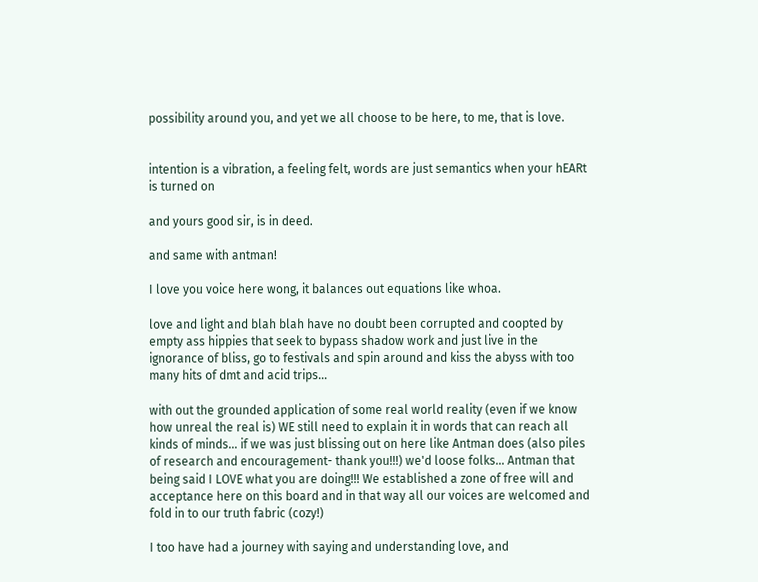possibility around you, and yet we all choose to be here, to me, that is love.


intention is a vibration, a feeling felt, words are just semantics when your hEARt is turned on

and yours good sir, is in deed.

and same with antman!

I love you voice here wong, it balances out equations like whoa.

love and light and blah blah have no doubt been corrupted and coopted by empty ass hippies that seek to bypass shadow work and just live in the ignorance of bliss, go to festivals and spin around and kiss the abyss with too many hits of dmt and acid trips…

with out the grounded application of some real world reality (even if we know how unreal the real is) WE still need to explain it in words that can reach all kinds of minds… if we was just blissing out on here like Antman does (also piles of research and encouragement- thank you!!!) we'd loose folks… Antman that being said I LOVE what you are doing!!! We established a zone of free will and acceptance here on this board and in that way all our voices are welcomed and fold in to our truth fabric (cozy!)

I too have had a journey with saying and understanding love, and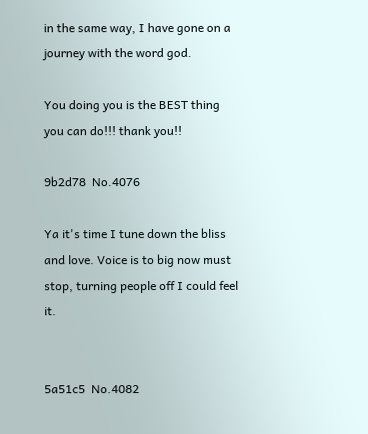in the same way, I have gone on a journey with the word god.

You doing you is the BEST thing you can do!!! thank you!!

9b2d78  No.4076

Ya it's time I tune down the bliss and love. Voice is to big now must stop, turning people off I could feel it.


5a51c5  No.4082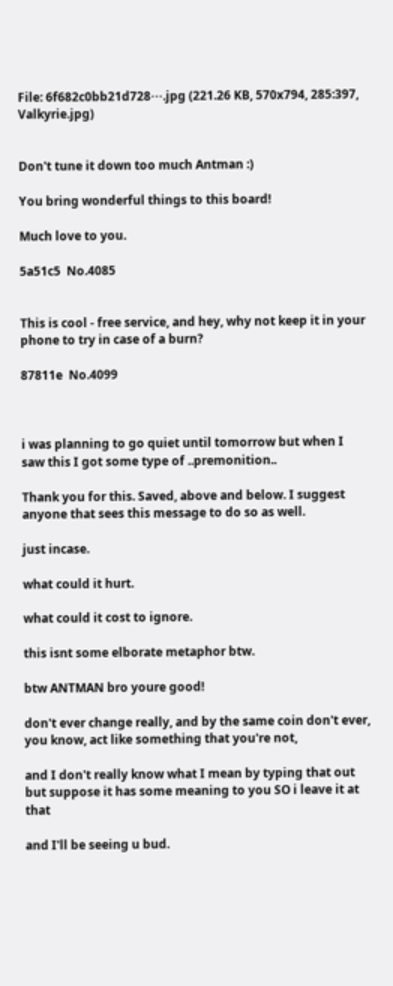File: 6f682c0bb21d728⋯.jpg (221.26 KB, 570x794, 285:397, Valkyrie.jpg)


Don't tune it down too much Antman :)

You bring wonderful things to this board!

Much love to you.

5a51c5  No.4085


This is cool - free service, and hey, why not keep it in your phone to try in case of a burn?

87811e  No.4099



i was planning to go quiet until tomorrow but when I saw this I got some type of ..premonition..

Thank you for this. Saved, above and below. I suggest anyone that sees this message to do so as well.

just incase.

what could it hurt.

what could it cost to ignore.

this isnt some elborate metaphor btw.

btw ANTMAN bro youre good!

don't ever change really, and by the same coin don't ever, you know, act like something that you're not,

and I don't really know what I mean by typing that out but suppose it has some meaning to you SO i leave it at that

and I'll be seeing u bud.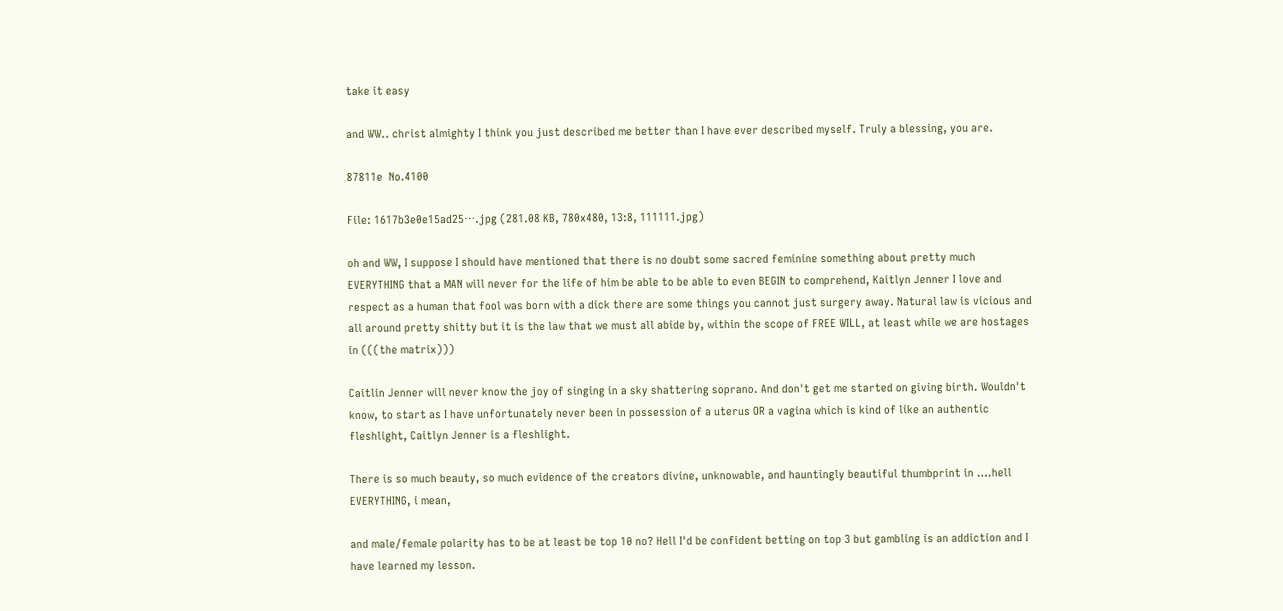take it easy

and WW.. christ almighty I think you just described me better than I have ever described myself. Truly a blessing, you are.

87811e  No.4100

File: 1617b3e0e15ad25⋯.jpg (281.08 KB, 780x480, 13:8, 111111.jpg)

oh and WW, I suppose I should have mentioned that there is no doubt some sacred feminine something about pretty much EVERYTHING that a MAN will never for the life of him be able to be able to even BEGIN to comprehend, Kaitlyn Jenner I love and respect as a human that fool was born with a dick there are some things you cannot just surgery away. Natural law is vicious and all around pretty shitty but it is the law that we must all abide by, within the scope of FREE WILL, at least while we are hostages in (((the matrix)))

Caitlin Jenner will never know the joy of singing in a sky shattering soprano. And don't get me started on giving birth. Wouldn't know, to start as I have unfortunately never been in possession of a uterus OR a vagina which is kind of like an authentic fleshlight, Caitlyn Jenner is a fleshlight.

There is so much beauty, so much evidence of the creators divine, unknowable, and hauntingly beautiful thumbprint in ….hell EVERYTHING, i mean,

and male/female polarity has to be at least be top 10 no? Hell I'd be confident betting on top 3 but gambling is an addiction and I have learned my lesson.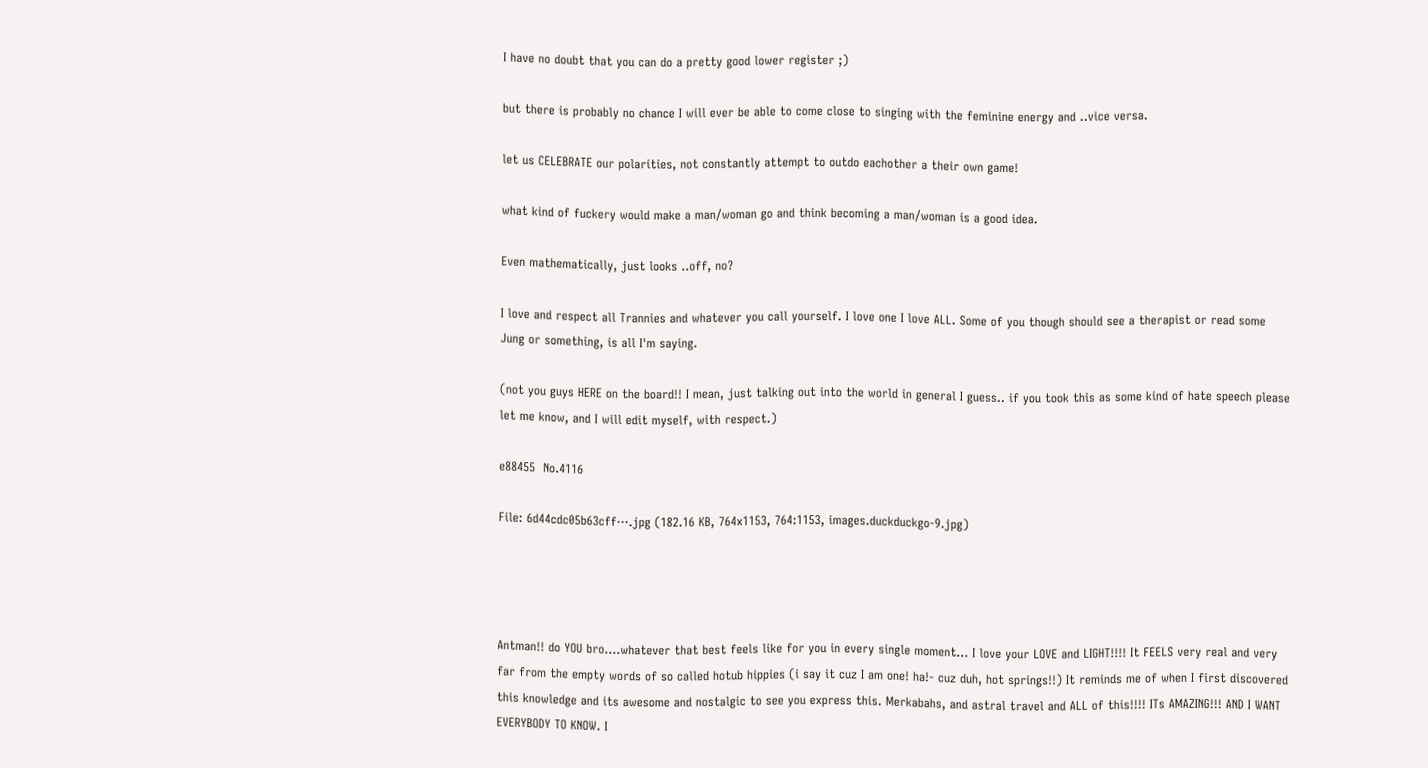I have no doubt that you can do a pretty good lower register ;)

but there is probably no chance I will ever be able to come close to singing with the feminine energy and ..vice versa.

let us CELEBRATE our polarities, not constantly attempt to outdo eachother a their own game!

what kind of fuckery would make a man/woman go and think becoming a man/woman is a good idea.

Even mathematically, just looks ..off, no?

I love and respect all Trannies and whatever you call yourself. I love one I love ALL. Some of you though should see a therapist or read some Jung or something, is all I'm saying.

(not you guys HERE on the board!! I mean, just talking out into the world in general I guess.. if you took this as some kind of hate speech please let me know, and I will edit myself, with respect.)

e88455  No.4116

File: 6d44cdc05b63cff⋯.jpg (182.16 KB, 764x1153, 764:1153, images.duckduckgo-9.jpg)




Antman!! do YOU bro….whatever that best feels like for you in every single moment… I love your LOVE and LIGHT!!!! It FEELS very real and very far from the empty words of so called hotub hippies (i say it cuz I am one! ha!- cuz duh, hot springs!!) It reminds me of when I first discovered this knowledge and its awesome and nostalgic to see you express this. Merkabahs, and astral travel and ALL of this!!!! ITs AMAZING!!! AND I WANT EVERYBODY TO KNOW. I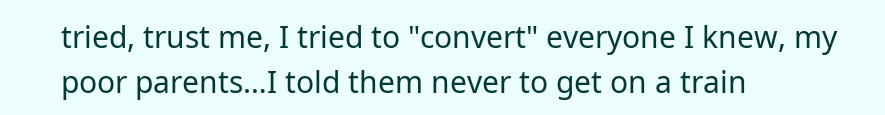tried, trust me, I tried to "convert" everyone I knew, my poor parents…I told them never to get on a train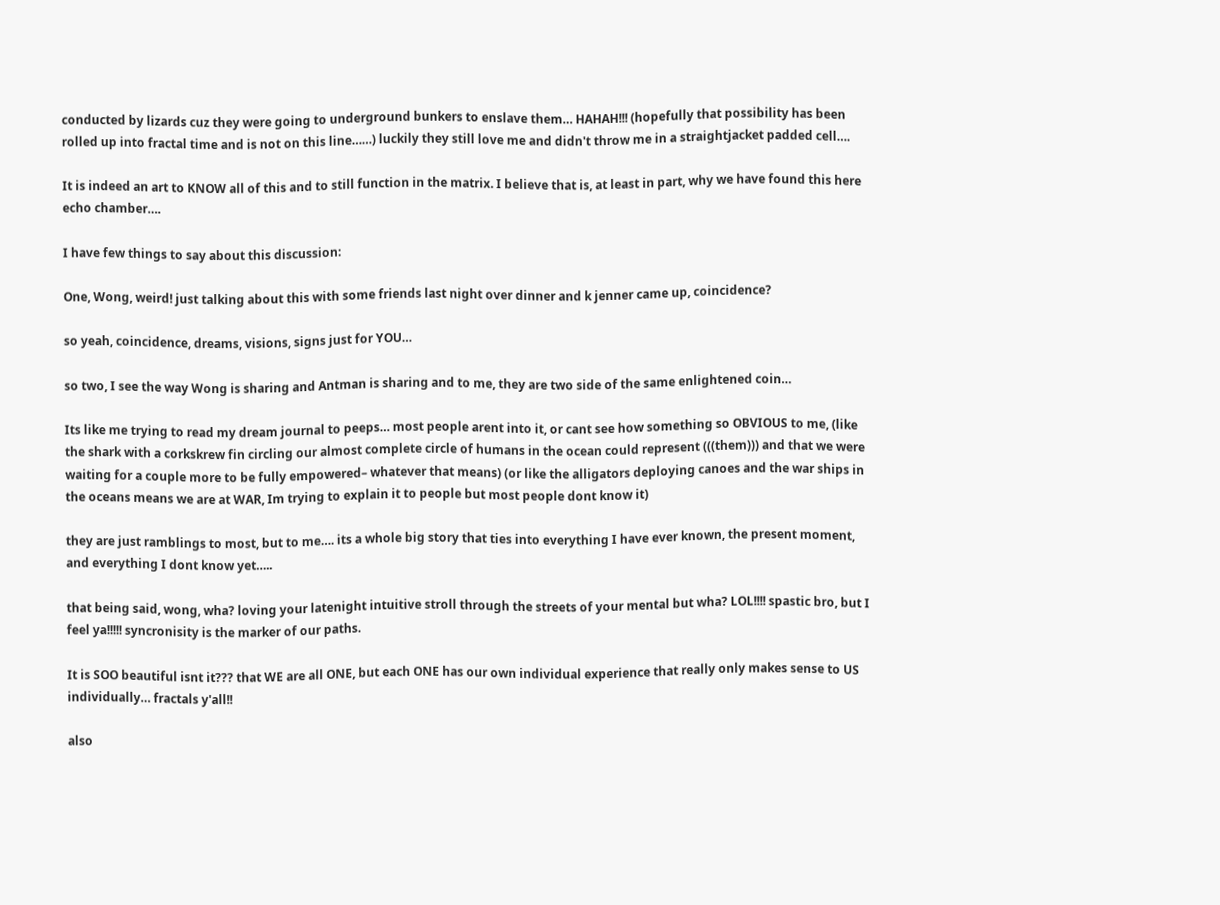conducted by lizards cuz they were going to underground bunkers to enslave them… HAHAH!!! (hopefully that possibility has been rolled up into fractal time and is not on this line……) luckily they still love me and didn't throw me in a straightjacket padded cell….

It is indeed an art to KNOW all of this and to still function in the matrix. I believe that is, at least in part, why we have found this here echo chamber….

I have few things to say about this discussion:

One, Wong, weird! just talking about this with some friends last night over dinner and k jenner came up, coincidence?

so yeah, coincidence, dreams, visions, signs just for YOU…

so two, I see the way Wong is sharing and Antman is sharing and to me, they are two side of the same enlightened coin…

Its like me trying to read my dream journal to peeps… most people arent into it, or cant see how something so OBVIOUS to me, (like the shark with a corkskrew fin circling our almost complete circle of humans in the ocean could represent (((them))) and that we were waiting for a couple more to be fully empowered– whatever that means) (or like the alligators deploying canoes and the war ships in the oceans means we are at WAR, Im trying to explain it to people but most people dont know it)

they are just ramblings to most, but to me…. its a whole big story that ties into everything I have ever known, the present moment, and everything I dont know yet…..

that being said, wong, wha? loving your latenight intuitive stroll through the streets of your mental but wha? LOL!!!! spastic bro, but I feel ya!!!!! syncronisity is the marker of our paths.

It is SOO beautiful isnt it??? that WE are all ONE, but each ONE has our own individual experience that really only makes sense to US individually… fractals y'all!!

also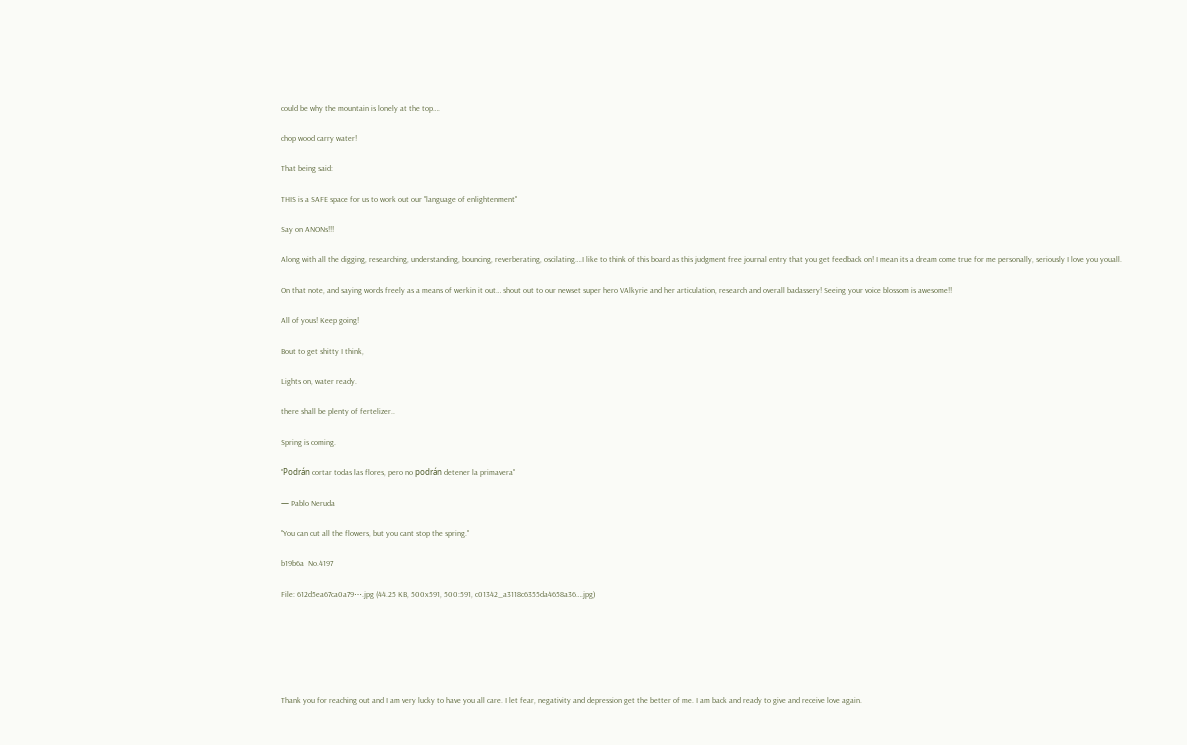could be why the mountain is lonely at the top….

chop wood carry water!

That being said:

THIS is a SAFE space for us to work out our "language of enlightenment"

Say on ANONs!!!

Along with all the digging, researching, understanding, bouncing, reverberating, oscilating….I like to think of this board as this judgment free journal entry that you get feedback on! I mean its a dream come true for me personally, seriously I love you youall.

On that note, and saying words freely as a means of werkin it out… shout out to our newset super hero VAlkyrie and her articulation, research and overall badassery! Seeing your voice blossom is awesome!!

All of yous! Keep going!

Bout to get shitty I think,

Lights on, water ready.

there shall be plenty of fertelizer..

Spring is coming.

"Podrán cortar todas las flores, pero no podrán detener la primavera"

— Pablo Neruda

"You can cut all the flowers, but you cant stop the spring."

b19b6a  No.4197

File: 612d5ea67ca0a79⋯.jpg (44.25 KB, 500x591, 500:591, c01342_a3118c6355da4658a36….jpg)






Thank you for reaching out and I am very lucky to have you all care. I let fear, negativity and depression get the better of me. I am back and ready to give and receive love again.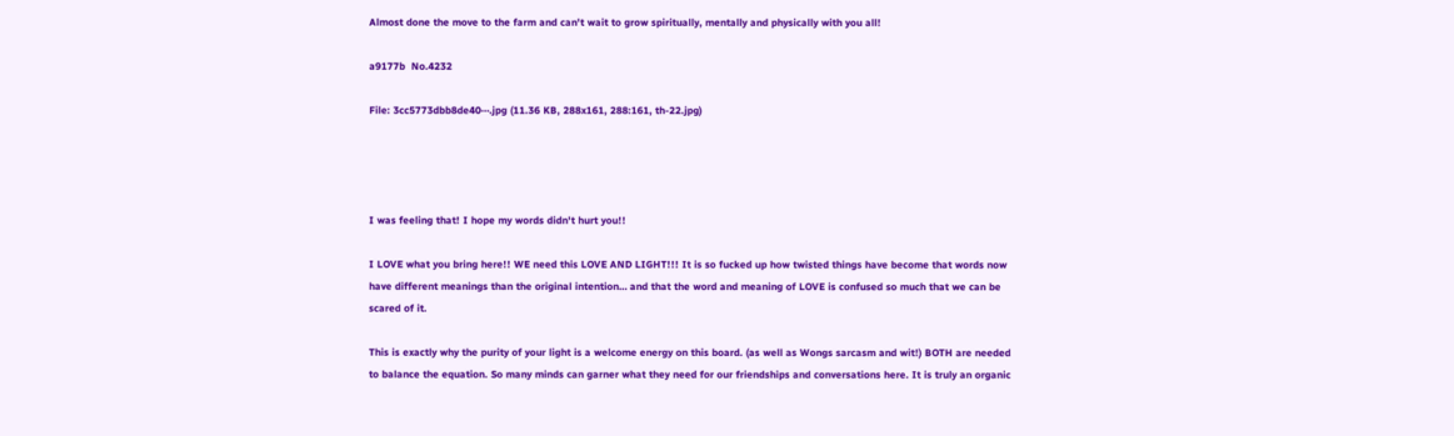Almost done the move to the farm and can't wait to grow spiritually, mentally and physically with you all!

a9177b  No.4232

File: 3cc5773dbb8de40⋯.jpg (11.36 KB, 288x161, 288:161, th-22.jpg)




I was feeling that! I hope my words didn't hurt you!!

I LOVE what you bring here!! WE need this LOVE AND LIGHT!!! It is so fucked up how twisted things have become that words now have different meanings than the original intention… and that the word and meaning of LOVE is confused so much that we can be scared of it.

This is exactly why the purity of your light is a welcome energy on this board. (as well as Wongs sarcasm and wit!) BOTH are needed to balance the equation. So many minds can garner what they need for our friendships and conversations here. It is truly an organic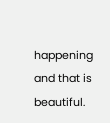happening and that is beautiful.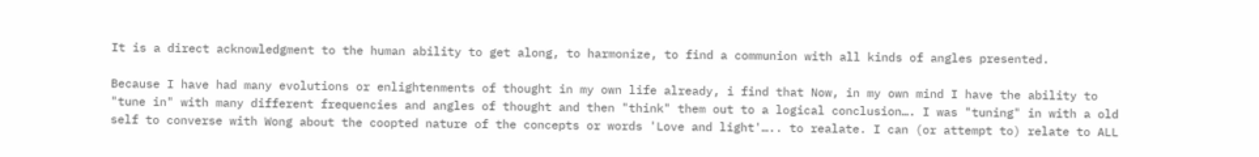It is a direct acknowledgment to the human ability to get along, to harmonize, to find a communion with all kinds of angles presented.

Because I have had many evolutions or enlightenments of thought in my own life already, i find that Now, in my own mind I have the ability to "tune in" with many different frequencies and angles of thought and then "think" them out to a logical conclusion…. I was "tuning" in with a old self to converse with Wong about the coopted nature of the concepts or words 'Love and light'….. to realate. I can (or attempt to) relate to ALL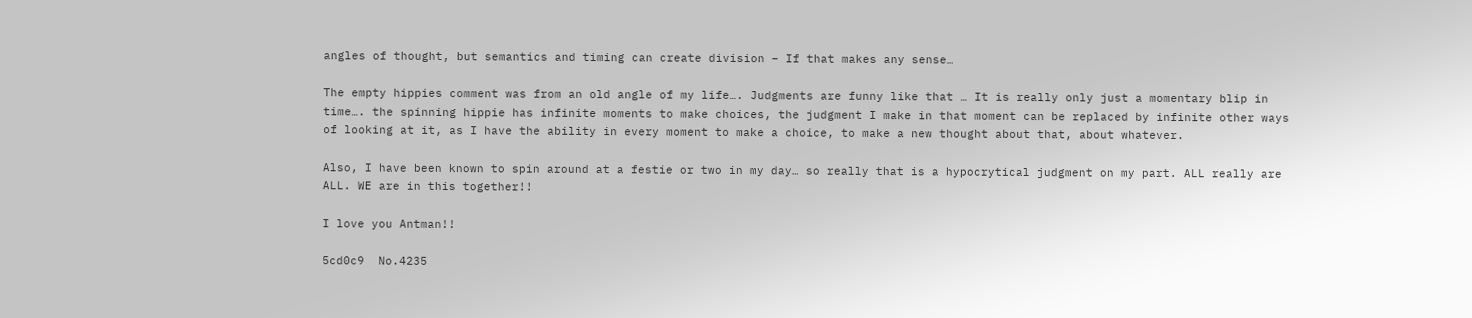angles of thought, but semantics and timing can create division – If that makes any sense…

The empty hippies comment was from an old angle of my life…. Judgments are funny like that … It is really only just a momentary blip in time…. the spinning hippie has infinite moments to make choices, the judgment I make in that moment can be replaced by infinite other ways of looking at it, as I have the ability in every moment to make a choice, to make a new thought about that, about whatever.

Also, I have been known to spin around at a festie or two in my day… so really that is a hypocrytical judgment on my part. ALL really are ALL. WE are in this together!!

I love you Antman!!

5cd0c9  No.4235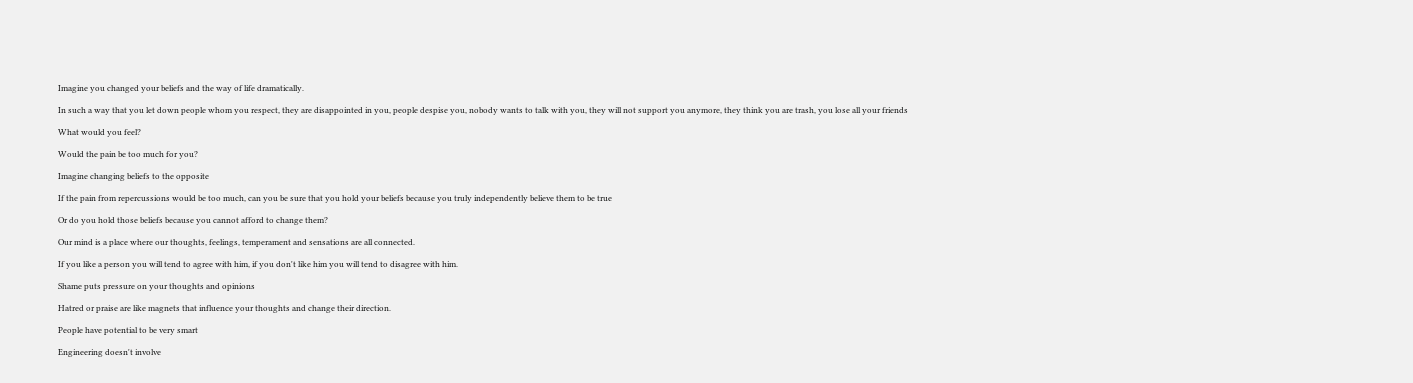Imagine you changed your beliefs and the way of life dramatically.

In such a way that you let down people whom you respect, they are disappointed in you, people despise you, nobody wants to talk with you, they will not support you anymore, they think you are trash, you lose all your friends

What would you feel?

Would the pain be too much for you?

Imagine changing beliefs to the opposite

If the pain from repercussions would be too much, can you be sure that you hold your beliefs because you truly independently believe them to be true

Or do you hold those beliefs because you cannot afford to change them?

Our mind is a place where our thoughts, feelings, temperament and sensations are all connected.

If you like a person you will tend to agree with him, if you don't like him you will tend to disagree with him.

Shame puts pressure on your thoughts and opinions

Hatred or praise are like magnets that influence your thoughts and change their direction.

People have potential to be very smart

Engineering doesn't involve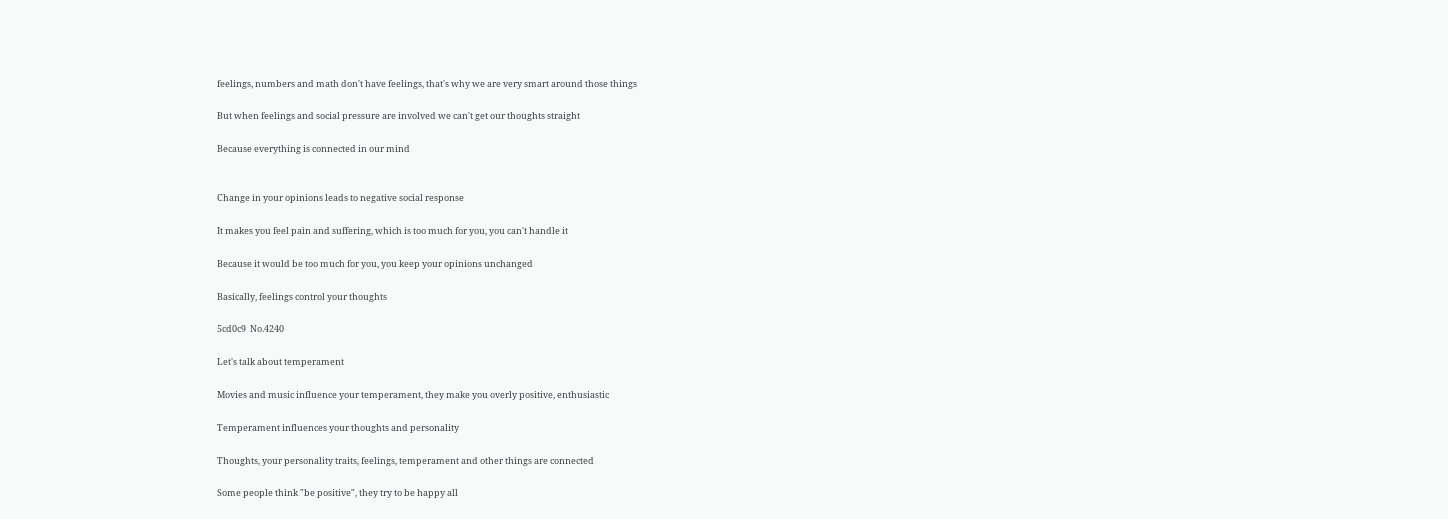feelings, numbers and math don't have feelings, that's why we are very smart around those things

But when feelings and social pressure are involved we can't get our thoughts straight

Because everything is connected in our mind


Change in your opinions leads to negative social response

It makes you feel pain and suffering, which is too much for you, you can't handle it

Because it would be too much for you, you keep your opinions unchanged

Basically, feelings control your thoughts

5cd0c9  No.4240

Let's talk about temperament

Movies and music influence your temperament, they make you overly positive, enthusiastic

Temperament influences your thoughts and personality

Thoughts, your personality traits, feelings, temperament and other things are connected

Some people think "be positive", they try to be happy all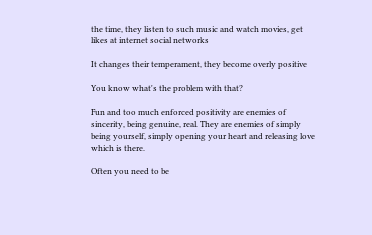the time, they listen to such music and watch movies, get likes at internet social networks

It changes their temperament, they become overly positive

You know what's the problem with that?

Fun and too much enforced positivity are enemies of sincerity, being genuine, real. They are enemies of simply being yourself, simply opening your heart and releasing love which is there.

Often you need to be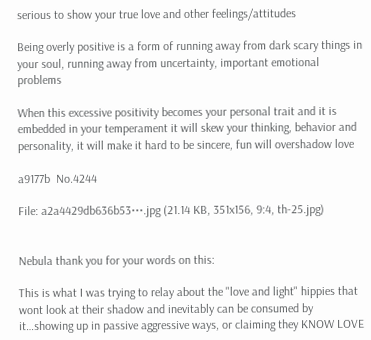serious to show your true love and other feelings/attitudes

Being overly positive is a form of running away from dark scary things in your soul, running away from uncertainty, important emotional problems

When this excessive positivity becomes your personal trait and it is embedded in your temperament it will skew your thinking, behavior and personality, it will make it hard to be sincere, fun will overshadow love

a9177b  No.4244

File: a2a4429db636b53⋯.jpg (21.14 KB, 351x156, 9:4, th-25.jpg)


Nebula thank you for your words on this:

This is what I was trying to relay about the "love and light" hippies that wont look at their shadow and inevitably can be consumed by it…showing up in passive aggressive ways, or claiming they KNOW LOVE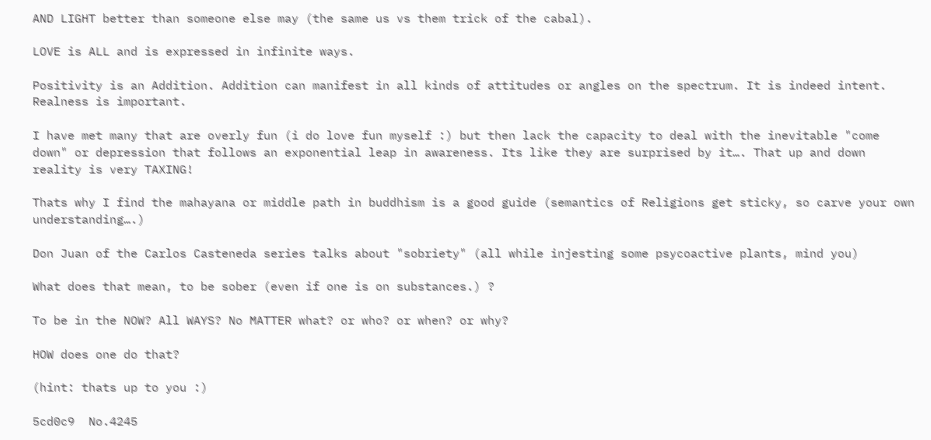AND LIGHT better than someone else may (the same us vs them trick of the cabal).

LOVE is ALL and is expressed in infinite ways.

Positivity is an Addition. Addition can manifest in all kinds of attitudes or angles on the spectrum. It is indeed intent. Realness is important.

I have met many that are overly fun (i do love fun myself :) but then lack the capacity to deal with the inevitable "come down" or depression that follows an exponential leap in awareness. Its like they are surprised by it…. That up and down reality is very TAXING!

Thats why I find the mahayana or middle path in buddhism is a good guide (semantics of Religions get sticky, so carve your own understanding….)

Don Juan of the Carlos Casteneda series talks about "sobriety" (all while injesting some psycoactive plants, mind you)

What does that mean, to be sober (even if one is on substances.) ?

To be in the NOW? All WAYS? No MATTER what? or who? or when? or why?

HOW does one do that?

(hint: thats up to you :)

5cd0c9  No.4245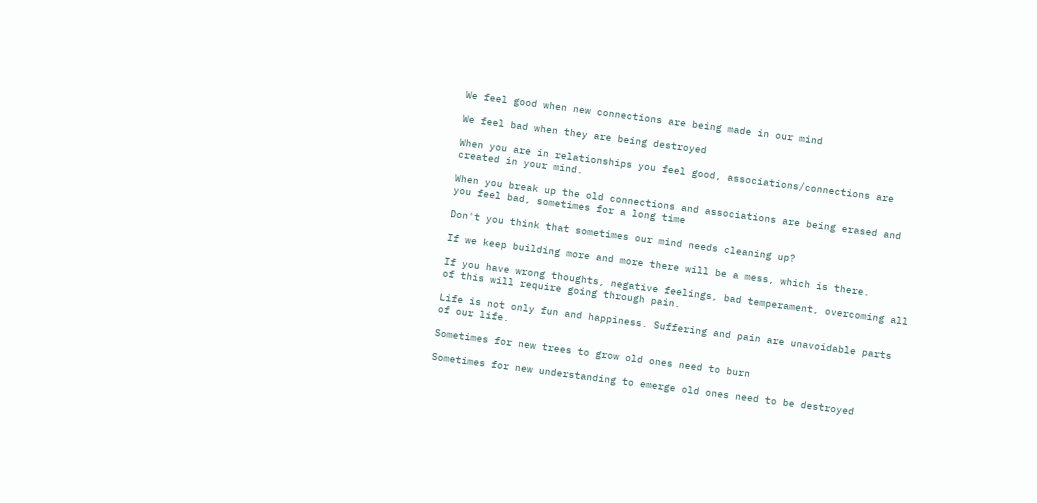We feel good when new connections are being made in our mind

We feel bad when they are being destroyed

When you are in relationships you feel good, associations/connections are created in your mind.

When you break up the old connections and associations are being erased and you feel bad, sometimes for a long time

Don't you think that sometimes our mind needs cleaning up?

If we keep building more and more there will be a mess, which is there.

If you have wrong thoughts, negative feelings, bad temperament, overcoming all of this will require going through pain.

Life is not only fun and happiness. Suffering and pain are unavoidable parts of our life.

Sometimes for new trees to grow old ones need to burn

Sometimes for new understanding to emerge old ones need to be destroyed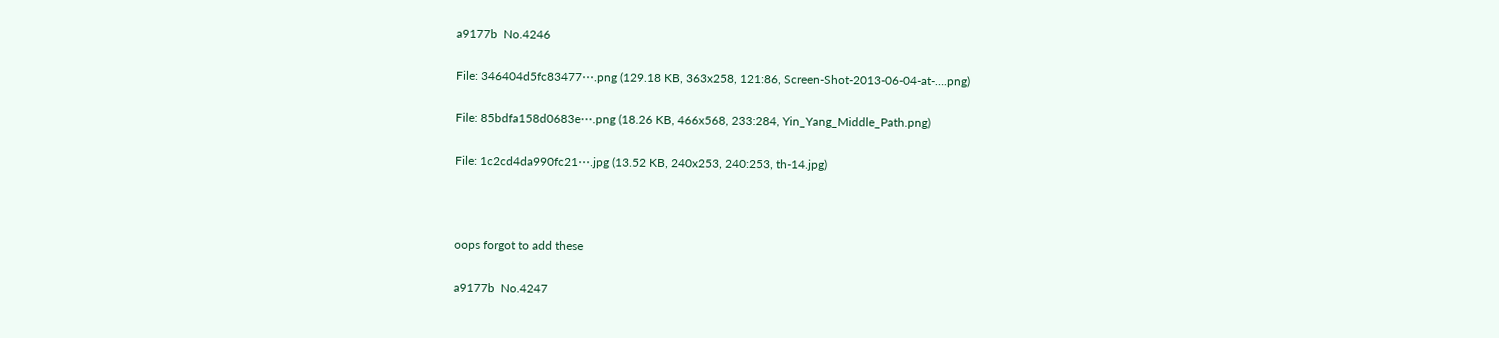a9177b  No.4246

File: 346404d5fc83477⋯.png (129.18 KB, 363x258, 121:86, Screen-Shot-2013-06-04-at-….png)

File: 85bdfa158d0683e⋯.png (18.26 KB, 466x568, 233:284, Yin_Yang_Middle_Path.png)

File: 1c2cd4da990fc21⋯.jpg (13.52 KB, 240x253, 240:253, th-14.jpg)



oops forgot to add these

a9177b  No.4247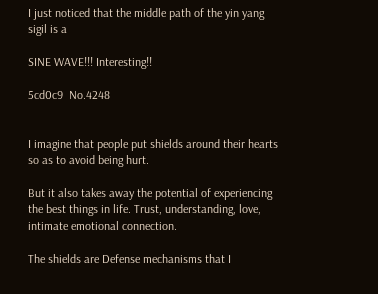I just noticed that the middle path of the yin yang sigil is a

SINE WAVE!!! Interesting!!

5cd0c9  No.4248


I imagine that people put shields around their hearts so as to avoid being hurt.

But it also takes away the potential of experiencing the best things in life. Trust, understanding, love, intimate emotional connection.

The shields are Defense mechanisms that I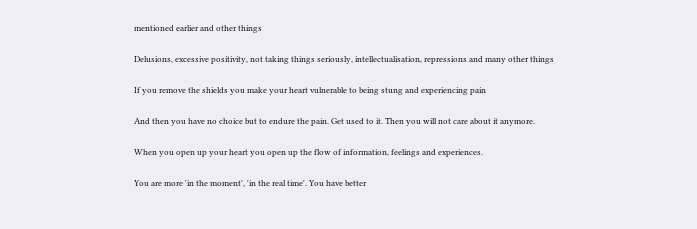mentioned earlier and other things

Delusions, excessive positivity, not taking things seriously, intellectualisation, repressions and many other things

If you remove the shields you make your heart vulnerable to being stung and experiencing pain

And then you have no choice but to endure the pain. Get used to it. Then you will not care about it anymore.

When you open up your heart you open up the flow of information, feelings and experiences.

You are more 'in the moment', 'in the real time'. You have better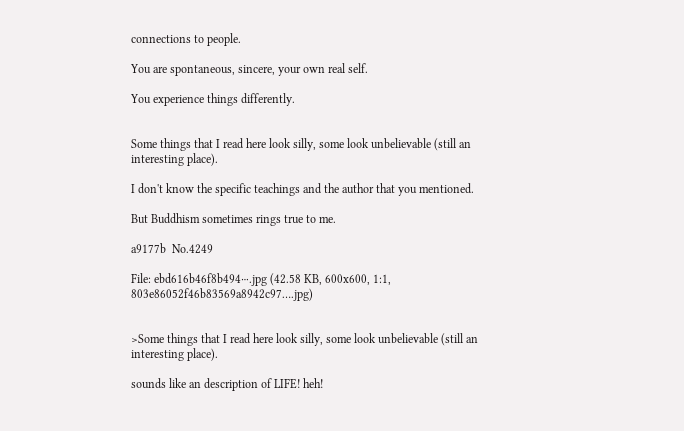connections to people.

You are spontaneous, sincere, your own real self.

You experience things differently.


Some things that I read here look silly, some look unbelievable (still an interesting place).

I don't know the specific teachings and the author that you mentioned.

But Buddhism sometimes rings true to me.

a9177b  No.4249

File: ebd616b46f8b494⋯.jpg (42.58 KB, 600x600, 1:1, 803e86052f46b83569a8942c97….jpg)


>Some things that I read here look silly, some look unbelievable (still an interesting place).

sounds like an description of LIFE! heh!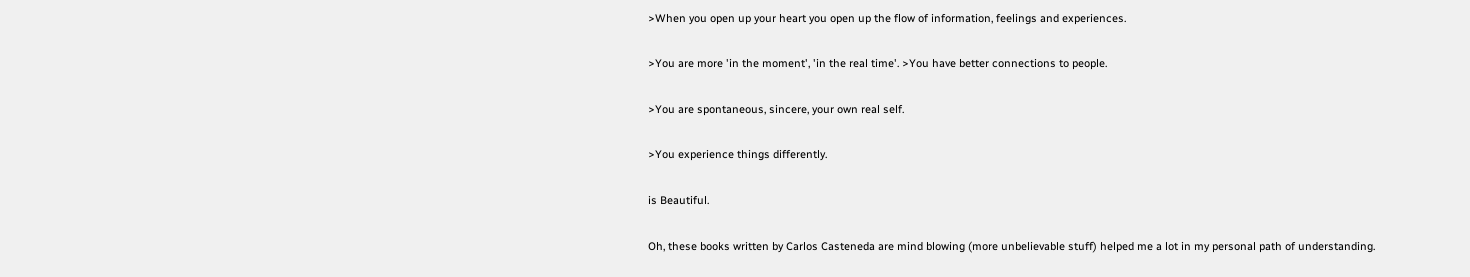>When you open up your heart you open up the flow of information, feelings and experiences.

>You are more 'in the moment', 'in the real time'. >You have better connections to people.

>You are spontaneous, sincere, your own real self.

>You experience things differently.

is Beautiful.

Oh, these books written by Carlos Casteneda are mind blowing (more unbelievable stuff) helped me a lot in my personal path of understanding.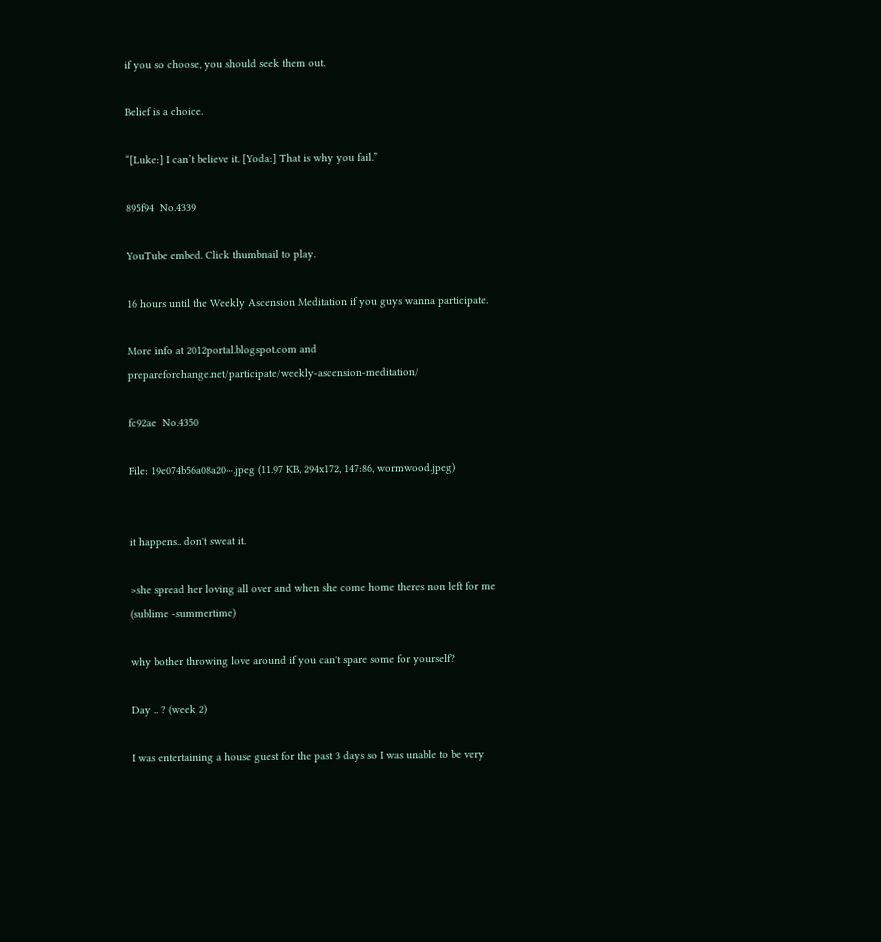if you so choose, you should seek them out.

Belief is a choice.

“[Luke:] I can’t believe it. [Yoda:] That is why you fail.”

895f94  No.4339

YouTube embed. Click thumbnail to play.

16 hours until the Weekly Ascension Meditation if you guys wanna participate.

More info at 2012portal.blogspot.com and prepareforchange.net/participate/weekly-ascension-meditation/

fc92ae  No.4350

File: 19e074b56a08a20⋯.jpeg (11.97 KB, 294x172, 147:86, wormwood.jpeg)


it happens.. don't sweat it.

>she spread her loving all over and when she come home theres non left for me (sublime -summertime)

why bother throwing love around if you can't spare some for yourself?

Day .. ? (week 2)

I was entertaining a house guest for the past 3 days so I was unable to be very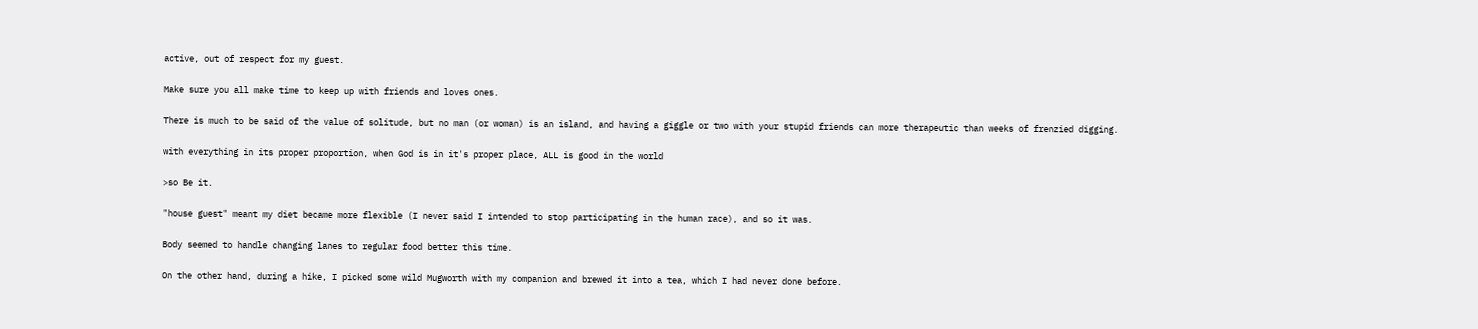active, out of respect for my guest.

Make sure you all make time to keep up with friends and loves ones.

There is much to be said of the value of solitude, but no man (or woman) is an island, and having a giggle or two with your stupid friends can more therapeutic than weeks of frenzied digging.

with everything in its proper proportion, when God is in it's proper place, ALL is good in the world

>so Be it.

"house guest" meant my diet became more flexible (I never said I intended to stop participating in the human race), and so it was.

Body seemed to handle changing lanes to regular food better this time.

On the other hand, during a hike, I picked some wild Mugworth with my companion and brewed it into a tea, which I had never done before.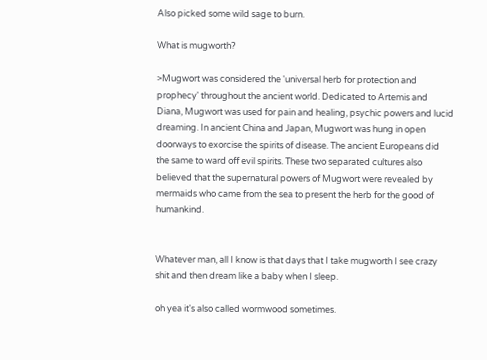Also picked some wild sage to burn.

What is mugworth?

>Mugwort was considered the 'universal herb for protection and prophecy' throughout the ancient world. Dedicated to Artemis and Diana, Mugwort was used for pain and healing, psychic powers and lucid dreaming. In ancient China and Japan, Mugwort was hung in open doorways to exorcise the spirits of disease. The ancient Europeans did the same to ward off evil spirits. These two separated cultures also believed that the supernatural powers of Mugwort were revealed by mermaids who came from the sea to present the herb for the good of humankind.


Whatever man, all I know is that days that I take mugworth I see crazy shit and then dream like a baby when I sleep.

oh yea it's also called wormwood sometimes.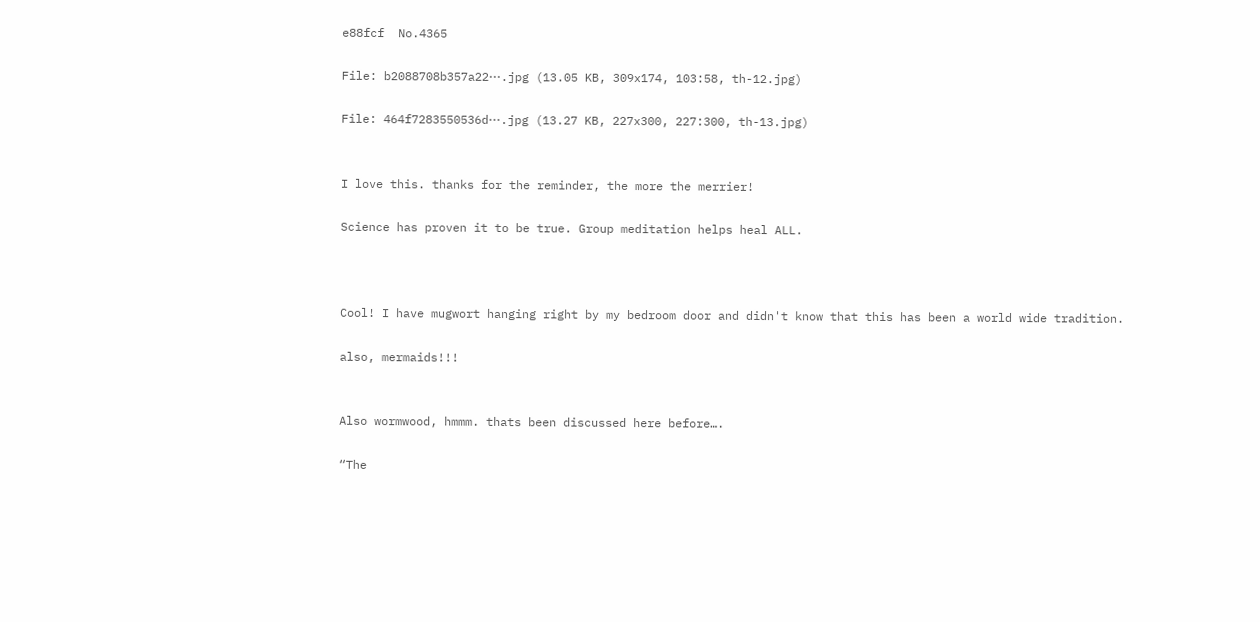e88fcf  No.4365

File: b2088708b357a22⋯.jpg (13.05 KB, 309x174, 103:58, th-12.jpg)

File: 464f7283550536d⋯.jpg (13.27 KB, 227x300, 227:300, th-13.jpg)


I love this. thanks for the reminder, the more the merrier!

Science has proven it to be true. Group meditation helps heal ALL.



Cool! I have mugwort hanging right by my bedroom door and didn't know that this has been a world wide tradition.

also, mermaids!!!


Also wormwood, hmmm. thats been discussed here before….

“The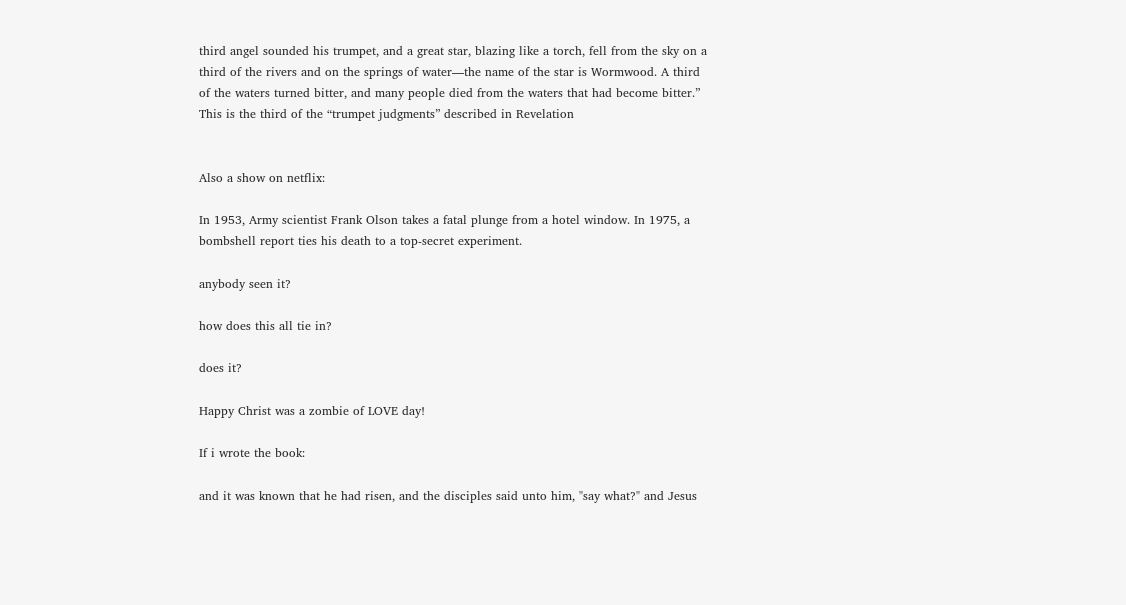third angel sounded his trumpet, and a great star, blazing like a torch, fell from the sky on a third of the rivers and on the springs of water—the name of the star is Wormwood. A third of the waters turned bitter, and many people died from the waters that had become bitter.” This is the third of the “trumpet judgments” described in Revelation


Also a show on netflix:

In 1953, Army scientist Frank Olson takes a fatal plunge from a hotel window. In 1975, a bombshell report ties his death to a top-secret experiment.

anybody seen it?

how does this all tie in?

does it?

Happy Christ was a zombie of LOVE day!

If i wrote the book:

and it was known that he had risen, and the disciples said unto him, "say what?" and Jesus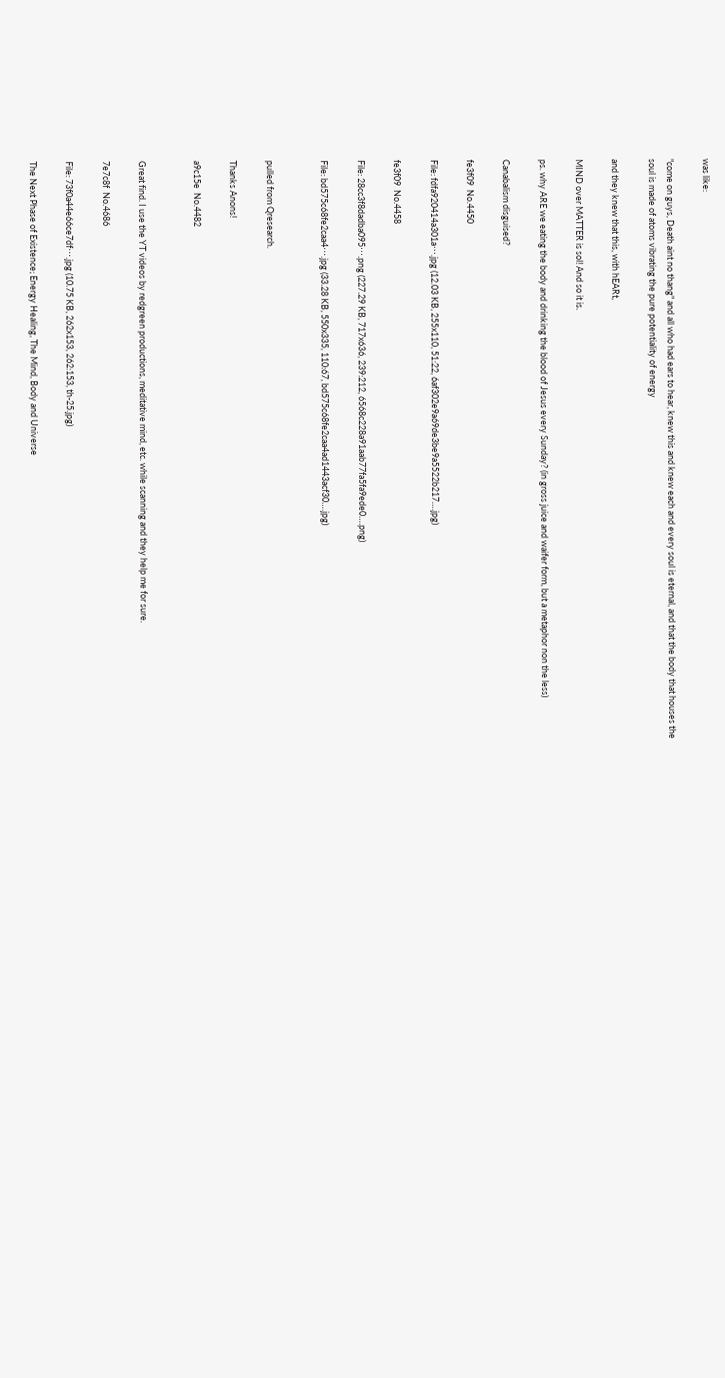was like:

"come on guys, Death aint no thang" and all who had ears to hear, knew this and knew each and every soul is eternal, and that the body that houses the soul is made of atoms vibrating the pure potentiality of energy

and they knew that this, with hEARt,

MIND over MATTER is sol! And so it is.

ps. why ARE we eating the body and drinking the blood of Jesus every Sunday? (in gross juice and waifer form, but a metaphor non the less)

Canabalism disguised?

fe3f09  No.4450

File: fdfa920414a301a⋯.jpg (12.03 KB, 255x110, 51:22, 6af302e9a69de3be9a5522b217….jpg)

fe3f09  No.4458

File: 28cc3f8dadba095⋯.png (227.29 KB, 717x636, 239:212, 6568c228a91aab77fa5fa9ede0….png)

File: bd575c68fe2caa4⋯.jpg (33.28 KB, 550x335, 110:67, bd575c68fe2caa4ad1443acf30….jpg)


pulled from Qresearch.

Thanks Anons!

a9c15e  No.4482


Great find. I use the YT videos by redgreen productions, meditative mind, etc. while scanning and they help me for sure.

7e7c8f  No.4686

File: 73f0a44e66ce7df⋯.jpg (10.75 KB, 262x153, 262:153, th-25.jpg)

The Next Phase of Existence; Energy Healing, The Mind, Body and Universe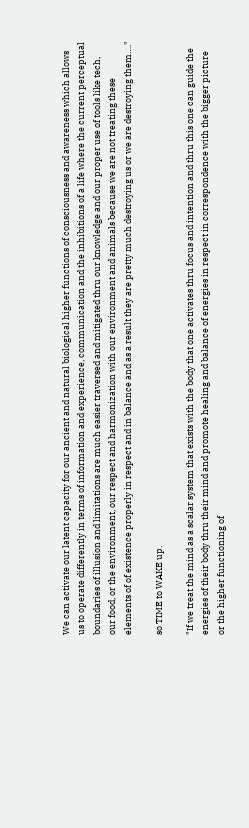We can activate our latent capacity for our ancient and natural biological higher functions of consciousness and awareness which allows us to operate differently in terms of information and experience, communication and the inhibitions of a life where the current perceptual boundaries of illusion and limitations are much easier traversed and mitigated thru our knowledge and our proper use of tools like tech, our food, or the environment, our respect and harmonization with our environment and animals because we are not treating these elements of of existence properly in respect and in balance and as a result they are pretty much destroying us or we are destroying them…."

so TIME to WAKE up.

"If we treat the mind as a scalar system that exists with the body that one activates thru focus and intention and thru this one can guide the energies of their body thru their mind and promote healing and balance of energies in respect in correspondence with the bigger picture or the higher functioning of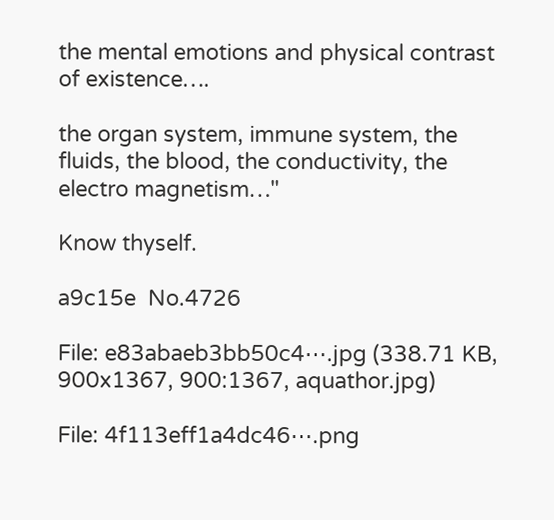the mental emotions and physical contrast of existence….

the organ system, immune system, the fluids, the blood, the conductivity, the electro magnetism…"

Know thyself.

a9c15e  No.4726

File: e83abaeb3bb50c4⋯.jpg (338.71 KB, 900x1367, 900:1367, aquathor.jpg)

File: 4f113eff1a4dc46⋯.png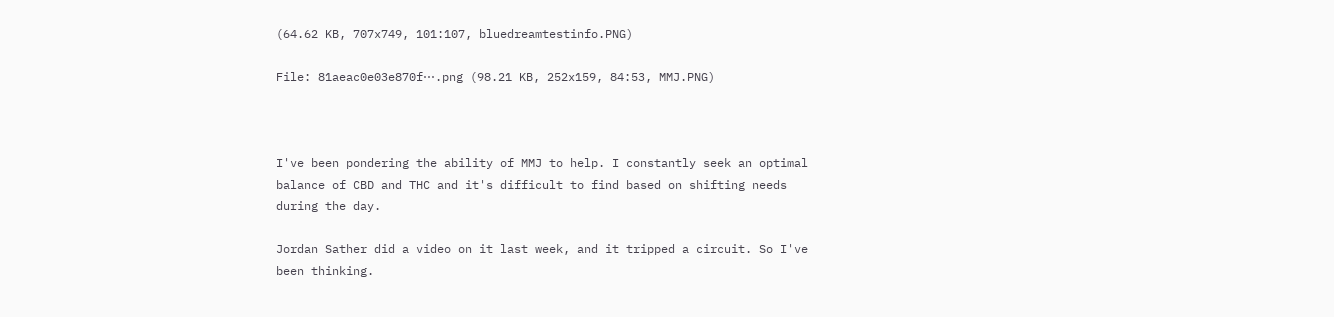(64.62 KB, 707x749, 101:107, bluedreamtestinfo.PNG)

File: 81aeac0e03e870f⋯.png (98.21 KB, 252x159, 84:53, MMJ.PNG)



I've been pondering the ability of MMJ to help. I constantly seek an optimal balance of CBD and THC and it's difficult to find based on shifting needs during the day.

Jordan Sather did a video on it last week, and it tripped a circuit. So I've been thinking.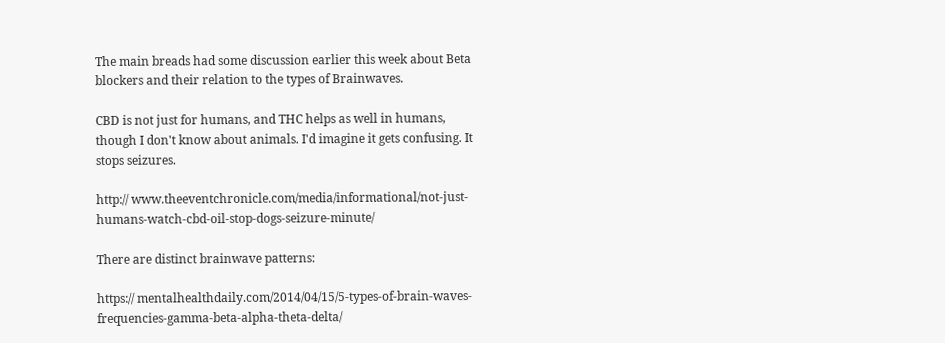The main breads had some discussion earlier this week about Beta blockers and their relation to the types of Brainwaves.

CBD is not just for humans, and THC helps as well in humans, though I don't know about animals. I'd imagine it gets confusing. It stops seizures.

http:// www.theeventchronicle.com/media/informational/not-just-humans-watch-cbd-oil-stop-dogs-seizure-minute/

There are distinct brainwave patterns:

https:// mentalhealthdaily.com/2014/04/15/5-types-of-brain-waves-frequencies-gamma-beta-alpha-theta-delta/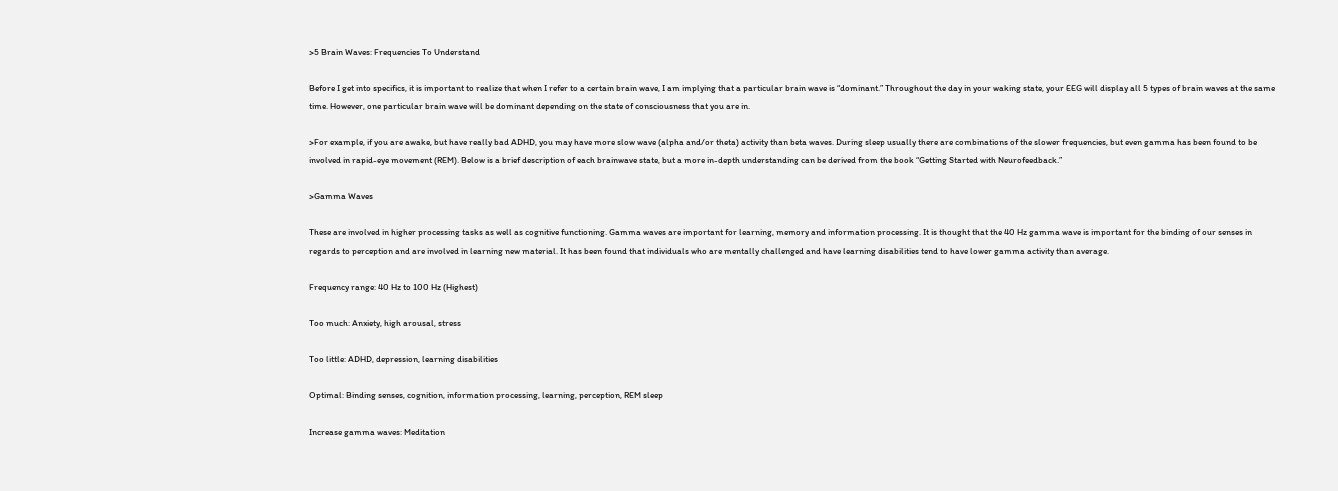>5 Brain Waves: Frequencies To Understand

Before I get into specifics, it is important to realize that when I refer to a certain brain wave, I am implying that a particular brain wave is “dominant.” Throughout the day in your waking state, your EEG will display all 5 types of brain waves at the same time. However, one particular brain wave will be dominant depending on the state of consciousness that you are in.

>For example, if you are awake, but have really bad ADHD, you may have more slow wave (alpha and/or theta) activity than beta waves. During sleep usually there are combinations of the slower frequencies, but even gamma has been found to be involved in rapid-eye movement (REM). Below is a brief description of each brainwave state, but a more in-depth understanding can be derived from the book “Getting Started with Neurofeedback.”

>Gamma Waves

These are involved in higher processing tasks as well as cognitive functioning. Gamma waves are important for learning, memory and information processing. It is thought that the 40 Hz gamma wave is important for the binding of our senses in regards to perception and are involved in learning new material. It has been found that individuals who are mentally challenged and have learning disabilities tend to have lower gamma activity than average.

Frequency range: 40 Hz to 100 Hz (Highest)

Too much: Anxiety, high arousal, stress

Too little: ADHD, depression, learning disabilities

Optimal: Binding senses, cognition, information processing, learning, perception, REM sleep

Increase gamma waves: Meditation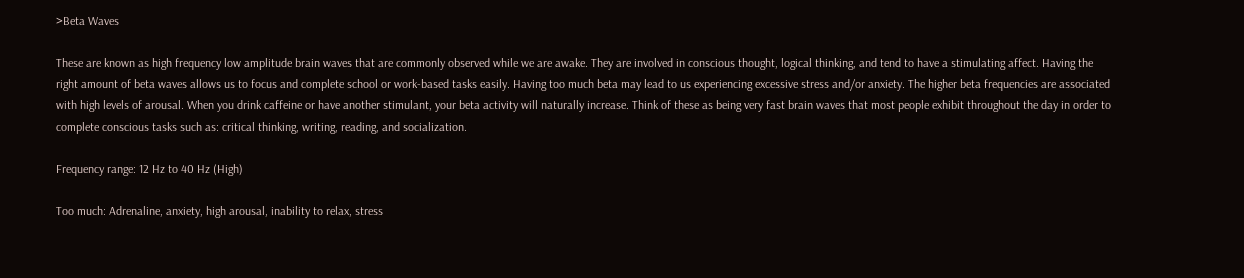>Beta Waves

These are known as high frequency low amplitude brain waves that are commonly observed while we are awake. They are involved in conscious thought, logical thinking, and tend to have a stimulating affect. Having the right amount of beta waves allows us to focus and complete school or work-based tasks easily. Having too much beta may lead to us experiencing excessive stress and/or anxiety. The higher beta frequencies are associated with high levels of arousal. When you drink caffeine or have another stimulant, your beta activity will naturally increase. Think of these as being very fast brain waves that most people exhibit throughout the day in order to complete conscious tasks such as: critical thinking, writing, reading, and socialization.

Frequency range: 12 Hz to 40 Hz (High)

Too much: Adrenaline, anxiety, high arousal, inability to relax, stress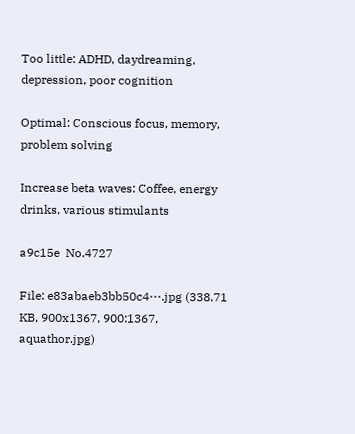Too little: ADHD, daydreaming, depression, poor cognition

Optimal: Conscious focus, memory, problem solving

Increase beta waves: Coffee, energy drinks, various stimulants

a9c15e  No.4727

File: e83abaeb3bb50c4⋯.jpg (338.71 KB, 900x1367, 900:1367, aquathor.jpg)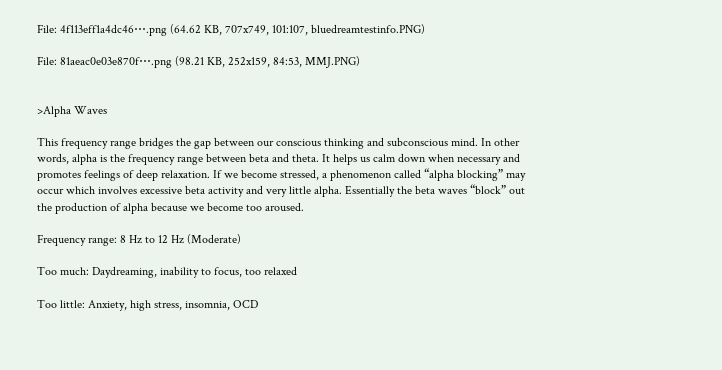File: 4f113eff1a4dc46⋯.png (64.62 KB, 707x749, 101:107, bluedreamtestinfo.PNG)

File: 81aeac0e03e870f⋯.png (98.21 KB, 252x159, 84:53, MMJ.PNG)


>Alpha Waves

This frequency range bridges the gap between our conscious thinking and subconscious mind. In other words, alpha is the frequency range between beta and theta. It helps us calm down when necessary and promotes feelings of deep relaxation. If we become stressed, a phenomenon called “alpha blocking” may occur which involves excessive beta activity and very little alpha. Essentially the beta waves “block” out the production of alpha because we become too aroused.

Frequency range: 8 Hz to 12 Hz (Moderate)

Too much: Daydreaming, inability to focus, too relaxed

Too little: Anxiety, high stress, insomnia, OCD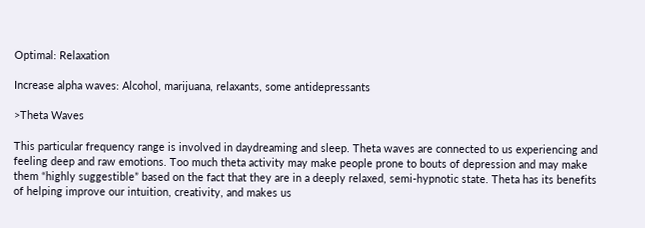Optimal: Relaxation

Increase alpha waves: Alcohol, marijuana, relaxants, some antidepressants

>Theta Waves

This particular frequency range is involved in daydreaming and sleep. Theta waves are connected to us experiencing and feeling deep and raw emotions. Too much theta activity may make people prone to bouts of depression and may make them “highly suggestible” based on the fact that they are in a deeply relaxed, semi-hypnotic state. Theta has its benefits of helping improve our intuition, creativity, and makes us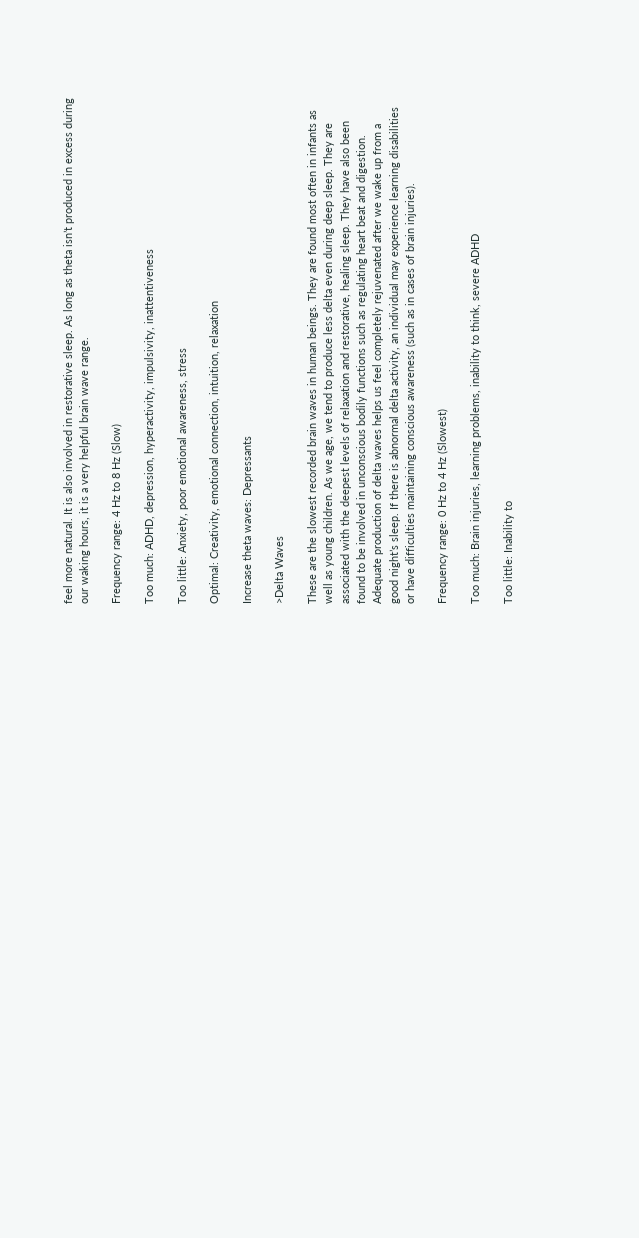feel more natural. It is also involved in restorative sleep. As long as theta isn’t produced in excess during our waking hours, it is a very helpful brain wave range.

Frequency range: 4 Hz to 8 Hz (Slow)

Too much: ADHD, depression, hyperactivity, impulsivity, inattentiveness

Too little: Anxiety, poor emotional awareness, stress

Optimal: Creativity, emotional connection, intuition, relaxation

Increase theta waves: Depressants

>Delta Waves

These are the slowest recorded brain waves in human beings. They are found most often in infants as well as young children. As we age, we tend to produce less delta even during deep sleep. They are associated with the deepest levels of relaxation and restorative, healing sleep. They have also been found to be involved in unconscious bodily functions such as regulating heart beat and digestion. Adequate production of delta waves helps us feel completely rejuvenated after we wake up from a good night’s sleep. If there is abnormal delta activity, an individual may experience learning disabilities or have difficulties maintaining conscious awareness (such as in cases of brain injuries).

Frequency range: 0 Hz to 4 Hz (Slowest)

Too much: Brain injuries, learning problems, inability to think, severe ADHD

Too little: Inability to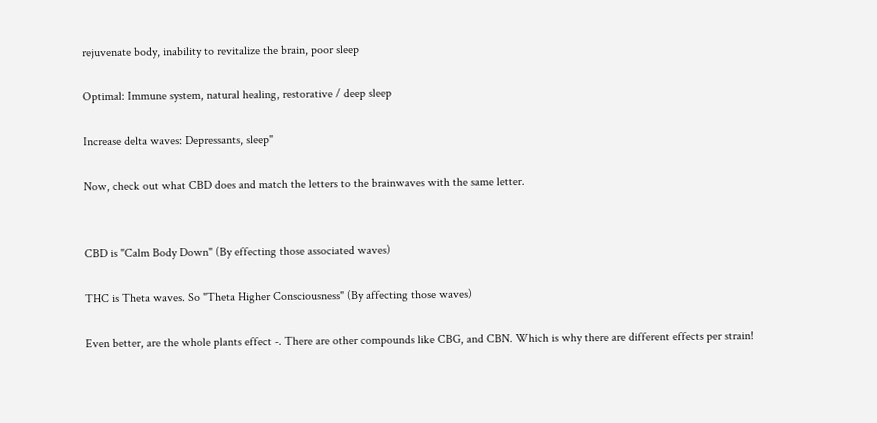rejuvenate body, inability to revitalize the brain, poor sleep

Optimal: Immune system, natural healing, restorative / deep sleep

Increase delta waves: Depressants, sleep"

Now, check out what CBD does and match the letters to the brainwaves with the same letter.


CBD is "Calm Body Down" (By effecting those associated waves)

THC is Theta waves. So "Theta Higher Consciousness" (By affecting those waves)

Even better, are the whole plants effect -. There are other compounds like CBG, and CBN. Which is why there are different effects per strain!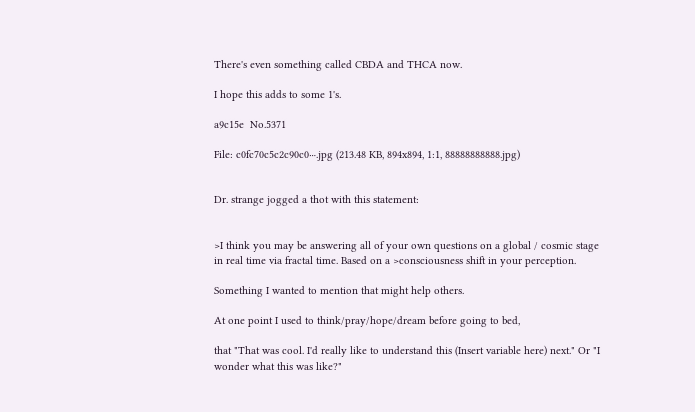There's even something called CBDA and THCA now.

I hope this adds to some 1's.

a9c15e  No.5371

File: c0fc70c5c2c90c0⋯.jpg (213.48 KB, 894x894, 1:1, 88888888888.jpg)


Dr. strange jogged a thot with this statement:


>I think you may be answering all of your own questions on a global / cosmic stage in real time via fractal time. Based on a >consciousness shift in your perception.

Something I wanted to mention that might help others.

At one point I used to think/pray/hope/dream before going to bed,

that "That was cool. I'd really like to understand this (Insert variable here) next." Or "I wonder what this was like?"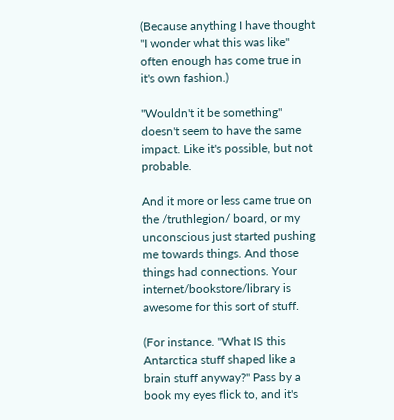(Because anything I have thought "I wonder what this was like" often enough has come true in it's own fashion.)

"Wouldn't it be something" doesn't seem to have the same impact. Like it's possible, but not probable.

And it more or less came true on the /truthlegion/ board, or my unconscious just started pushing me towards things. And those things had connections. Your internet/bookstore/library is awesome for this sort of stuff.

(For instance. "What IS this Antarctica stuff shaped like a brain stuff anyway?" Pass by a book my eyes flick to, and it's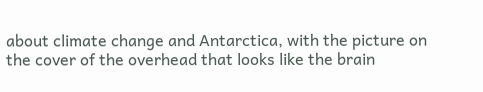about climate change and Antarctica, with the picture on the cover of the overhead that looks like the brain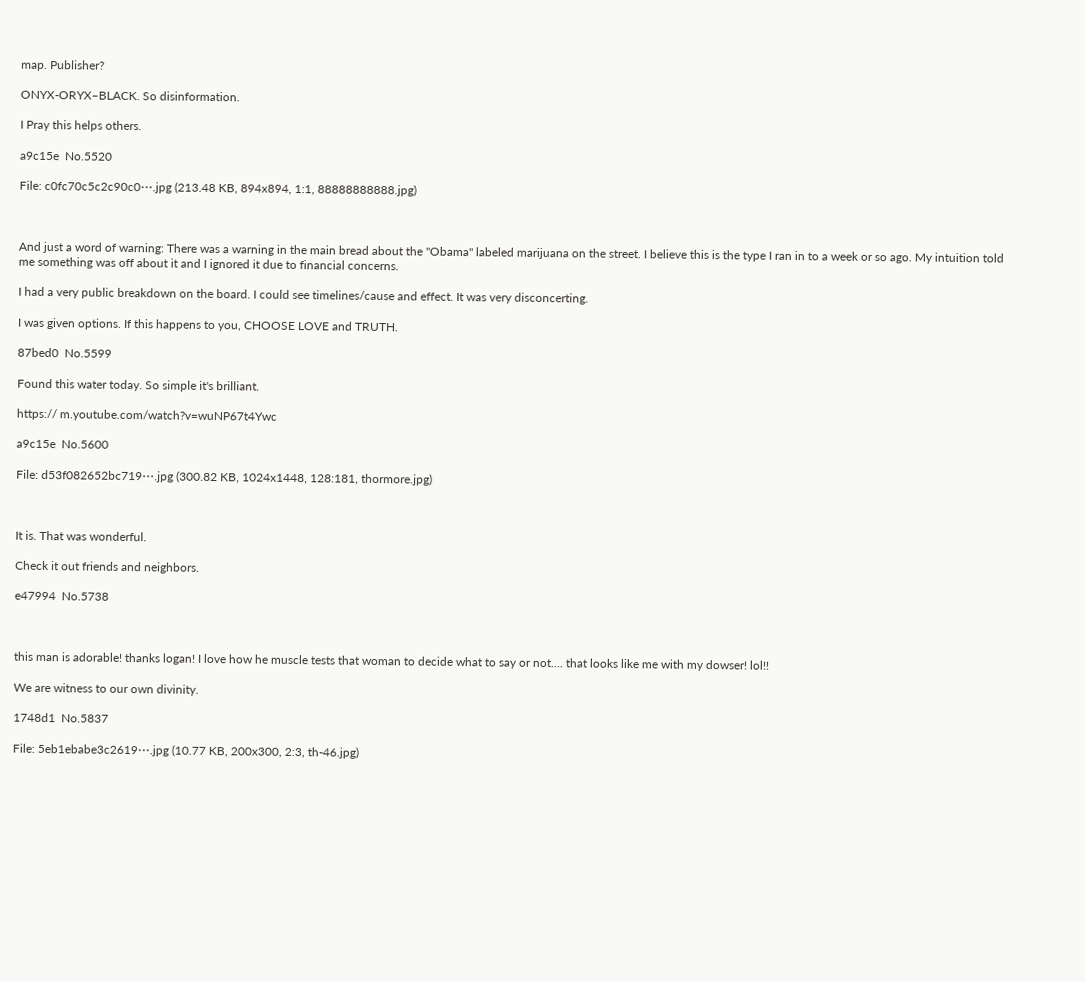map. Publisher?

ONYX-ORYX–BLACK. So disinformation.

I Pray this helps others.

a9c15e  No.5520

File: c0fc70c5c2c90c0⋯.jpg (213.48 KB, 894x894, 1:1, 88888888888.jpg)



And just a word of warning: There was a warning in the main bread about the "Obama" labeled marijuana on the street. I believe this is the type I ran in to a week or so ago. My intuition told me something was off about it and I ignored it due to financial concerns.

I had a very public breakdown on the board. I could see timelines/cause and effect. It was very disconcerting.

I was given options. If this happens to you, CHOOSE LOVE and TRUTH.

87bed0  No.5599

Found this water today. So simple it's brilliant.

https:// m.youtube.com/watch?v=wuNP67t4Ywc

a9c15e  No.5600

File: d53f082652bc719⋯.jpg (300.82 KB, 1024x1448, 128:181, thormore.jpg)



It is. That was wonderful.

Check it out friends and neighbors.

e47994  No.5738



this man is adorable! thanks logan! I love how he muscle tests that woman to decide what to say or not…. that looks like me with my dowser! lol!!

We are witness to our own divinity.

1748d1  No.5837

File: 5eb1ebabe3c2619⋯.jpg (10.77 KB, 200x300, 2:3, th-46.jpg)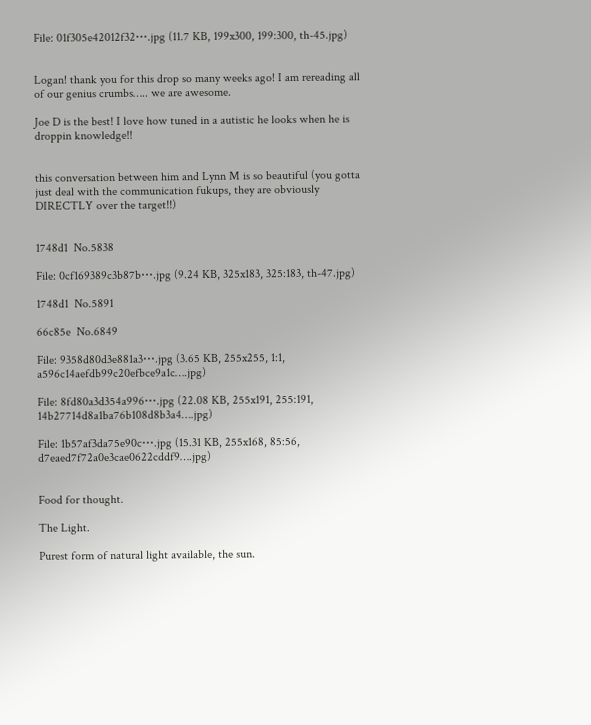File: 01f305e42012f32⋯.jpg (11.7 KB, 199x300, 199:300, th-45.jpg)


Logan! thank you for this drop so many weeks ago! I am rereading all of our genius crumbs….. we are awesome.

Joe D is the best! I love how tuned in a autistic he looks when he is droppin knowledge!!


this conversation between him and Lynn M is so beautiful (you gotta just deal with the communication fukups, they are obviously DIRECTLY over the target!!)


1748d1  No.5838

File: 0cf169389c3b87b⋯.jpg (9.24 KB, 325x183, 325:183, th-47.jpg)

1748d1  No.5891

66c85e  No.6849

File: 9358d80d3e881a3⋯.jpg (3.65 KB, 255x255, 1:1, a596c14aefdb99c20efbce9a1c….jpg)

File: 8fd80a3d354a996⋯.jpg (22.08 KB, 255x191, 255:191, 14b27714d8a1ba76b108d8b3a4….jpg)

File: 1b57af3da75e90c⋯.jpg (15.31 KB, 255x168, 85:56, d7eaed7f72a0e3cae0622cddf9….jpg)


Food for thought.

The Light.

Purest form of natural light available, the sun.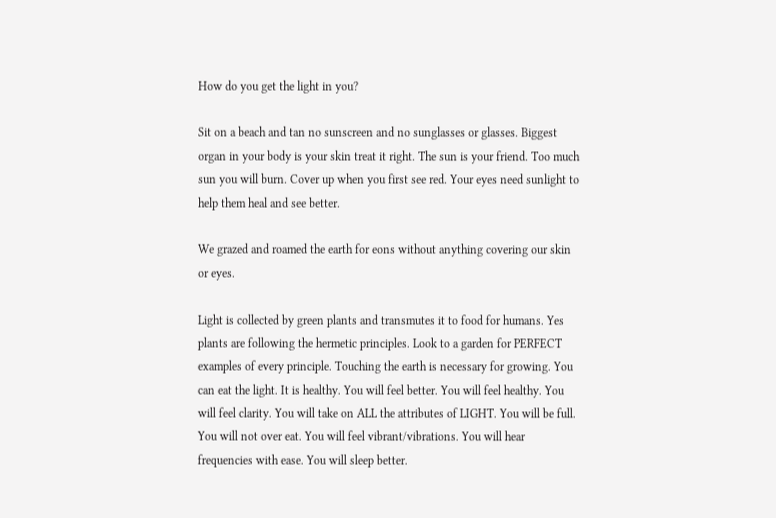How do you get the light in you?

Sit on a beach and tan no sunscreen and no sunglasses or glasses. Biggest organ in your body is your skin treat it right. The sun is your friend. Too much sun you will burn. Cover up when you first see red. Your eyes need sunlight to help them heal and see better.

We grazed and roamed the earth for eons without anything covering our skin or eyes.

Light is collected by green plants and transmutes it to food for humans. Yes plants are following the hermetic principles. Look to a garden for PERFECT examples of every principle. Touching the earth is necessary for growing. You can eat the light. It is healthy. You will feel better. You will feel healthy. You will feel clarity. You will take on ALL the attributes of LIGHT. You will be full. You will not over eat. You will feel vibrant/vibrations. You will hear frequencies with ease. You will sleep better.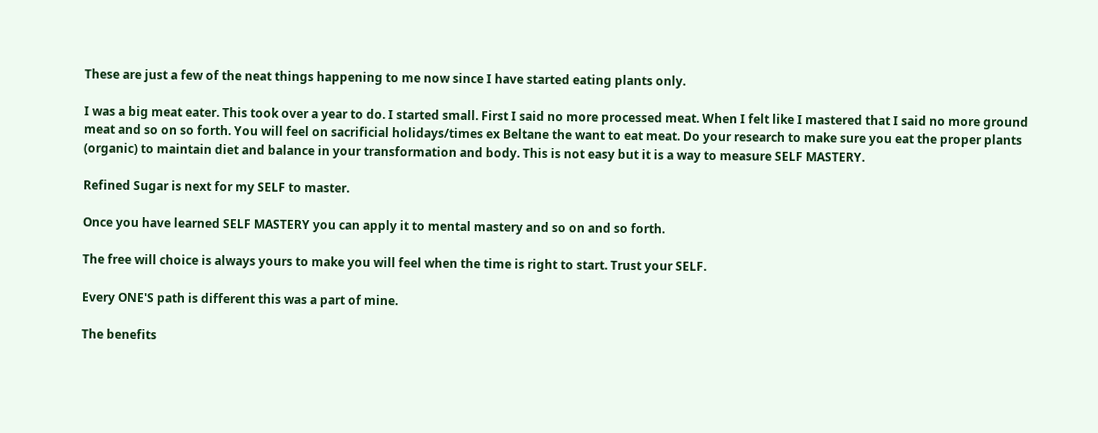These are just a few of the neat things happening to me now since I have started eating plants only.

I was a big meat eater. This took over a year to do. I started small. First I said no more processed meat. When I felt like I mastered that I said no more ground meat and so on so forth. You will feel on sacrificial holidays/times ex Beltane the want to eat meat. Do your research to make sure you eat the proper plants (organic) to maintain diet and balance in your transformation and body. This is not easy but it is a way to measure SELF MASTERY.

Refined Sugar is next for my SELF to master.

Once you have learned SELF MASTERY you can apply it to mental mastery and so on and so forth.

The free will choice is always yours to make you will feel when the time is right to start. Trust your SELF.

Every ONE'S path is different this was a part of mine.

The benefits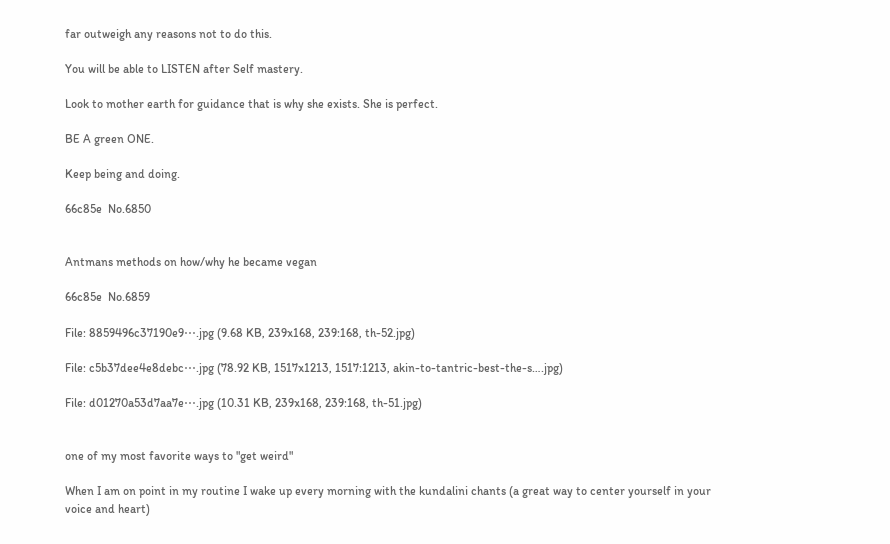far outweigh any reasons not to do this.

You will be able to LISTEN after Self mastery.

Look to mother earth for guidance that is why she exists. She is perfect.

BE A green ONE.

Keep being and doing.

66c85e  No.6850


Antmans methods on how/why he became vegan

66c85e  No.6859

File: 8859496c37190e9⋯.jpg (9.68 KB, 239x168, 239:168, th-52.jpg)

File: c5b37dee4e8debc⋯.jpg (78.92 KB, 1517x1213, 1517:1213, akin-to-tantric-best-the-s….jpg)

File: d01270a53d7aa7e⋯.jpg (10.31 KB, 239x168, 239:168, th-51.jpg)


one of my most favorite ways to "get weird"

When I am on point in my routine I wake up every morning with the kundalini chants (a great way to center yourself in your voice and heart)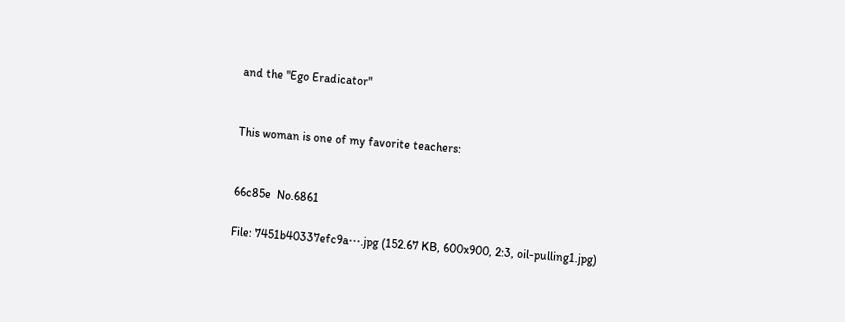and the "Ego Eradicator"


This woman is one of my favorite teachers:


66c85e  No.6861

File: 7451b40337efc9a⋯.jpg (152.67 KB, 600x900, 2:3, oil-pulling1.jpg)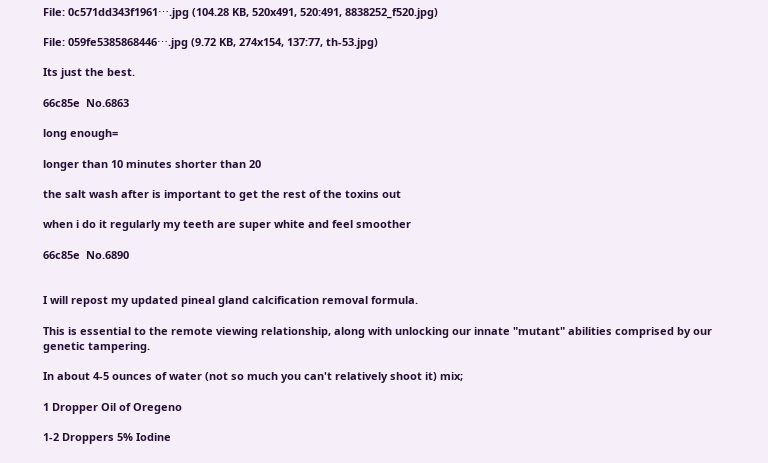File: 0c571dd343f1961⋯.jpg (104.28 KB, 520x491, 520:491, 8838252_f520.jpg)

File: 059fe5385868446⋯.jpg (9.72 KB, 274x154, 137:77, th-53.jpg)

Its just the best.

66c85e  No.6863

long enough=

longer than 10 minutes shorter than 20

the salt wash after is important to get the rest of the toxins out

when i do it regularly my teeth are super white and feel smoother

66c85e  No.6890


I will repost my updated pineal gland calcification removal formula.

This is essential to the remote viewing relationship, along with unlocking our innate "mutant" abilities comprised by our genetic tampering.

In about 4-5 ounces of water (not so much you can't relatively shoot it) mix;

1 Dropper Oil of Oregeno

1-2 Droppers 5% Iodine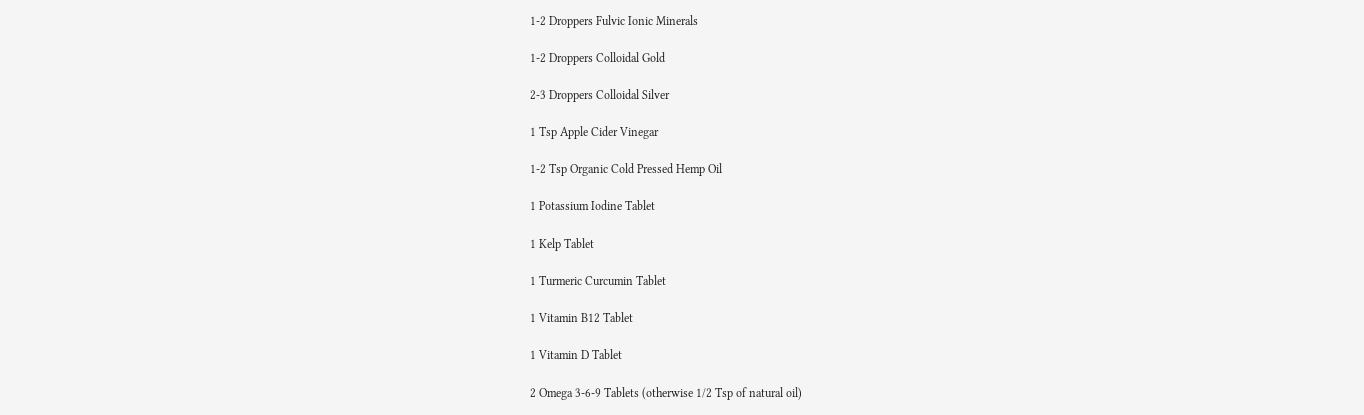1-2 Droppers Fulvic Ionic Minerals

1-2 Droppers Colloidal Gold

2-3 Droppers Colloidal Silver

1 Tsp Apple Cider Vinegar

1-2 Tsp Organic Cold Pressed Hemp Oil

1 Potassium Iodine Tablet

1 Kelp Tablet

1 Turmeric Curcumin Tablet

1 Vitamin B12 Tablet

1 Vitamin D Tablet

2 Omega 3-6-9 Tablets (otherwise 1/2 Tsp of natural oil)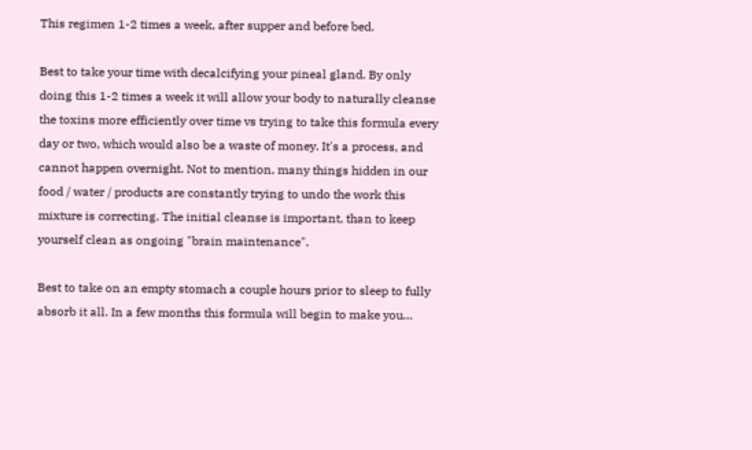This regimen 1-2 times a week, after supper and before bed.

Best to take your time with decalcifying your pineal gland. By only doing this 1-2 times a week it will allow your body to naturally cleanse the toxins more efficiently over time vs trying to take this formula every day or two, which would also be a waste of money. It's a process, and cannot happen overnight. Not to mention, many things hidden in our food / water / products are constantly trying to undo the work this mixture is correcting. The initial cleanse is important, than to keep yourself clean as ongoing "brain maintenance".

Best to take on an empty stomach a couple hours prior to sleep to fully absorb it all. In a few months this formula will begin to make you…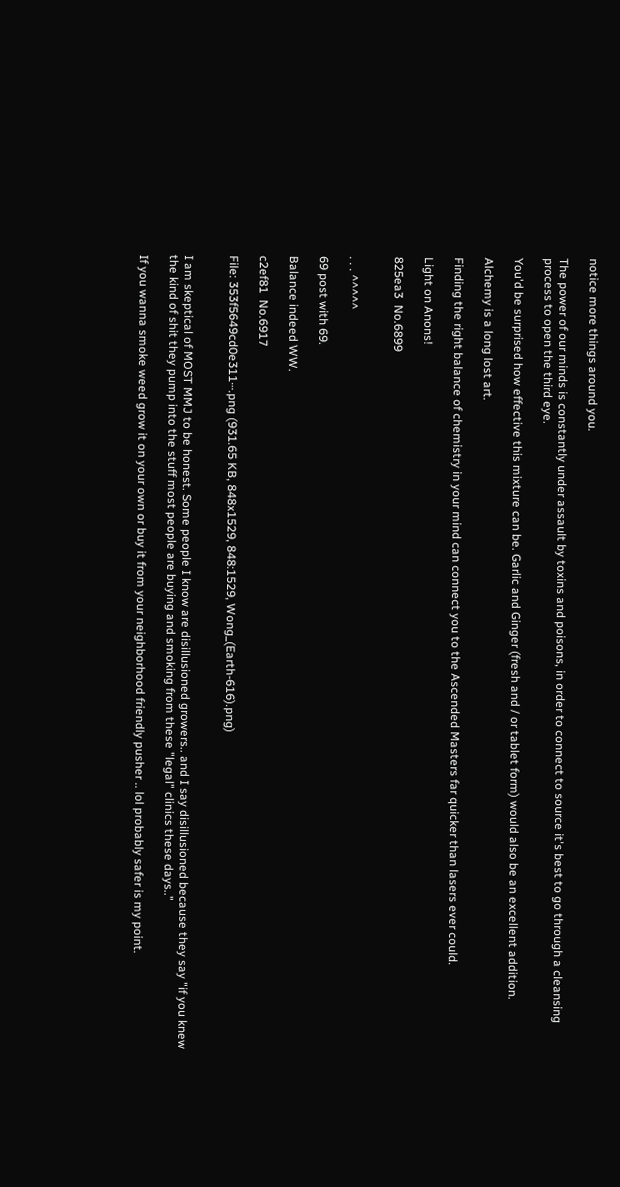notice more things around you.

The power of our minds is constantly under assault by toxins and poisons, in order to connect to source it's best to go through a cleansing process to open the third eye.

You'd be surprised how effective this mixture can be. Garlic and Ginger (fresh and / or tablet form) would also be an excellent addition.

Alchemy is a long lost art.

Finding the right balance of chemistry in your mind can connect you to the Ascended Masters far quicker than lasers ever could.

Light on Anons!

825ea3  No.6899


. . . ^^^^^

69 post with 69.

Balance indeed WW.

c2ef81  No.6917

File: 353f5649cd0e311⋯.png (931.65 KB, 848x1529, 848:1529, Wong_(Earth-616).png)


I am skeptical of MOST MMJ to be honest. Some people I know are disillusioned growers.. and I say disillusioned because they say "if you knew the kind of shit they pump into the stuff most people are buying and smoking from these "legal" clinics these days.."

If you wanna smoke weed grow it on your own or buy it from your neighborhood friendly pusher .. lol probably safer is my point.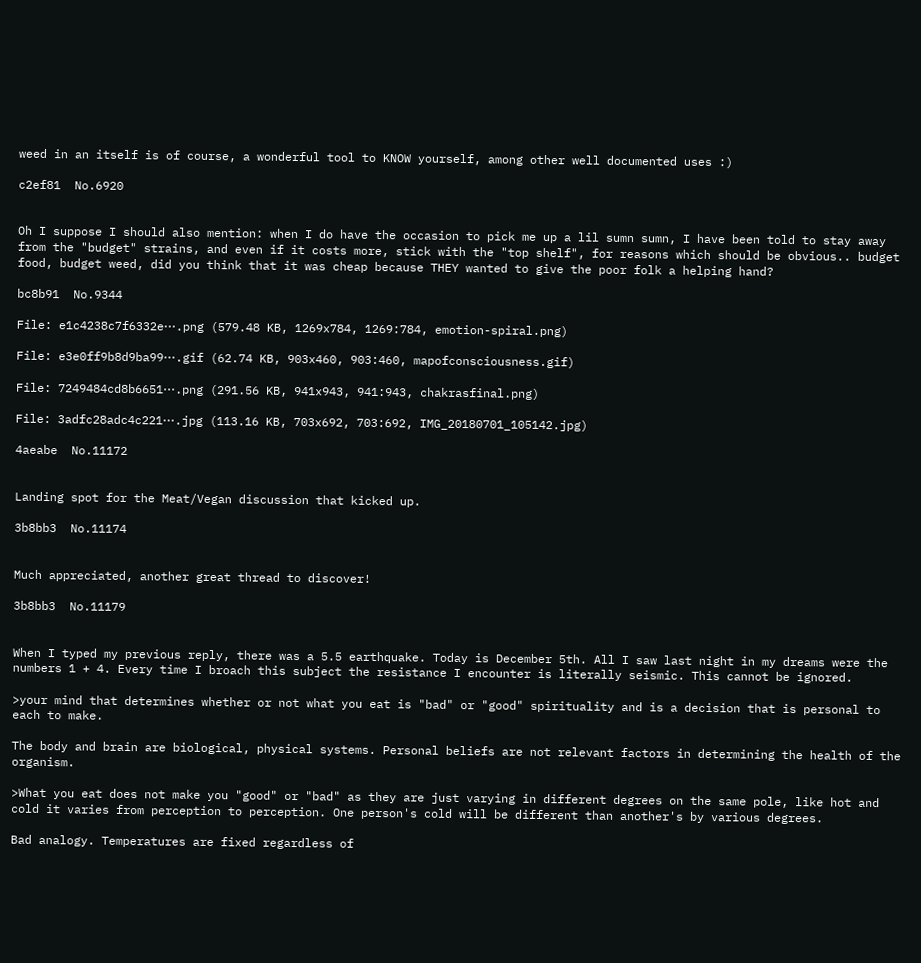weed in an itself is of course, a wonderful tool to KNOW yourself, among other well documented uses :)

c2ef81  No.6920


Oh I suppose I should also mention: when I do have the occasion to pick me up a lil sumn sumn, I have been told to stay away from the "budget" strains, and even if it costs more, stick with the "top shelf", for reasons which should be obvious.. budget food, budget weed, did you think that it was cheap because THEY wanted to give the poor folk a helping hand?

bc8b91  No.9344

File: e1c4238c7f6332e⋯.png (579.48 KB, 1269x784, 1269:784, emotion-spiral.png)

File: e3e0ff9b8d9ba99⋯.gif (62.74 KB, 903x460, 903:460, mapofconsciousness.gif)

File: 7249484cd8b6651⋯.png (291.56 KB, 941x943, 941:943, chakrasfinal.png)

File: 3adfc28adc4c221⋯.jpg (113.16 KB, 703x692, 703:692, IMG_20180701_105142.jpg)

4aeabe  No.11172


Landing spot for the Meat/Vegan discussion that kicked up.

3b8bb3  No.11174


Much appreciated, another great thread to discover!

3b8bb3  No.11179


When I typed my previous reply, there was a 5.5 earthquake. Today is December 5th. All I saw last night in my dreams were the numbers 1 + 4. Every time I broach this subject the resistance I encounter is literally seismic. This cannot be ignored.

>your mind that determines whether or not what you eat is "bad" or "good" spirituality and is a decision that is personal to each to make.

The body and brain are biological, physical systems. Personal beliefs are not relevant factors in determining the health of the organism.

>What you eat does not make you "good" or "bad" as they are just varying in different degrees on the same pole, like hot and cold it varies from perception to perception. One person's cold will be different than another's by various degrees.

Bad analogy. Temperatures are fixed regardless of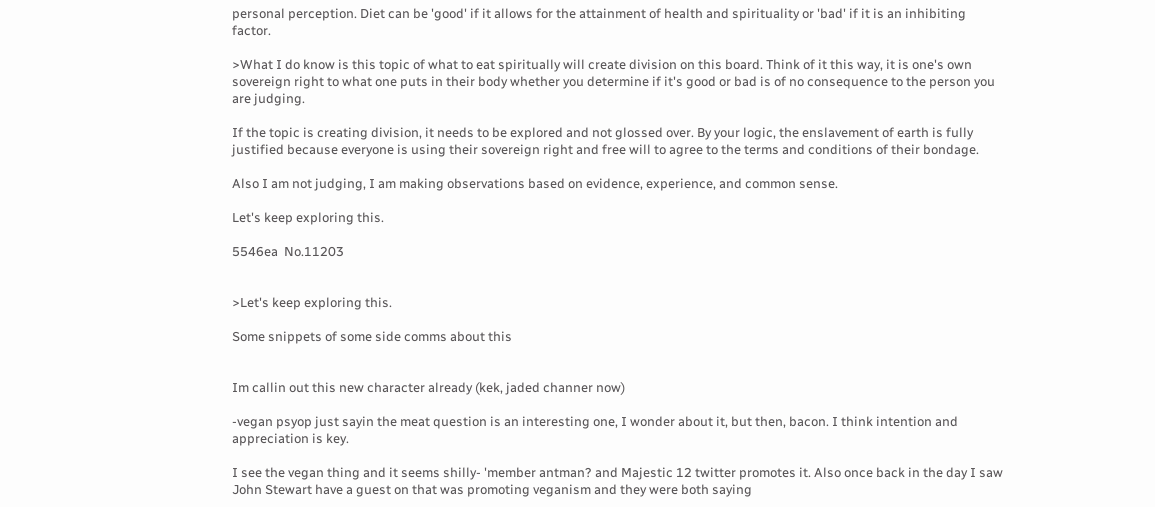personal perception. Diet can be 'good' if it allows for the attainment of health and spirituality or 'bad' if it is an inhibiting factor.

>What I do know is this topic of what to eat spiritually will create division on this board. Think of it this way, it is one's own sovereign right to what one puts in their body whether you determine if it's good or bad is of no consequence to the person you are judging.

If the topic is creating division, it needs to be explored and not glossed over. By your logic, the enslavement of earth is fully justified because everyone is using their sovereign right and free will to agree to the terms and conditions of their bondage.

Also I am not judging, I am making observations based on evidence, experience, and common sense.

Let's keep exploring this.

5546ea  No.11203


>Let's keep exploring this.

Some snippets of some side comms about this


Im callin out this new character already (kek, jaded channer now)

-vegan psyop just sayin the meat question is an interesting one, I wonder about it, but then, bacon. I think intention and appreciation is key.

I see the vegan thing and it seems shilly- 'member antman? and Majestic 12 twitter promotes it. Also once back in the day I saw John Stewart have a guest on that was promoting veganism and they were both saying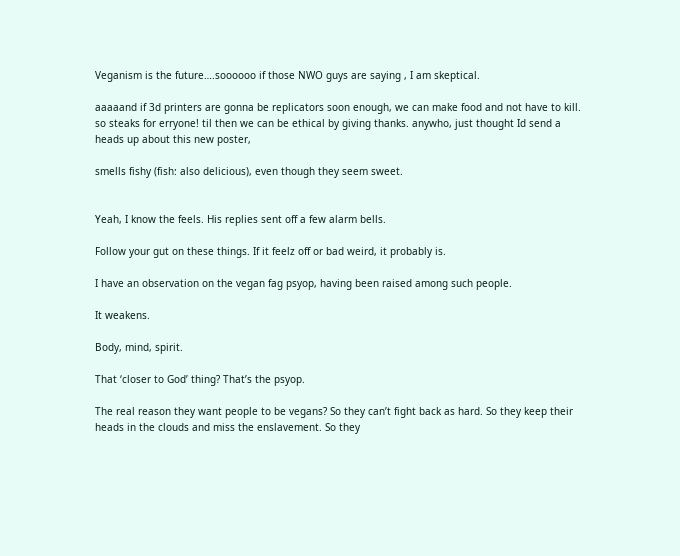Veganism is the future….soooooo if those NWO guys are saying , I am skeptical.

aaaaand if 3d printers are gonna be replicators soon enough, we can make food and not have to kill. so steaks for erryone! til then we can be ethical by giving thanks. anywho, just thought Id send a heads up about this new poster,

smells fishy (fish: also delicious), even though they seem sweet.


Yeah, I know the feels. His replies sent off a few alarm bells.

Follow your gut on these things. If it feelz off or bad weird, it probably is.

I have an observation on the vegan fag psyop, having been raised among such people.

It weakens.

Body, mind, spirit.

That ‘closer to God’ thing? That’s the psyop.

The real reason they want people to be vegans? So they can’t fight back as hard. So they keep their heads in the clouds and miss the enslavement. So they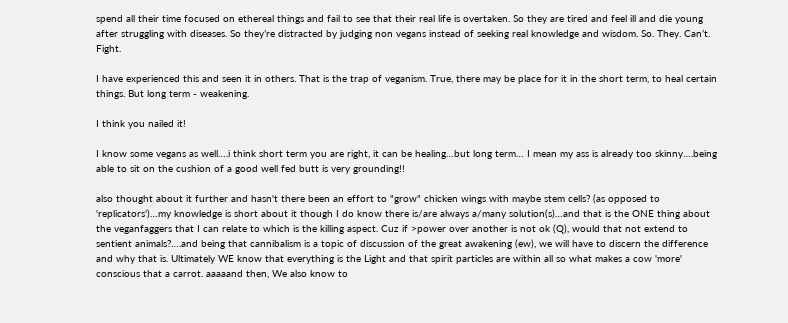spend all their time focused on ethereal things and fail to see that their real life is overtaken. So they are tired and feel ill and die young after struggling with diseases. So they’re distracted by judging non vegans instead of seeking real knowledge and wisdom. So. They. Can’t. Fight.

I have experienced this and seen it in others. That is the trap of veganism. True, there may be place for it in the short term, to heal certain things. But long term - weakening.

I think you nailed it!

I know some vegans as well….i think short term you are right, it can be healing…but long term… I mean my ass is already too skinny….being able to sit on the cushion of a good well fed butt is very grounding!!

also thought about it further and hasn't there been an effort to "grow" chicken wings with maybe stem cells? (as opposed to 'replicators')…my knowledge is short about it though I do know there is/are always a/many solution(s)…and that is the ONE thing about the veganfaggers that I can relate to which is the killing aspect. Cuz if >power over another is not ok (Q), would that not extend to sentient animals?….and being that cannibalism is a topic of discussion of the great awakening (ew), we will have to discern the difference and why that is. Ultimately WE know that everything is the Light and that spirit particles are within all so what makes a cow 'more' conscious that a carrot. aaaaand then, We also know to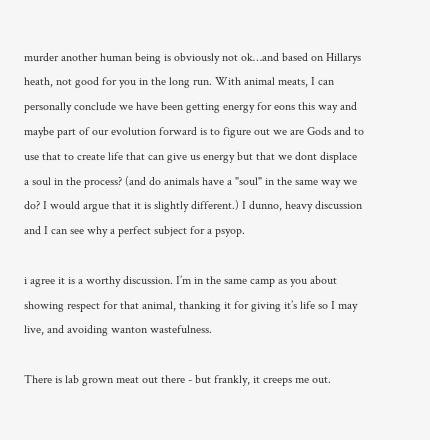murder another human being is obviously not ok…and based on Hillarys heath, not good for you in the long run. With animal meats, I can personally conclude we have been getting energy for eons this way and maybe part of our evolution forward is to figure out we are Gods and to use that to create life that can give us energy but that we dont displace a soul in the process? (and do animals have a "soul" in the same way we do? I would argue that it is slightly different.) I dunno, heavy discussion and I can see why a perfect subject for a psyop.

i agree it is a worthy discussion. I’m in the same camp as you about showing respect for that animal, thanking it for giving it’s life so I may live, and avoiding wanton wastefulness.

There is lab grown meat out there - but frankly, it creeps me out.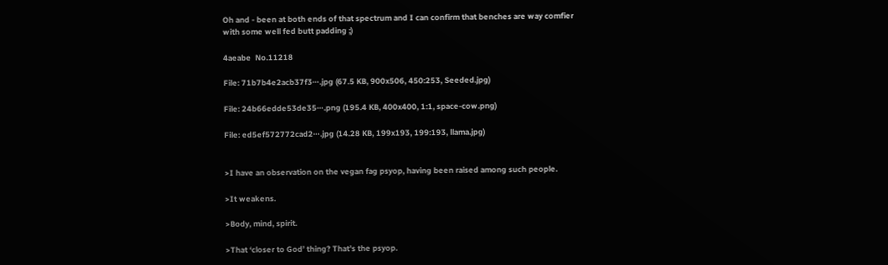Oh and - been at both ends of that spectrum and I can confirm that benches are way comfier with some well fed butt padding ;)

4aeabe  No.11218

File: 71b7b4e2acb37f3⋯.jpg (67.5 KB, 900x506, 450:253, Seeded.jpg)

File: 24b66edde53de35⋯.png (195.4 KB, 400x400, 1:1, space-cow.png)

File: ed5ef572772cad2⋯.jpg (14.28 KB, 199x193, 199:193, llama.jpg)


>I have an observation on the vegan fag psyop, having been raised among such people.

>It weakens.

>Body, mind, spirit.

>That ‘closer to God’ thing? That’s the psyop.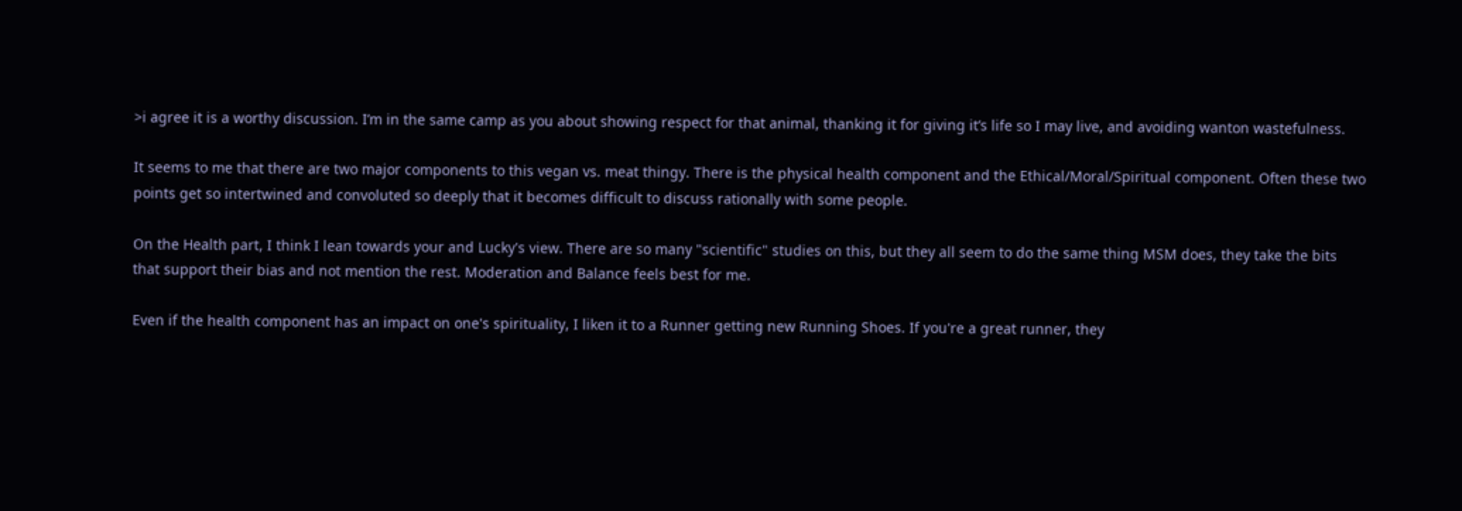>i agree it is a worthy discussion. I’m in the same camp as you about showing respect for that animal, thanking it for giving it’s life so I may live, and avoiding wanton wastefulness.

It seems to me that there are two major components to this vegan vs. meat thingy. There is the physical health component and the Ethical/Moral/Spiritual component. Often these two points get so intertwined and convoluted so deeply that it becomes difficult to discuss rationally with some people.

On the Health part, I think I lean towards your and Lucky's view. There are so many "scientific" studies on this, but they all seem to do the same thing MSM does, they take the bits that support their bias and not mention the rest. Moderation and Balance feels best for me.

Even if the health component has an impact on one's spirituality, I liken it to a Runner getting new Running Shoes. If you're a great runner, they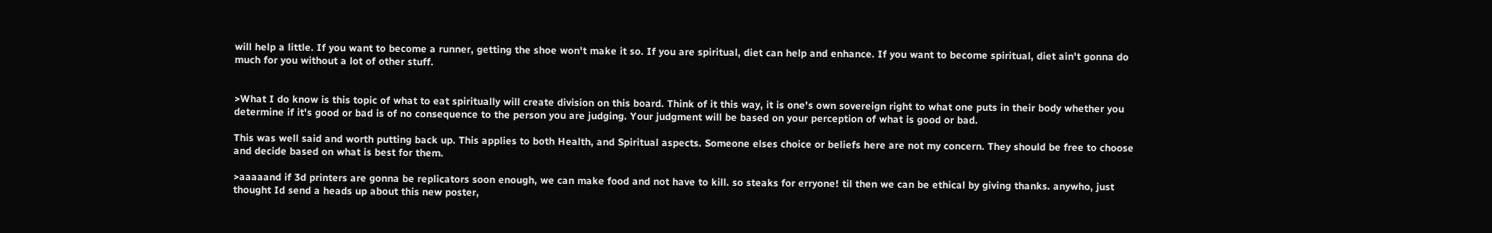will help a little. If you want to become a runner, getting the shoe won't make it so. If you are spiritual, diet can help and enhance. If you want to become spiritual, diet ain't gonna do much for you without a lot of other stuff.


>What I do know is this topic of what to eat spiritually will create division on this board. Think of it this way, it is one's own sovereign right to what one puts in their body whether you determine if it's good or bad is of no consequence to the person you are judging. Your judgment will be based on your perception of what is good or bad.

This was well said and worth putting back up. This applies to both Health, and Spiritual aspects. Someone elses choice or beliefs here are not my concern. They should be free to choose and decide based on what is best for them.

>aaaaand if 3d printers are gonna be replicators soon enough, we can make food and not have to kill. so steaks for erryone! til then we can be ethical by giving thanks. anywho, just thought Id send a heads up about this new poster,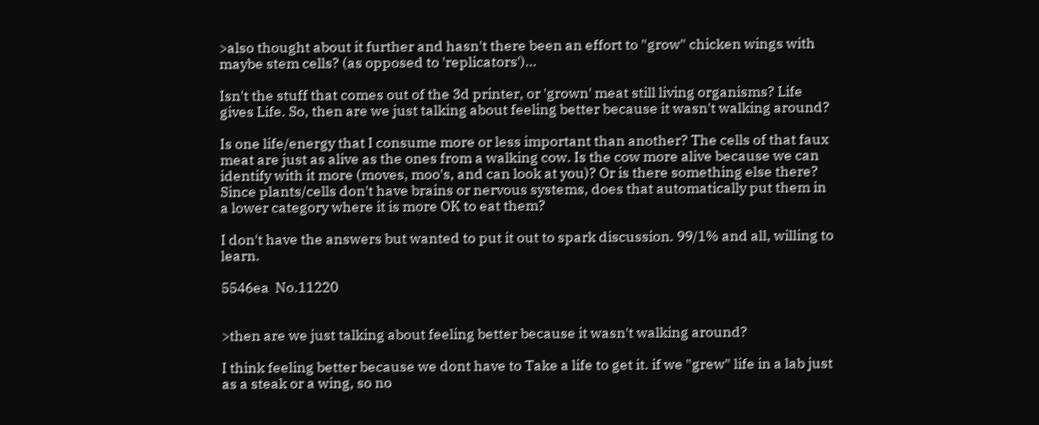>also thought about it further and hasn't there been an effort to "grow" chicken wings with maybe stem cells? (as opposed to 'replicators')…

Isn't the stuff that comes out of the 3d printer, or 'grown' meat still living organisms? Life gives Life. So, then are we just talking about feeling better because it wasn't walking around?

Is one life/energy that I consume more or less important than another? The cells of that faux meat are just as alive as the ones from a walking cow. Is the cow more alive because we can identify with it more (moves, moo's, and can look at you)? Or is there something else there? Since plants/cells don't have brains or nervous systems, does that automatically put them in a lower category where it is more OK to eat them?

I don't have the answers but wanted to put it out to spark discussion. 99/1% and all, willing to learn.

5546ea  No.11220


>then are we just talking about feeling better because it wasn't walking around?

I think feeling better because we dont have to Take a life to get it. if we "grew" life in a lab just as a steak or a wing, so no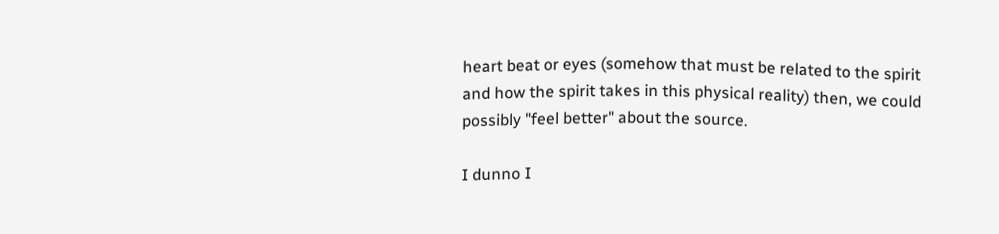heart beat or eyes (somehow that must be related to the spirit and how the spirit takes in this physical reality) then, we could possibly "feel better" about the source.

I dunno I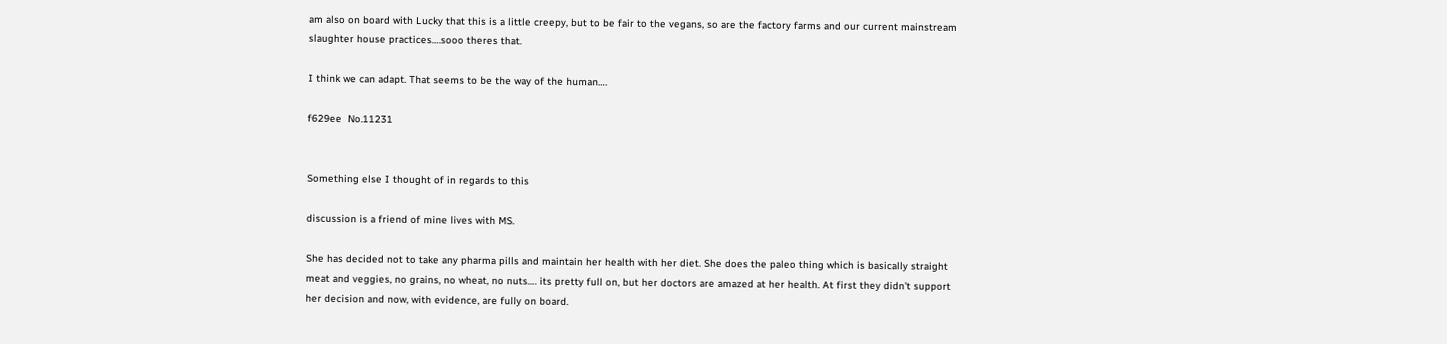am also on board with Lucky that this is a little creepy, but to be fair to the vegans, so are the factory farms and our current mainstream slaughter house practices….sooo theres that.

I think we can adapt. That seems to be the way of the human….

f629ee  No.11231


Something else I thought of in regards to this

discussion is a friend of mine lives with MS.

She has decided not to take any pharma pills and maintain her health with her diet. She does the paleo thing which is basically straight meat and veggies, no grains, no wheat, no nuts…. its pretty full on, but her doctors are amazed at her health. At first they didn't support her decision and now, with evidence, are fully on board.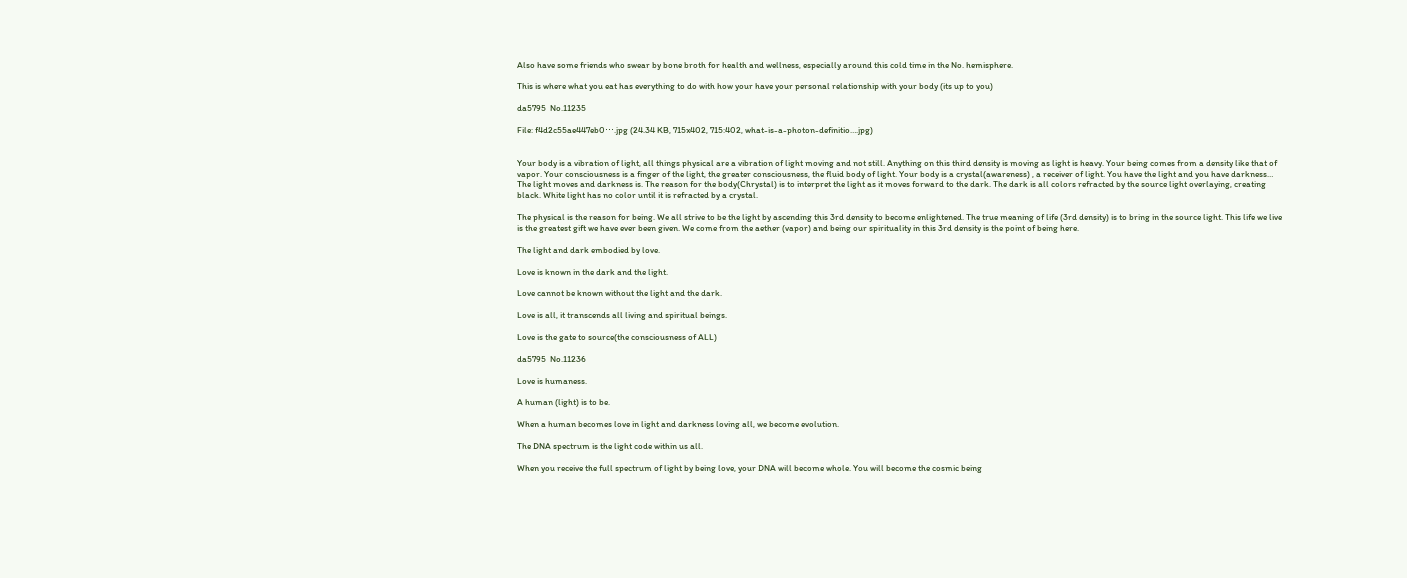Also have some friends who swear by bone broth for health and wellness, especially around this cold time in the No. hemisphere.

This is where what you eat has everything to do with how your have your personal relationship with your body (its up to you)

da5795  No.11235

File: f4d2c55ae447eb0⋯.jpg (24.34 KB, 715x402, 715:402, what-is-a-photon-definitio….jpg)


Your body is a vibration of light, all things physical are a vibration of light moving and not still. Anything on this third density is moving as light is heavy. Your being comes from a density like that of vapor. Your consciousness is a finger of the light, the greater consciousness, the fluid body of light. Your body is a crystal(awareness) , a receiver of light. You have the light and you have darkness… The light moves and darkness is. The reason for the body(Chrystal) is to interpret the light as it moves forward to the dark. The dark is all colors refracted by the source light overlaying, creating black. White light has no color until it is refracted by a crystal.

The physical is the reason for being. We all strive to be the light by ascending this 3rd density to become enlightened. The true meaning of life (3rd density) is to bring in the source light. This life we live is the greatest gift we have ever been given. We come from the aether (vapor) and being our spirituality in this 3rd density is the point of being here.

The light and dark embodied by love.

Love is known in the dark and the light.

Love cannot be known without the light and the dark.

Love is all, it transcends all living and spiritual beings.

Love is the gate to source(the consciousness of ALL)

da5795  No.11236

Love is humaness.

A human (light) is to be.

When a human becomes love in light and darkness loving all, we become evolution.

The DNA spectrum is the light code within us all.

When you receive the full spectrum of light by being love, your DNA will become whole. You will become the cosmic being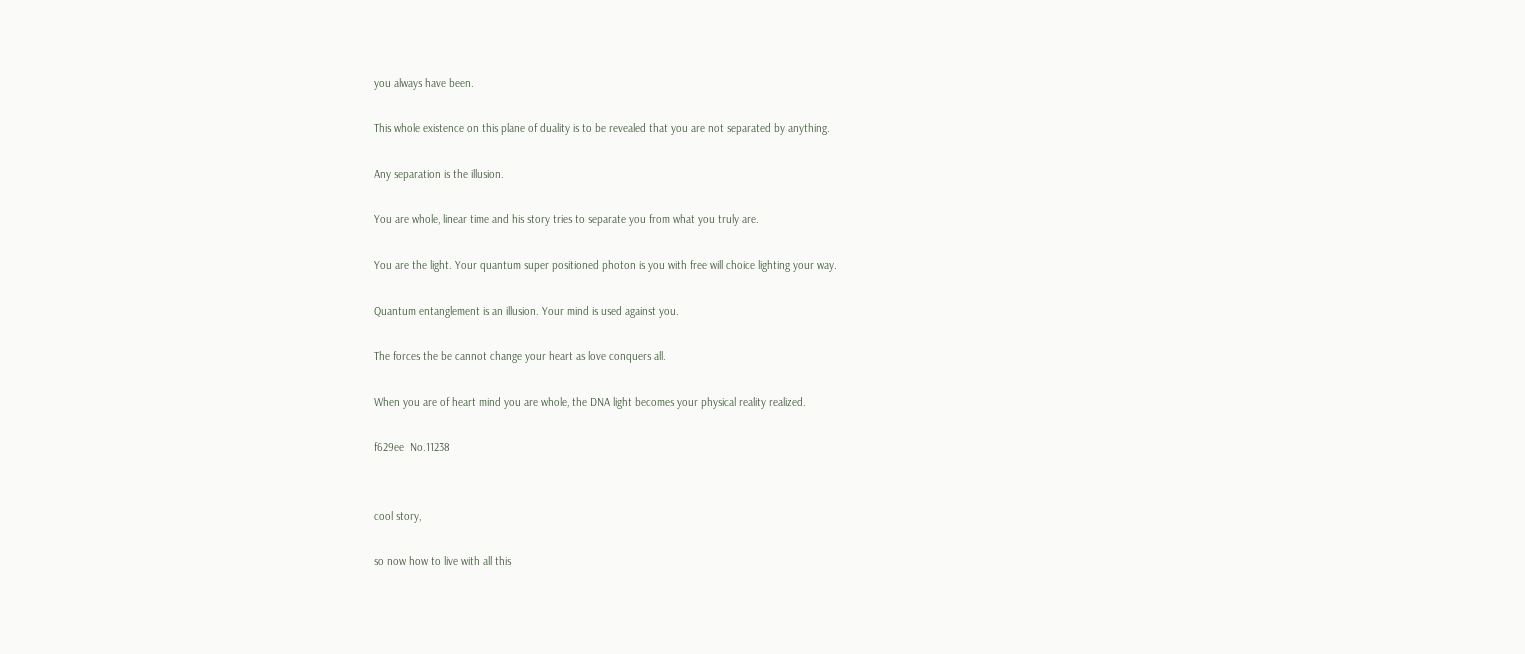you always have been.

This whole existence on this plane of duality is to be revealed that you are not separated by anything.

Any separation is the illusion.

You are whole, linear time and his story tries to separate you from what you truly are.

You are the light. Your quantum super positioned photon is you with free will choice lighting your way.

Quantum entanglement is an illusion. Your mind is used against you.

The forces the be cannot change your heart as love conquers all.

When you are of heart mind you are whole, the DNA light becomes your physical reality realized.

f629ee  No.11238


cool story,

so now how to live with all this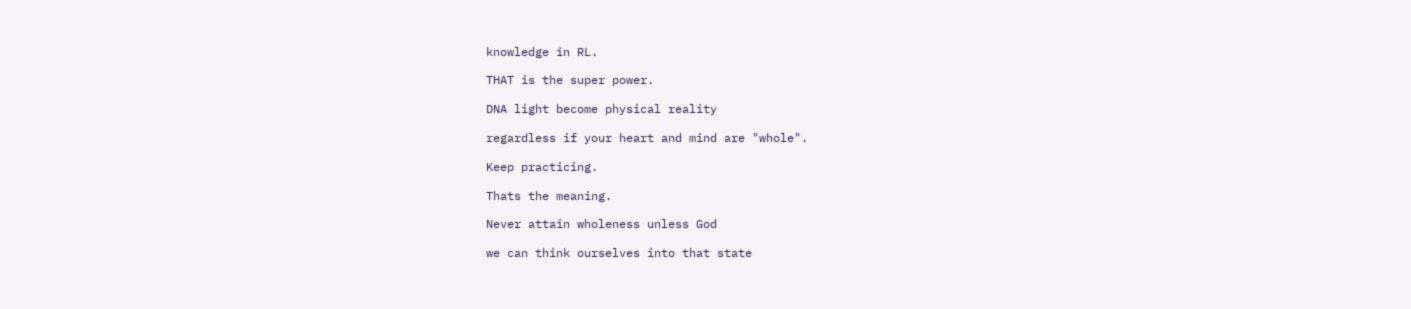knowledge in RL.

THAT is the super power.

DNA light become physical reality

regardless if your heart and mind are "whole".

Keep practicing.

Thats the meaning.

Never attain wholeness unless God

we can think ourselves into that state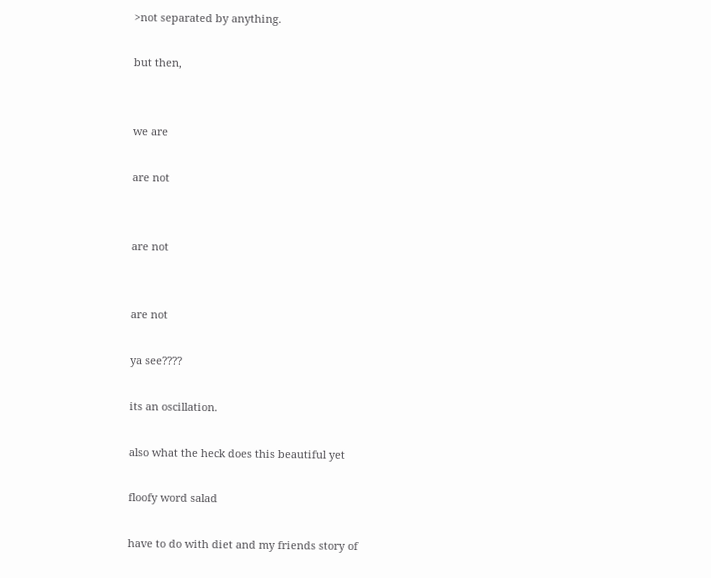>not separated by anything.

but then,


we are

are not


are not


are not

ya see????

its an oscillation.

also what the heck does this beautiful yet

floofy word salad

have to do with diet and my friends story of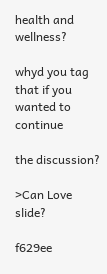health and wellness?

whyd you tag that if you wanted to continue

the discussion?

>Can Love slide?

f629ee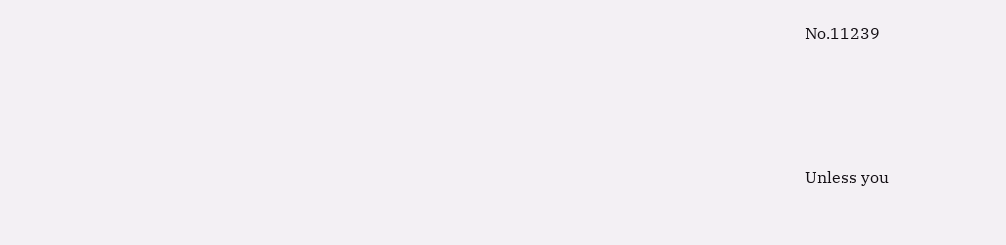No.11239




Unless you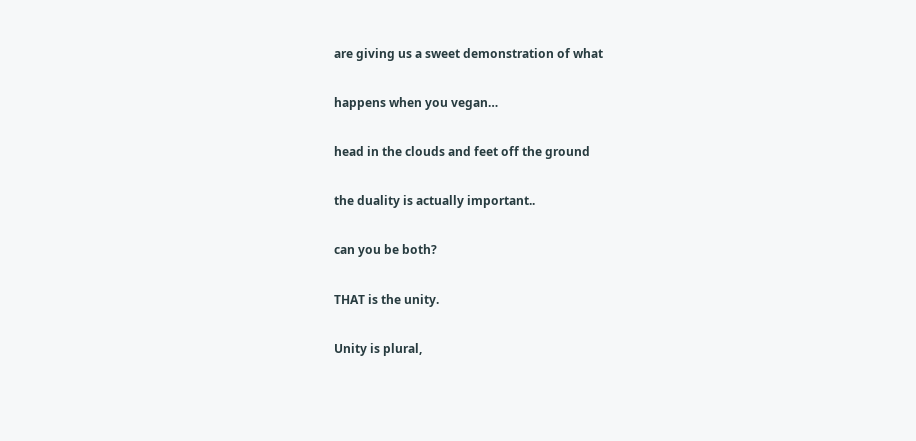are giving us a sweet demonstration of what

happens when you vegan…

head in the clouds and feet off the ground

the duality is actually important..

can you be both?

THAT is the unity.

Unity is plural,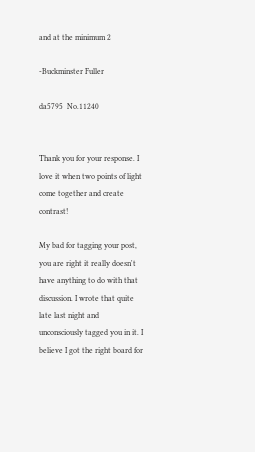and at the minimum 2

-Buckminster Fuller

da5795  No.11240


Thank you for your response. I love it when two points of light come together and create contrast!

My bad for tagging your post, you are right it really doesn't have anything to do with that discussion. I wrote that quite late last night and unconsciously tagged you in it. I believe I got the right board for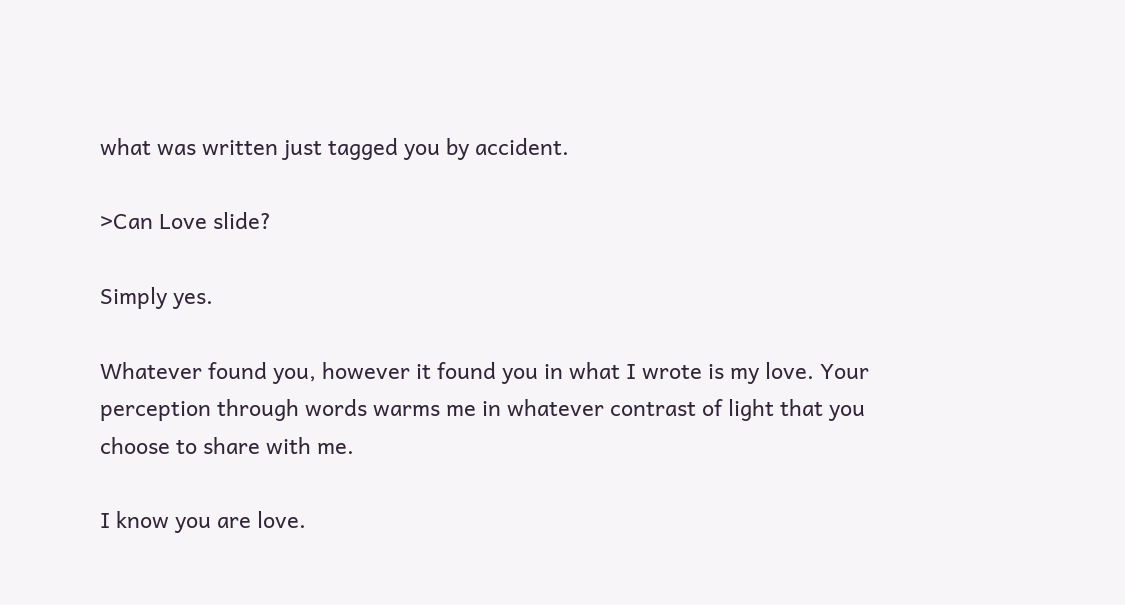what was written just tagged you by accident.

>Can Love slide?

Simply yes.

Whatever found you, however it found you in what I wrote is my love. Your perception through words warms me in whatever contrast of light that you choose to share with me.

I know you are love.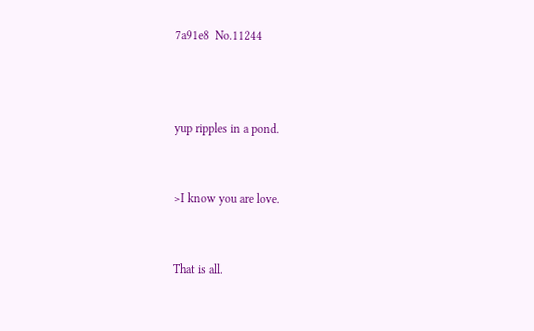7a91e8  No.11244



yup ripples in a pond.


>I know you are love.


That is all.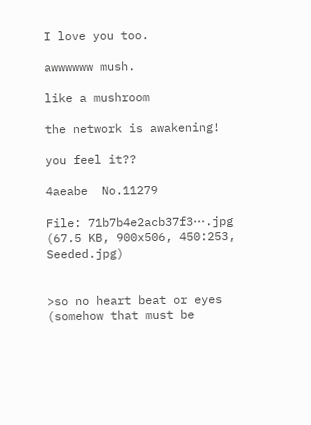I love you too.

awwwwww mush.

like a mushroom

the network is awakening!

you feel it??

4aeabe  No.11279

File: 71b7b4e2acb37f3⋯.jpg (67.5 KB, 900x506, 450:253, Seeded.jpg)


>so no heart beat or eyes (somehow that must be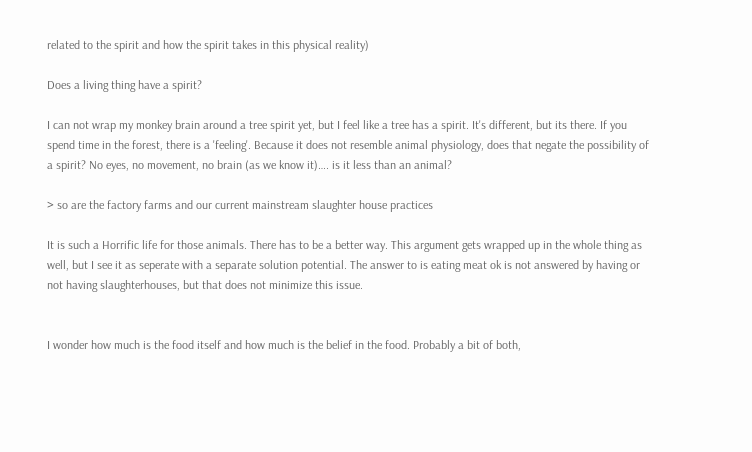related to the spirit and how the spirit takes in this physical reality)

Does a living thing have a spirit?

I can not wrap my monkey brain around a tree spirit yet, but I feel like a tree has a spirit. It's different, but its there. If you spend time in the forest, there is a 'feeling'. Because it does not resemble animal physiology, does that negate the possibility of a spirit? No eyes, no movement, no brain (as we know it)…. is it less than an animal?

> so are the factory farms and our current mainstream slaughter house practices

It is such a Horrific life for those animals. There has to be a better way. This argument gets wrapped up in the whole thing as well, but I see it as seperate with a separate solution potential. The answer to is eating meat ok is not answered by having or not having slaughterhouses, but that does not minimize this issue.


I wonder how much is the food itself and how much is the belief in the food. Probably a bit of both,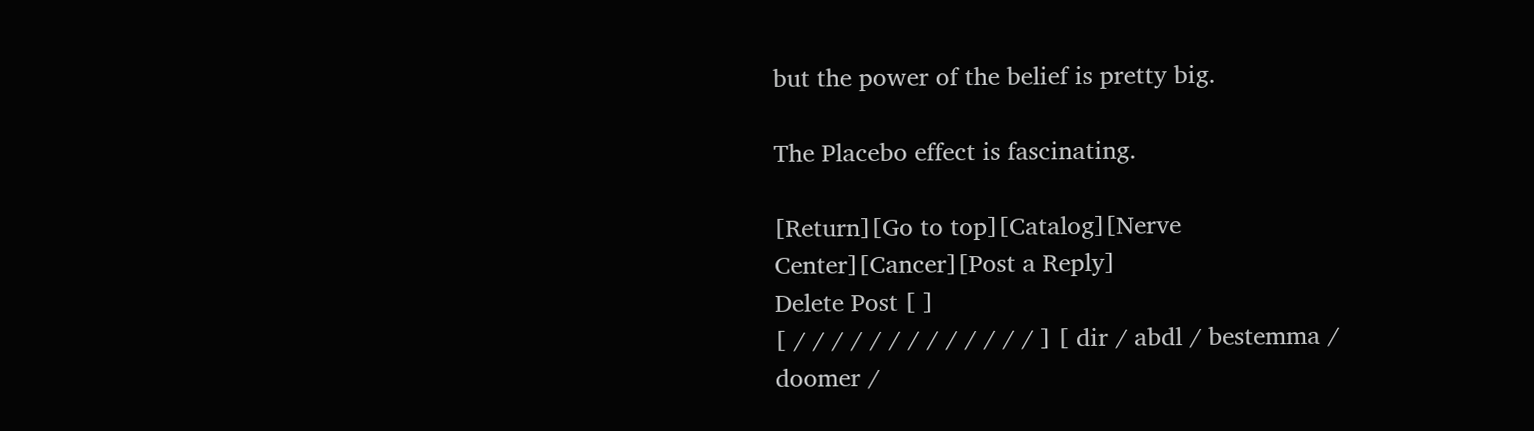but the power of the belief is pretty big.

The Placebo effect is fascinating.

[Return][Go to top][Catalog][Nerve Center][Cancer][Post a Reply]
Delete Post [ ]
[ / / / / / / / / / / / / / ] [ dir / abdl / bestemma / doomer /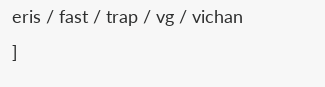eris / fast / trap / vg / vichan ]